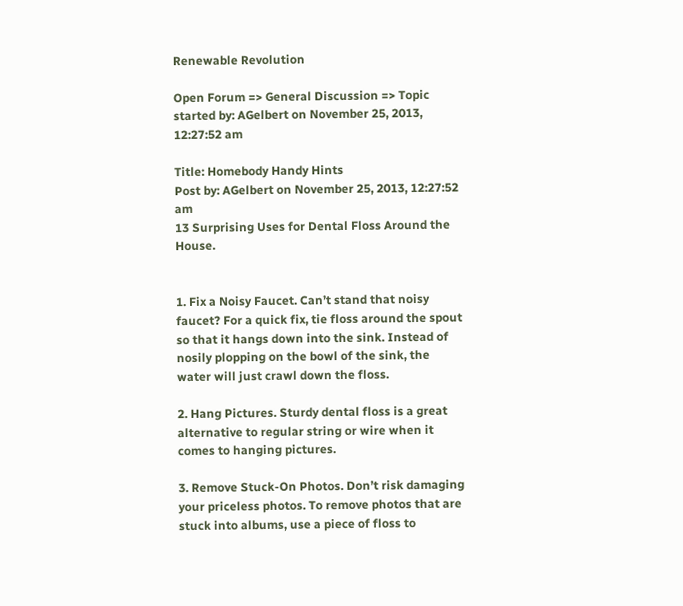Renewable Revolution

Open Forum => General Discussion => Topic started by: AGelbert on November 25, 2013, 12:27:52 am

Title: Homebody Handy Hints
Post by: AGelbert on November 25, 2013, 12:27:52 am
13 Surprising Uses for Dental Floss Around the House.


1. Fix a Noisy Faucet. Can’t stand that noisy faucet? For a quick fix, tie floss around the spout so that it hangs down into the sink. Instead of nosily plopping on the bowl of the sink, the water will just crawl down the floss.

2. Hang Pictures. Sturdy dental floss is a great alternative to regular string or wire when it comes to hanging pictures.

3. Remove Stuck-On Photos. Don’t risk damaging your priceless photos. To remove photos that are stuck into albums, use a piece of floss to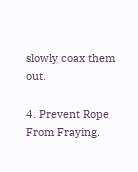slowly coax them out.

4. Prevent Rope From Fraying.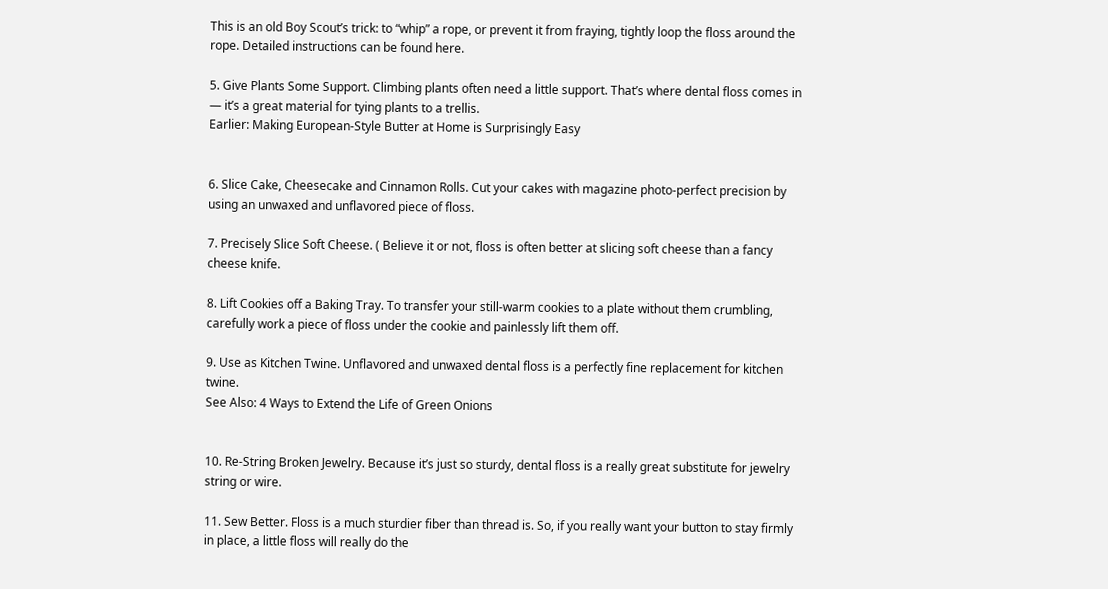This is an old Boy Scout’s trick: to “whip” a rope, or prevent it from fraying, tightly loop the floss around the rope. Detailed instructions can be found here.

5. Give Plants Some Support. Climbing plants often need a little support. That’s where dental floss comes in — it’s a great material for tying plants to a trellis.
Earlier: Making European-Style Butter at Home is Surprisingly Easy


6. Slice Cake, Cheesecake and Cinnamon Rolls. Cut your cakes with magazine photo-perfect precision by using an unwaxed and unflavored piece of floss.

7. Precisely Slice Soft Cheese. ( Believe it or not, floss is often better at slicing soft cheese than a fancy cheese knife.

8. Lift Cookies off a Baking Tray. To transfer your still-warm cookies to a plate without them crumbling, carefully work a piece of floss under the cookie and painlessly lift them off.

9. Use as Kitchen Twine. Unflavored and unwaxed dental floss is a perfectly fine replacement for kitchen twine.
See Also: 4 Ways to Extend the Life of Green Onions


10. Re-String Broken Jewelry. Because it’s just so sturdy, dental floss is a really great substitute for jewelry string or wire.

11. Sew Better. Floss is a much sturdier fiber than thread is. So, if you really want your button to stay firmly in place, a little floss will really do the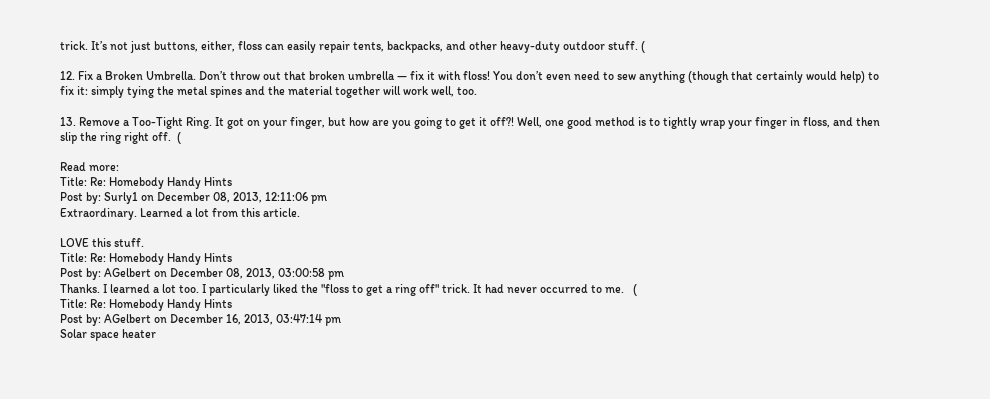trick. It’s not just buttons, either, floss can easily repair tents, backpacks, and other heavy-duty outdoor stuff. (

12. Fix a Broken Umbrella. Don’t throw out that broken umbrella — fix it with floss! You don’t even need to sew anything (though that certainly would help) to fix it: simply tying the metal spines and the material together will work well, too.

13. Remove a Too-Tight Ring. It got on your finger, but how are you going to get it off?! Well, one good method is to tightly wrap your finger in floss, and then slip the ring right off.  (

Read more:
Title: Re: Homebody Handy Hints
Post by: Surly1 on December 08, 2013, 12:11:06 pm
Extraordinary. Learned a lot from this article.

LOVE this stuff.
Title: Re: Homebody Handy Hints
Post by: AGelbert on December 08, 2013, 03:00:58 pm
Thanks. I learned a lot too. I particularly liked the "floss to get a ring off" trick. It had never occurred to me.   (
Title: Re: Homebody Handy Hints
Post by: AGelbert on December 16, 2013, 03:47:14 pm
Solar space heater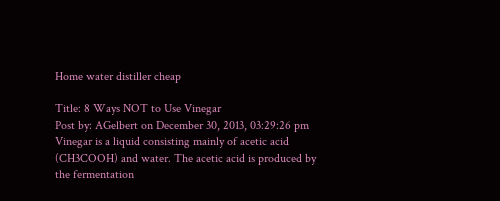Home water distiller cheap

Title: 8 Ways NOT to Use Vinegar
Post by: AGelbert on December 30, 2013, 03:29:26 pm
Vinegar is a liquid consisting mainly of acetic acid (CH3COOH) and water. The acetic acid is produced by the fermentation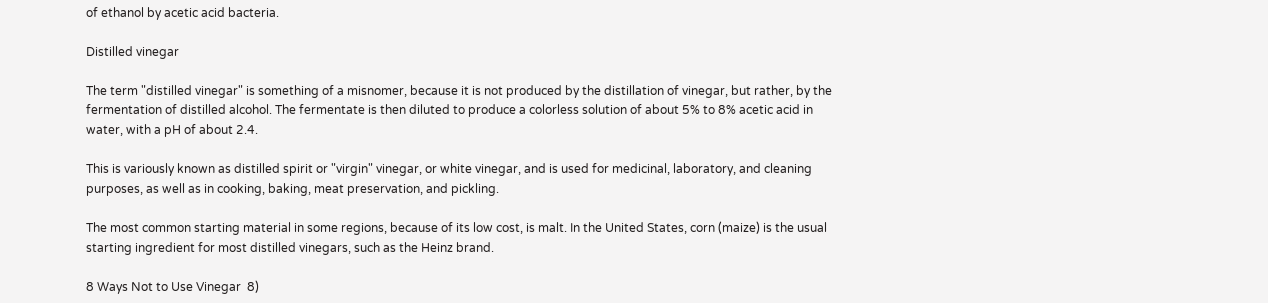of ethanol by acetic acid bacteria.

Distilled vinegar

The term "distilled vinegar" is something of a misnomer, because it is not produced by the distillation of vinegar, but rather, by the fermentation of distilled alcohol. The fermentate is then diluted to produce a colorless solution of about 5% to 8% acetic acid in water, with a pH of about 2.4.

This is variously known as distilled spirit or "virgin" vinegar, or white vinegar, and is used for medicinal, laboratory, and cleaning purposes, as well as in cooking, baking, meat preservation, and pickling.

The most common starting material in some regions, because of its low cost, is malt. In the United States, corn (maize) is the usual starting ingredient for most distilled vinegars, such as the Heinz brand.

8 Ways Not to Use Vinegar  8)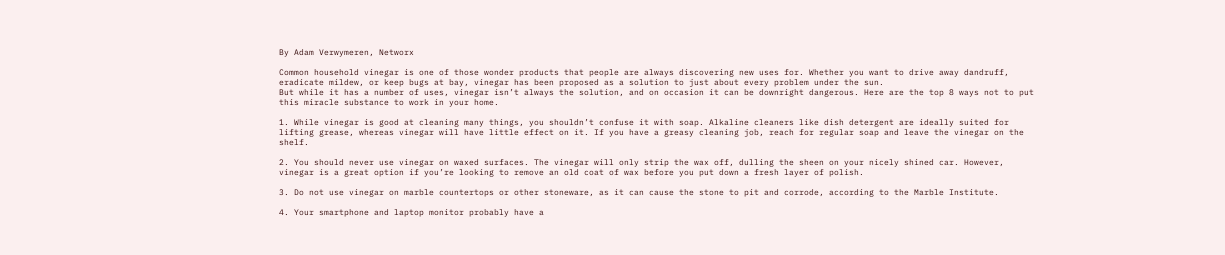By Adam Verwymeren, Networx

Common household vinegar is one of those wonder products that people are always discovering new uses for. Whether you want to drive away dandruff, eradicate mildew, or keep bugs at bay, vinegar has been proposed as a solution to just about every problem under the sun.
But while it has a number of uses, vinegar isn’t always the solution, and on occasion it can be downright dangerous. Here are the top 8 ways not to put this miracle substance to work in your home.

1. While vinegar is good at cleaning many things, you shouldn’t confuse it with soap. Alkaline cleaners like dish detergent are ideally suited for lifting grease, whereas vinegar will have little effect on it. If you have a greasy cleaning job, reach for regular soap and leave the vinegar on the shelf.

2. You should never use vinegar on waxed surfaces. The vinegar will only strip the wax off, dulling the sheen on your nicely shined car. However, vinegar is a great option if you’re looking to remove an old coat of wax before you put down a fresh layer of polish.

3. Do not use vinegar on marble countertops or other stoneware, as it can cause the stone to pit and corrode, according to the Marble Institute.

4. Your smartphone and laptop monitor probably have a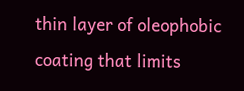thin layer of oleophobic coating that limits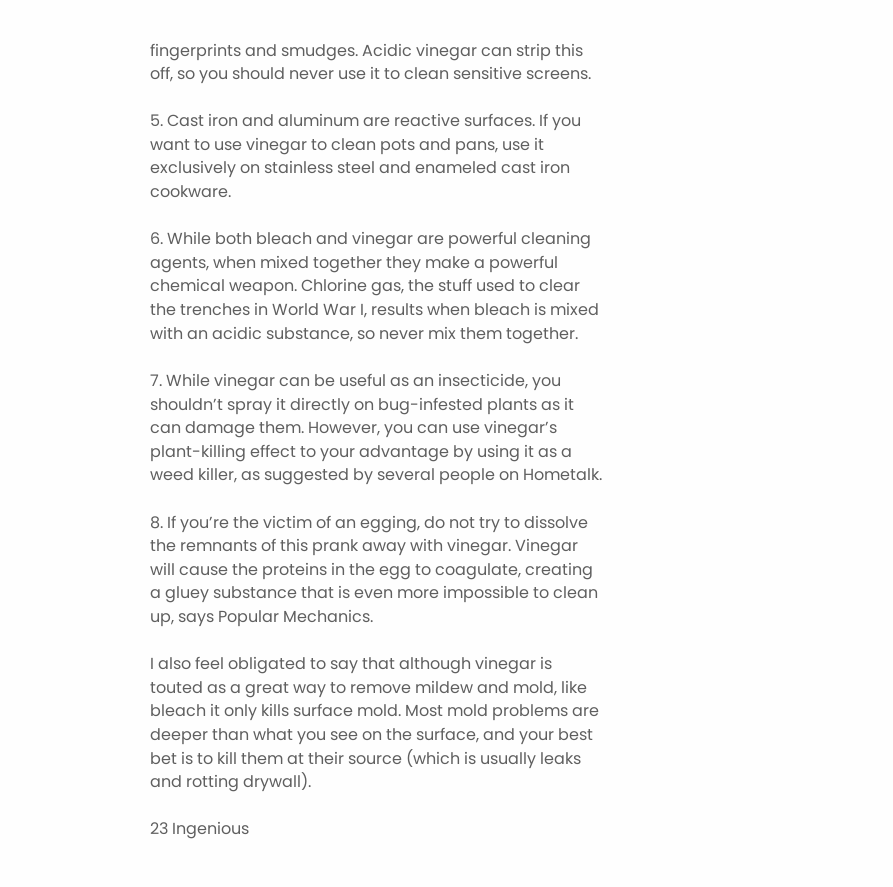fingerprints and smudges. Acidic vinegar can strip this off, so you should never use it to clean sensitive screens.

5. Cast iron and aluminum are reactive surfaces. If you want to use vinegar to clean pots and pans, use it exclusively on stainless steel and enameled cast iron cookware.

6. While both bleach and vinegar are powerful cleaning agents, when mixed together they make a powerful chemical weapon. Chlorine gas, the stuff used to clear the trenches in World War I, results when bleach is mixed with an acidic substance, so never mix them together.

7. While vinegar can be useful as an insecticide, you shouldn’t spray it directly on bug-infested plants as it can damage them. However, you can use vinegar’s plant-killing effect to your advantage by using it as a weed killer, as suggested by several people on Hometalk.

8. If you’re the victim of an egging, do not try to dissolve the remnants of this prank away with vinegar. Vinegar will cause the proteins in the egg to coagulate, creating a gluey substance that is even more impossible to clean up, says Popular Mechanics.

I also feel obligated to say that although vinegar is touted as a great way to remove mildew and mold, like bleach it only kills surface mold. Most mold problems are deeper than what you see on the surface, and your best bet is to kill them at their source (which is usually leaks and rotting drywall).

23 Ingenious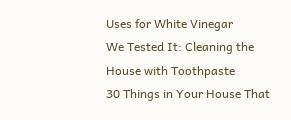Uses for White Vinegar
We Tested It: Cleaning the House with Toothpaste
30 Things in Your House That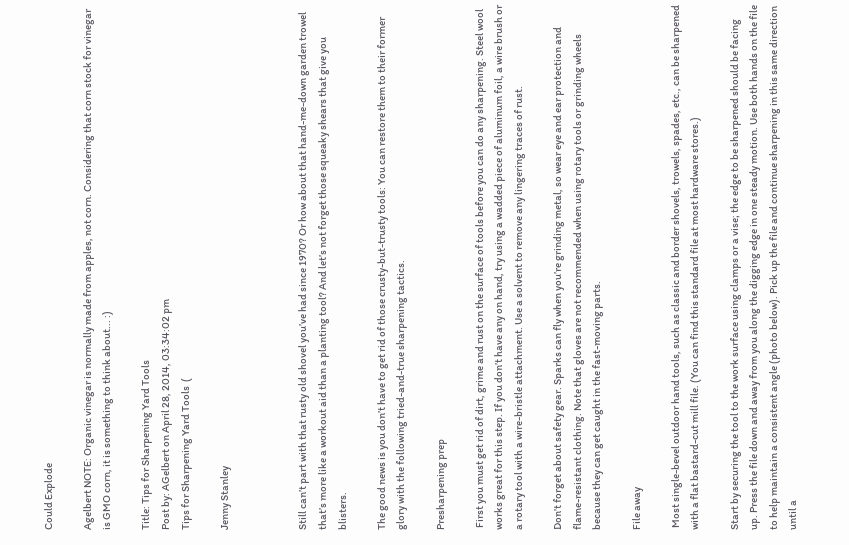Could Explode

Agelbert NOTE: Organic vinegar is normally made from apples, not corn. Considering that corn stock for vinegar is GMO corn, it is something to think about... :)

Title: Tips for Sharpening Yard Tools
Post by: AGelbert on April 28, 2014, 03:34:02 pm
Tips for Sharpening Yard Tools  (

Jenny Stanley



Still can’t part with that rusty old shovel you’ve had since 1970? Or how about that hand-me-down garden trowel that’s more like a workout aid than a planting tool? And let’s not forget those squeaky shears that give you blisters.

The good news is you don’t have to get rid of those crusty-but-trusty tools: You can restore them to their former glory with the following tried-and-true sharpening tactics.

Presharpening prep

 First you must get rid of dirt, grime and rust on the surface of tools before you can do any sharpening. Steel wool works great for this step. If you don’t have any on hand, try using a wadded piece of aluminum foil, a wire brush or a rotary tool with a wire-bristle attachment. Use a solvent to remove any lingering traces of rust.

Don’t forget about safety gear. Sparks can fly when you’re grinding metal, so wear eye and ear protection and flame-resistant clothing. Note that gloves are not recommended when using rotary tools or grinding wheels because they can get caught in the fast-moving parts.

File away

 Most single-bevel outdoor hand tools, such as classic and border shovels, trowels, spades, etc., can be sharpened with a flat bastard-cut mill file. (You can find this standard file at most hardware stores.)

Start by securing the tool to the work surface using clamps or a vise; the edge to be sharpened should be facing up. Press the file down and away from you along the digging edge in one steady motion. Use both hands on the file to help maintain a consistent angle (photo below). Pick up the file and continue sharpening in this same direction until a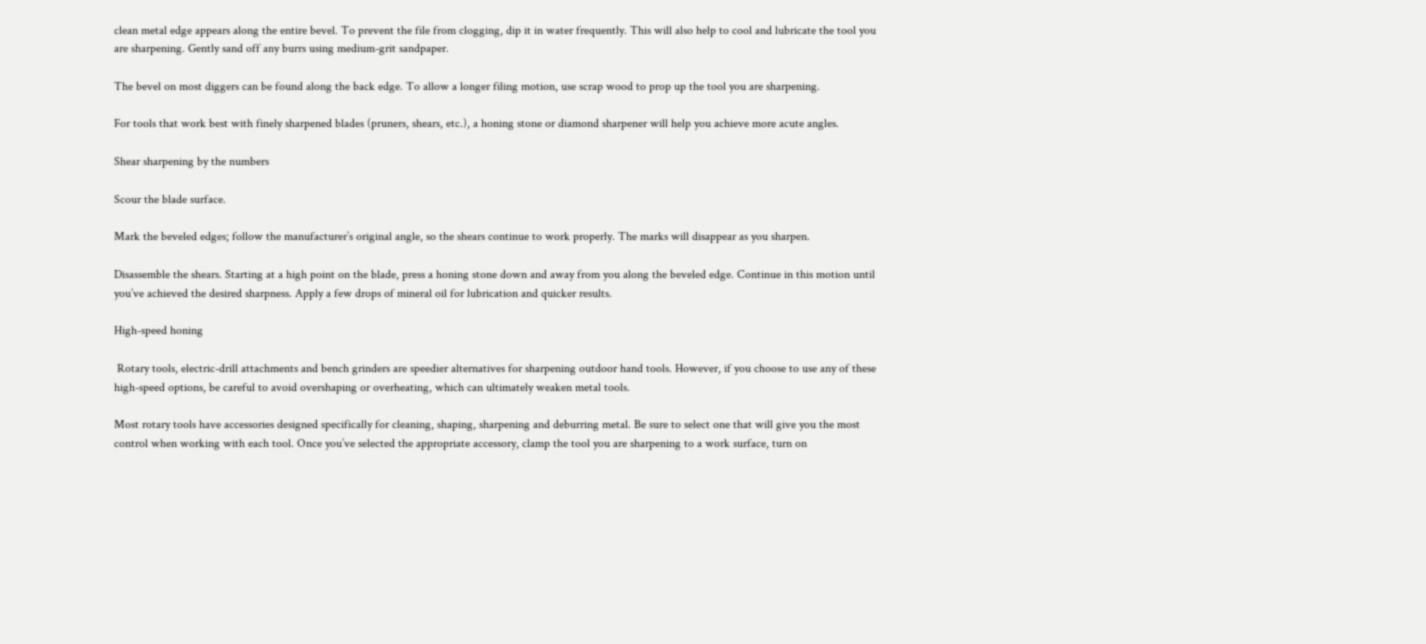clean metal edge appears along the entire bevel. To prevent the file from clogging, dip it in water frequently. This will also help to cool and lubricate the tool you are sharpening. Gently sand off any burrs using medium-grit sandpaper.

The bevel on most diggers can be found along the back edge. To allow a longer filing motion, use scrap wood to prop up the tool you are sharpening.

For tools that work best with finely sharpened blades (pruners, shears, etc.), a honing stone or diamond sharpener will help you achieve more acute angles.

Shear sharpening by the numbers

Scour the blade surface.

Mark the beveled edges; follow the manufacturer’s original angle, so the shears continue to work properly. The marks will disappear as you sharpen.

Disassemble the shears. Starting at a high point on the blade, press a honing stone down and away from you along the beveled edge. Continue in this motion until you’ve achieved the desired sharpness. Apply a few drops of mineral oil for lubrication and quicker results.

High-speed honing

 Rotary tools, electric-drill attachments and bench grinders are speedier alternatives for sharpening outdoor hand tools. However, if you choose to use any of these high-speed options, be careful to avoid overshaping or overheating, which can ultimately weaken metal tools.

Most rotary tools have accessories designed specifically for cleaning, shaping, sharpening and deburring metal. Be sure to select one that will give you the most control when working with each tool. Once you’ve selected the appropriate accessory, clamp the tool you are sharpening to a work surface, turn on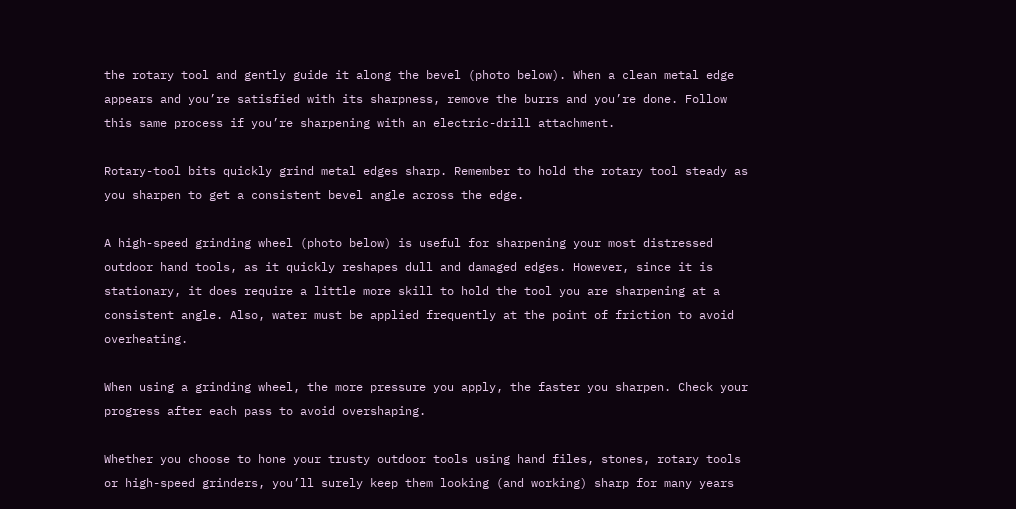the rotary tool and gently guide it along the bevel (photo below). When a clean metal edge appears and you’re satisfied with its sharpness, remove the burrs and you’re done. Follow this same process if you’re sharpening with an electric-drill attachment.

Rotary-tool bits quickly grind metal edges sharp. Remember to hold the rotary tool steady as you sharpen to get a consistent bevel angle across the edge.

A high-speed grinding wheel (photo below) is useful for sharpening your most distressed outdoor hand tools, as it quickly reshapes dull and damaged edges. However, since it is stationary, it does require a little more skill to hold the tool you are sharpening at a consistent angle. Also, water must be applied frequently at the point of friction to avoid overheating.

When using a grinding wheel, the more pressure you apply, the faster you sharpen. Check your progress after each pass to avoid overshaping.

Whether you choose to hone your trusty outdoor tools using hand files, stones, rotary tools or high-speed grinders, you’ll surely keep them looking (and working) sharp for many years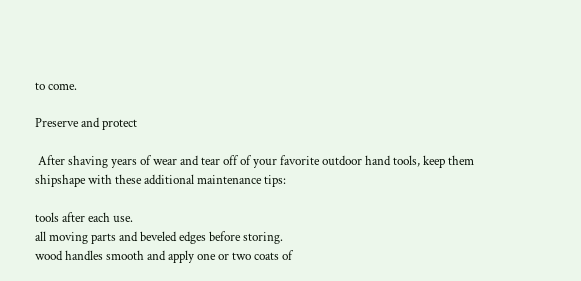to come.

Preserve and protect

 After shaving years of wear and tear off of your favorite outdoor hand tools, keep them shipshape with these additional maintenance tips:

tools after each use.
all moving parts and beveled edges before storing.
wood handles smooth and apply one or two coats of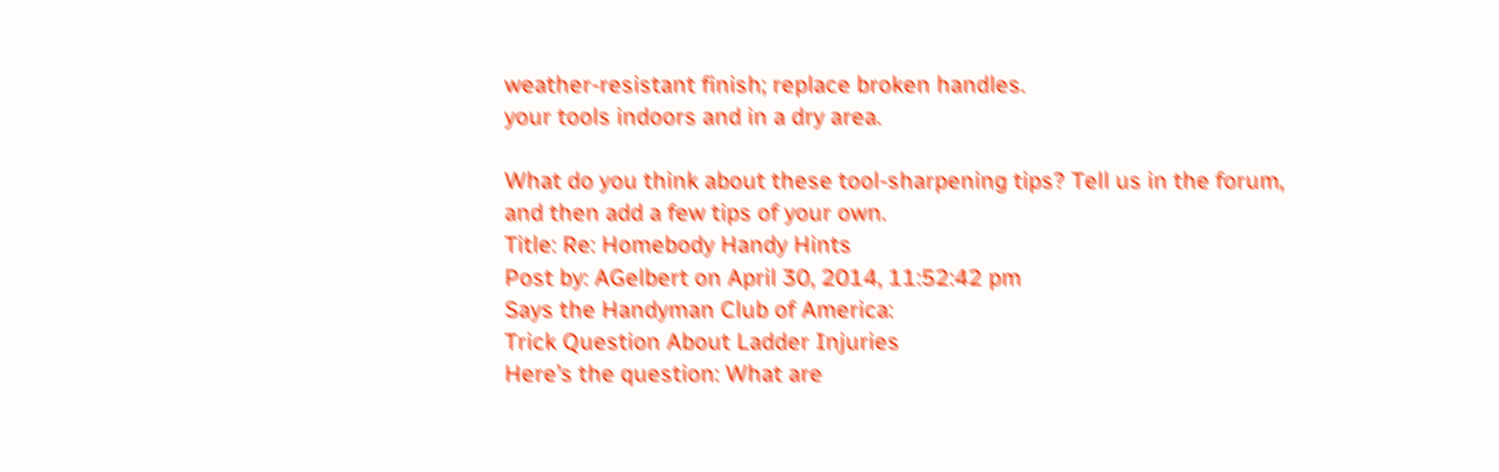weather-resistant finish; replace broken handles.
your tools indoors and in a dry area.

What do you think about these tool-sharpening tips? Tell us in the forum, and then add a few tips of your own.
Title: Re: Homebody Handy Hints
Post by: AGelbert on April 30, 2014, 11:52:42 pm
Says the Handyman Club of America:
Trick Question About Ladder Injuries
Here’s the question: What are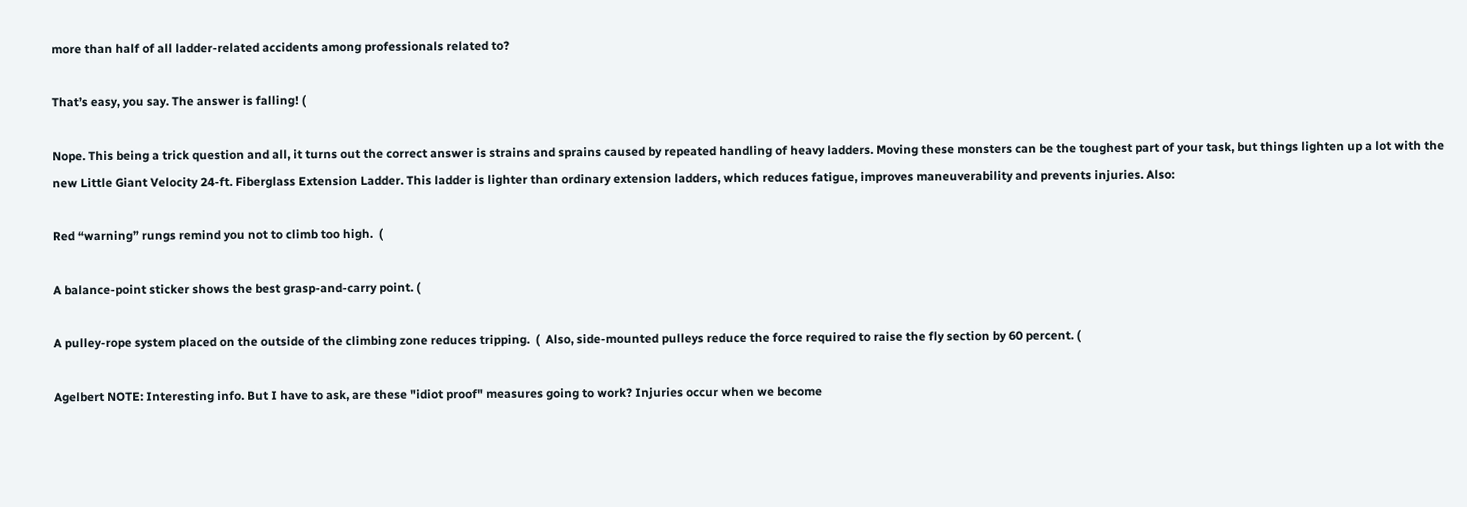more than half of all ladder-related accidents among professionals related to?

That’s easy, you say. The answer is falling! (

Nope. This being a trick question and all, it turns out the correct answer is strains and sprains caused by repeated handling of heavy ladders. Moving these monsters can be the toughest part of your task, but things lighten up a lot with the new Little Giant Velocity 24-ft. Fiberglass Extension Ladder. This ladder is lighter than ordinary extension ladders, which reduces fatigue, improves maneuverability and prevents injuries. Also:

Red “warning” rungs remind you not to climb too high.  (

A balance-point sticker shows the best grasp-and-carry point. (

A pulley-rope system placed on the outside of the climbing zone reduces tripping.  (  Also, side-mounted pulleys reduce the force required to raise the fly section by 60 percent. (

Agelbert NOTE: Interesting info. But I have to ask, are these "idiot proof" measures going to work? Injuries occur when we become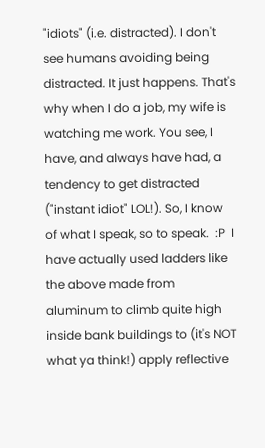"idiots" (i.e. distracted). I don't see humans avoiding being distracted. It just happens. That's why when I do a job, my wife is watching me work. You see, I have, and always have had, a tendency to get distracted ("instant idiot" LOL!). So, I know of what I speak, so to speak.  :P  I have actually used ladders like the above made from aluminum to climb quite high inside bank buildings to (it's NOT what ya think!) apply reflective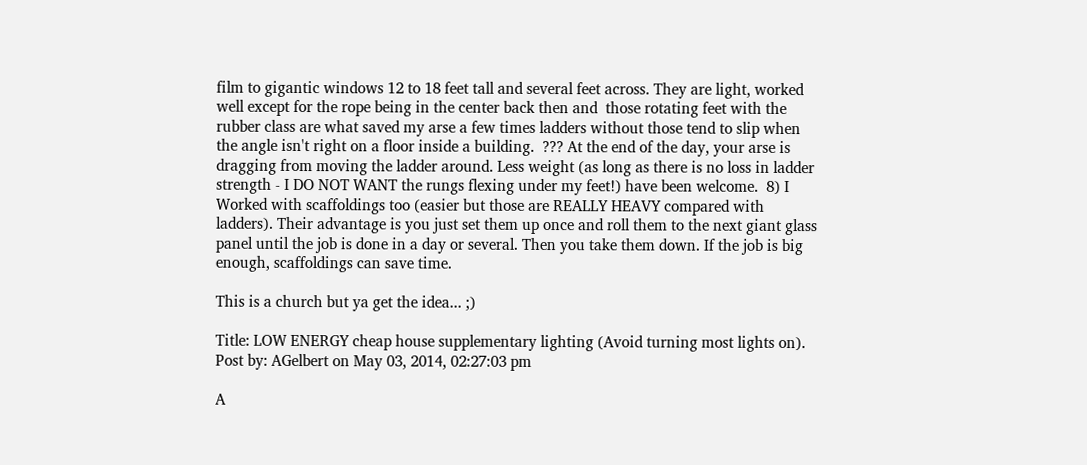film to gigantic windows 12 to 18 feet tall and several feet across. They are light, worked well except for the rope being in the center back then and  those rotating feet with the rubber class are what saved my arse a few times ladders without those tend to slip when the angle isn't right on a floor inside a building.  ??? At the end of the day, your arse is dragging from moving the ladder around. Less weight (as long as there is no loss in ladder strength - I DO NOT WANT the rungs flexing under my feet!) have been welcome.  8) I Worked with scaffoldings too (easier but those are REALLY HEAVY compared with ladders). Their advantage is you just set them up once and roll them to the next giant glass panel until the job is done in a day or several. Then you take them down. If the job is big enough, scaffoldings can save time.

This is a church but ya get the idea... ;)

Title: LOW ENERGY cheap house supplementary lighting (Avoid turning most lights on).
Post by: AGelbert on May 03, 2014, 02:27:03 pm

A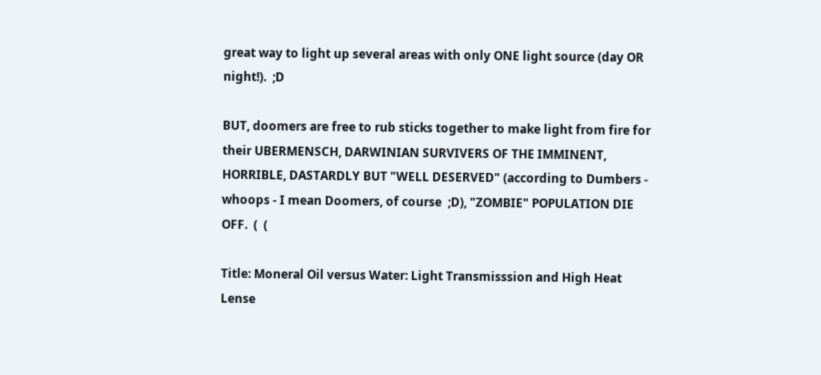great way to light up several areas with only ONE light source (day OR night!).  ;D

BUT, doomers are free to rub sticks together to make light from fire for their UBERMENSCH, DARWINIAN SURVIVERS OF THE IMMINENT, HORRIBLE, DASTARDLY BUT "WELL DESERVED" (according to Dumbers - whoops - I mean Doomers, of course  ;D), "ZOMBIE" POPULATION DIE OFF.  (  (

Title: Moneral Oil versus Water: Light Transmisssion and High Heat Lense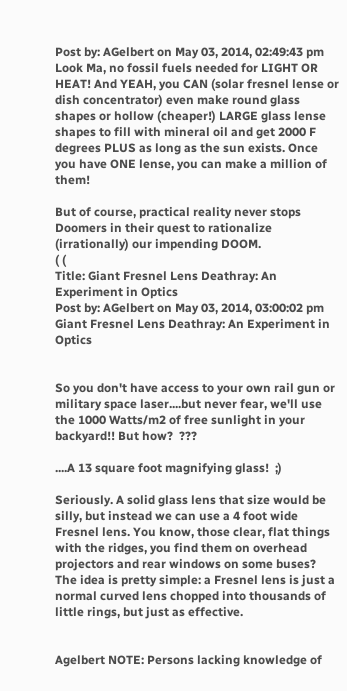Post by: AGelbert on May 03, 2014, 02:49:43 pm
Look Ma, no fossil fuels needed for LIGHT OR HEAT! And YEAH, you CAN (solar fresnel lense or dish concentrator) even make round glass shapes or hollow (cheaper!) LARGE glass lense shapes to fill with mineral oil and get 2000 F degrees PLUS as long as the sun exists. Once you have ONE lense, you can make a million of them!

But of course, practical reality never stops Doomers in their quest to rationalize (irrationally) our impending DOOM.
( (
Title: Giant Fresnel Lens Deathray: An Experiment in Optics
Post by: AGelbert on May 03, 2014, 03:00:02 pm
Giant Fresnel Lens Deathray: An Experiment in Optics


So you don't have access to your own rail gun or military space laser....but never fear, we'll use the 1000 Watts/m2 of free sunlight in your backyard!! But how?  ???

....A 13 square foot magnifying glass!  ;)

Seriously. A solid glass lens that size would be silly, but instead we can use a 4 foot wide Fresnel lens. You know, those clear, flat things with the ridges, you find them on overhead projectors and rear windows on some buses? The idea is pretty simple: a Fresnel lens is just a normal curved lens chopped into thousands of little rings, but just as effective.


Agelbert NOTE: Persons lacking knowledge of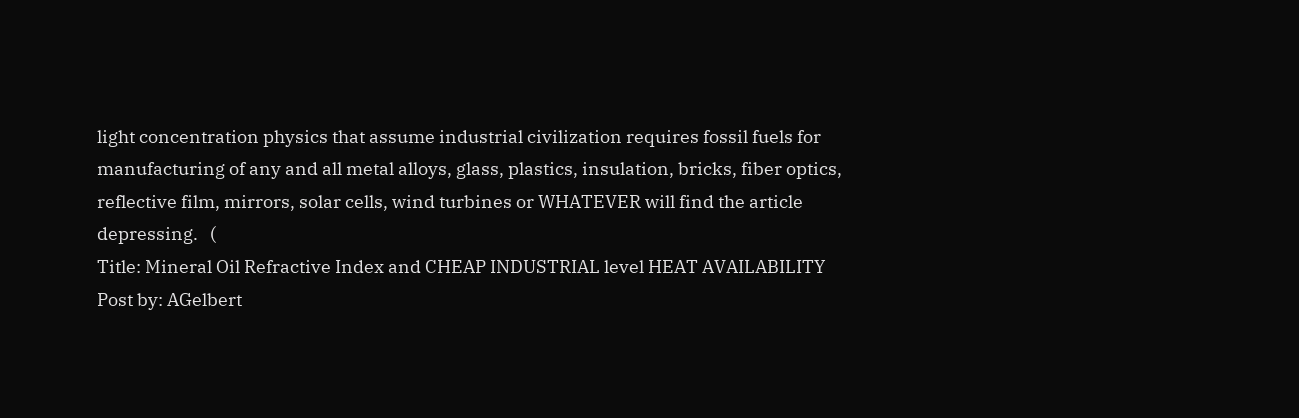light concentration physics that assume industrial civilization requires fossil fuels for manufacturing of any and all metal alloys, glass, plastics, insulation, bricks, fiber optics, reflective film, mirrors, solar cells, wind turbines or WHATEVER will find the article depressing.   (
Title: Mineral Oil Refractive Index and CHEAP INDUSTRIAL level HEAT AVAILABILITY
Post by: AGelbert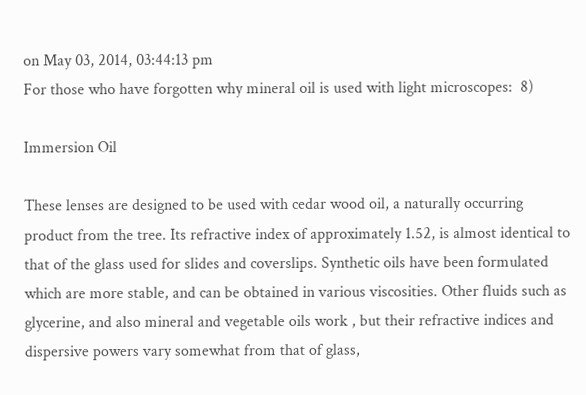on May 03, 2014, 03:44:13 pm
For those who have forgotten why mineral oil is used with light microscopes:  8)

Immersion Oil

These lenses are designed to be used with cedar wood oil, a naturally occurring product from the tree. Its refractive index of approximately 1.52, is almost identical to that of the glass used for slides and coverslips. Synthetic oils have been formulated which are more stable, and can be obtained in various viscosities. Other fluids such as glycerine, and also mineral and vegetable oils work , but their refractive indices and dispersive powers vary somewhat from that of glass,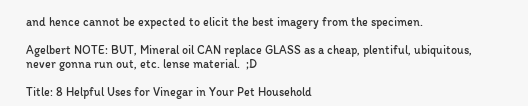and hence cannot be expected to elicit the best imagery from the specimen.

Agelbert NOTE: BUT, Mineral oil CAN replace GLASS as a cheap, plentiful, ubiquitous, never gonna run out, etc. lense material.  ;D

Title: 8 Helpful Uses for Vinegar in Your Pet Household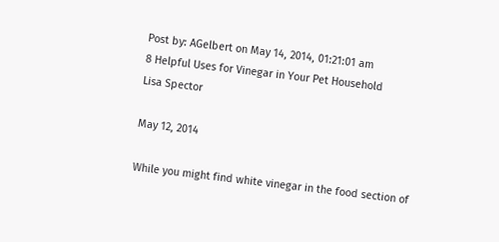Post by: AGelbert on May 14, 2014, 01:21:01 am
8 Helpful Uses for Vinegar in Your Pet Household
Lisa Spector

May 12, 2014

While you might find white vinegar in the food section of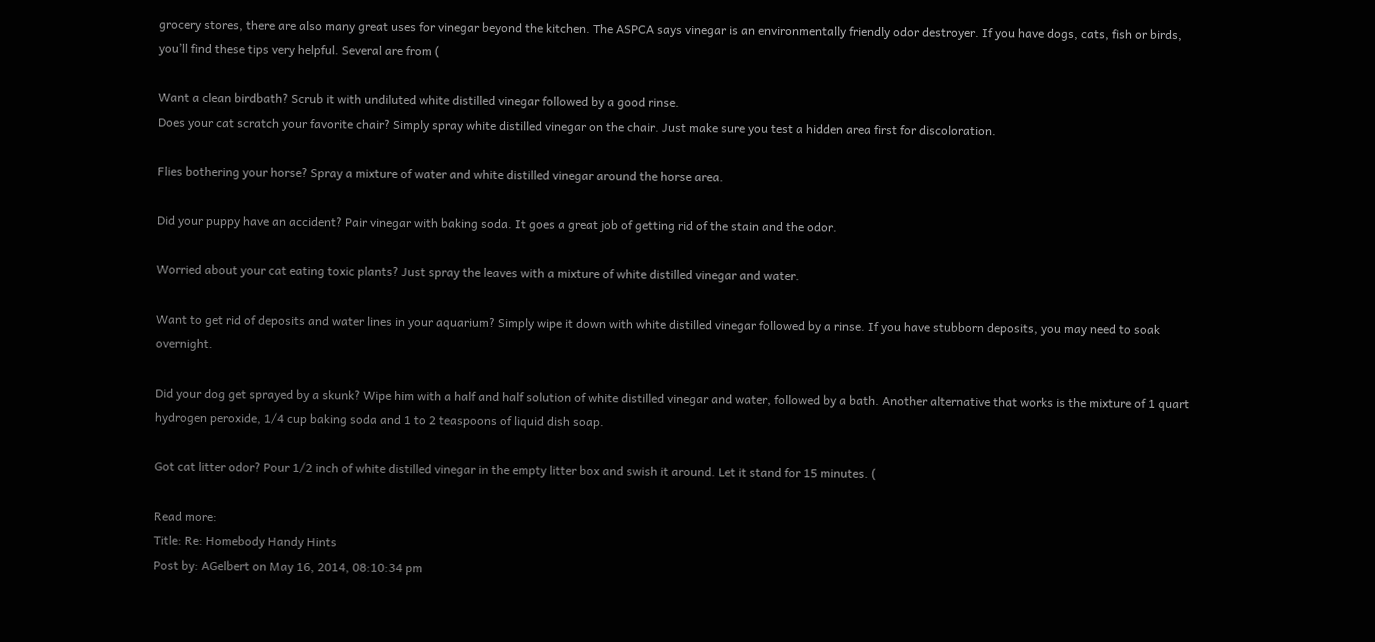grocery stores, there are also many great uses for vinegar beyond the kitchen. The ASPCA says vinegar is an environmentally friendly odor destroyer. If you have dogs, cats, fish or birds, you’ll find these tips very helpful. Several are from (

Want a clean birdbath? Scrub it with undiluted white distilled vinegar followed by a good rinse.
Does your cat scratch your favorite chair? Simply spray white distilled vinegar on the chair. Just make sure you test a hidden area first for discoloration.

Flies bothering your horse? Spray a mixture of water and white distilled vinegar around the horse area.

Did your puppy have an accident? Pair vinegar with baking soda. It goes a great job of getting rid of the stain and the odor.

Worried about your cat eating toxic plants? Just spray the leaves with a mixture of white distilled vinegar and water.

Want to get rid of deposits and water lines in your aquarium? Simply wipe it down with white distilled vinegar followed by a rinse. If you have stubborn deposits, you may need to soak overnight.

Did your dog get sprayed by a skunk? Wipe him with a half and half solution of white distilled vinegar and water, followed by a bath. Another alternative that works is the mixture of 1 quart hydrogen peroxide, 1/4 cup baking soda and 1 to 2 teaspoons of liquid dish soap.

Got cat litter odor? Pour 1/2 inch of white distilled vinegar in the empty litter box and swish it around. Let it stand for 15 minutes. (

Read more:
Title: Re: Homebody Handy Hints
Post by: AGelbert on May 16, 2014, 08:10:34 pm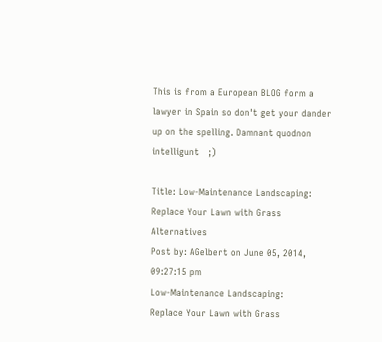This is from a European BLOG form a lawyer in Spain so don't get your dander up on the spelling. Damnant quodnon intelligunt   ;)

Title: Low-Maintenance Landscaping: Replace Your Lawn with Grass Alternatives
Post by: AGelbert on June 05, 2014, 09:27:15 pm
Low-Maintenance Landscaping:
Replace Your Lawn with Grass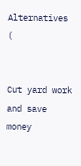Alternatives  (


Cut yard work and save money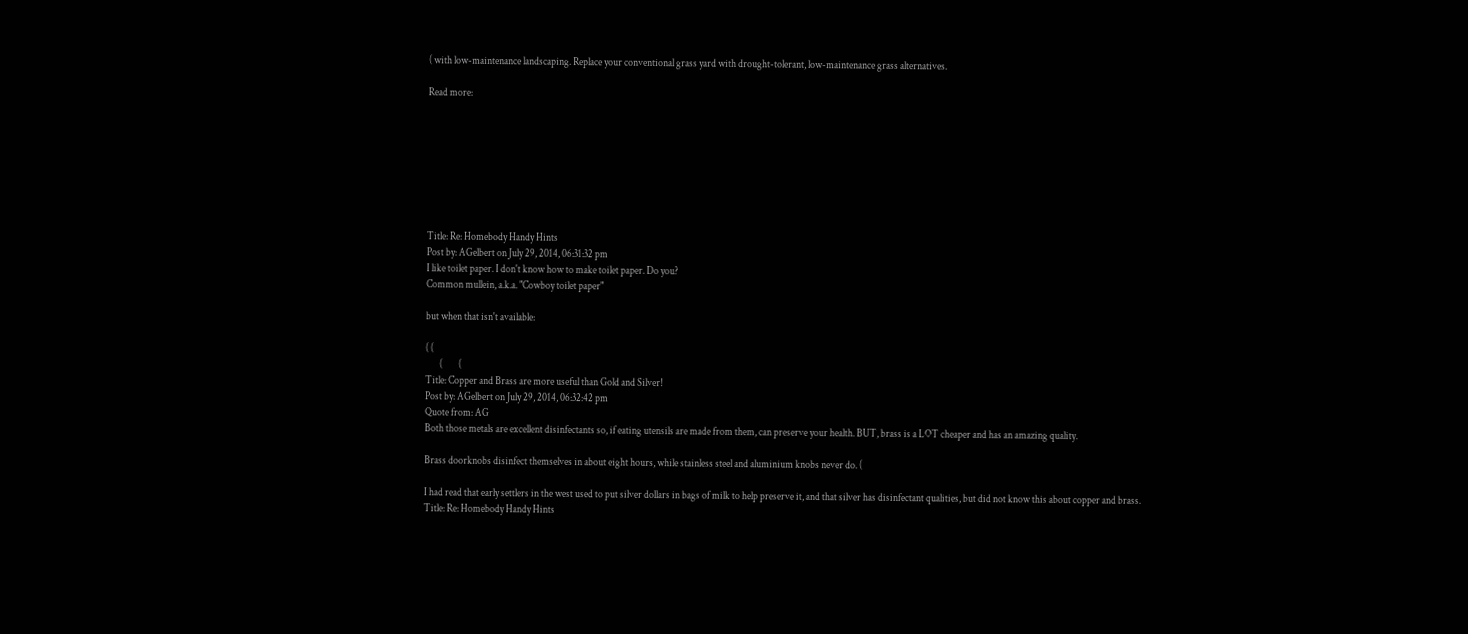( with low-maintenance landscaping. Replace your conventional grass yard with drought-tolerant, low-maintenance grass alternatives.

Read more:








Title: Re: Homebody Handy Hints
Post by: AGelbert on July 29, 2014, 06:31:32 pm
I like toilet paper. I don't know how to make toilet paper. Do you?
Common mullein, a.k.a. "Cowboy toilet paper"

but when that isn't available:

( (
       (        (
Title: Copper and Brass are more useful than Gold and Silver!
Post by: AGelbert on July 29, 2014, 06:32:42 pm
Quote from: AG
Both those metals are excellent disinfectants so, if eating utensils are made from them, can preserve your health. BUT, brass is a LOT cheaper and has an amazing quality.

Brass doorknobs disinfect themselves in about eight hours, while stainless steel and aluminium knobs never do. (

I had read that early settlers in the west used to put silver dollars in bags of milk to help preserve it, and that silver has disinfectant qualities, but did not know this about copper and brass.
Title: Re: Homebody Handy Hints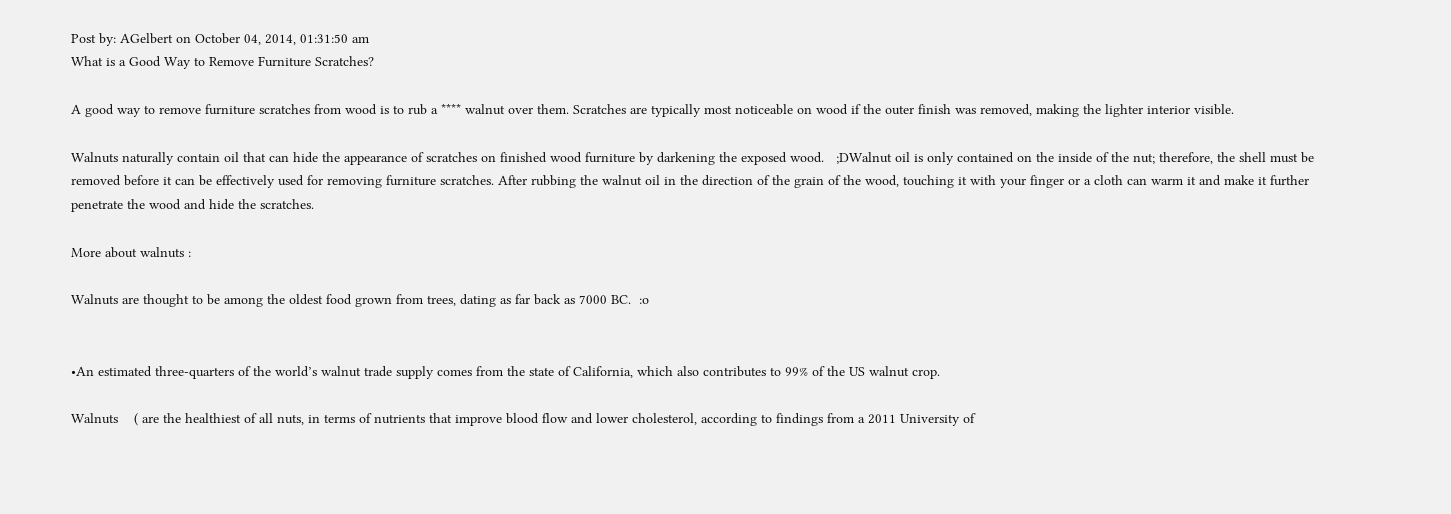Post by: AGelbert on October 04, 2014, 01:31:50 am
What is a Good Way to Remove Furniture Scratches?

A good way to remove furniture scratches from wood is to rub a **** walnut over them. Scratches are typically most noticeable on wood if the outer finish was removed, making the lighter interior visible.

Walnuts naturally contain oil that can hide the appearance of scratches on finished wood furniture by darkening the exposed wood.   ;DWalnut oil is only contained on the inside of the nut; therefore, the shell must be removed before it can be effectively used for removing furniture scratches. After rubbing the walnut oil in the direction of the grain of the wood, touching it with your finger or a cloth can warm it and make it further penetrate the wood and hide the scratches.

More about walnuts :

Walnuts are thought to be among the oldest food grown from trees, dating as far back as 7000 BC.  :o


•An estimated three-quarters of the world’s walnut trade supply comes from the state of California, which also contributes to 99% of the US walnut crop.

Walnuts    ( are the healthiest of all nuts, in terms of nutrients that improve blood flow and lower cholesterol, according to findings from a 2011 University of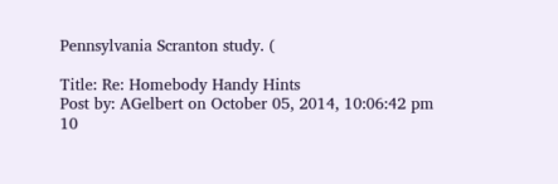Pennsylvania Scranton study. (

Title: Re: Homebody Handy Hints
Post by: AGelbert on October 05, 2014, 10:06:42 pm
10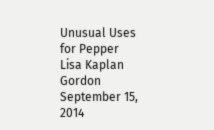Unusual Uses for Pepper
Lisa Kaplan Gordon
September 15, 2014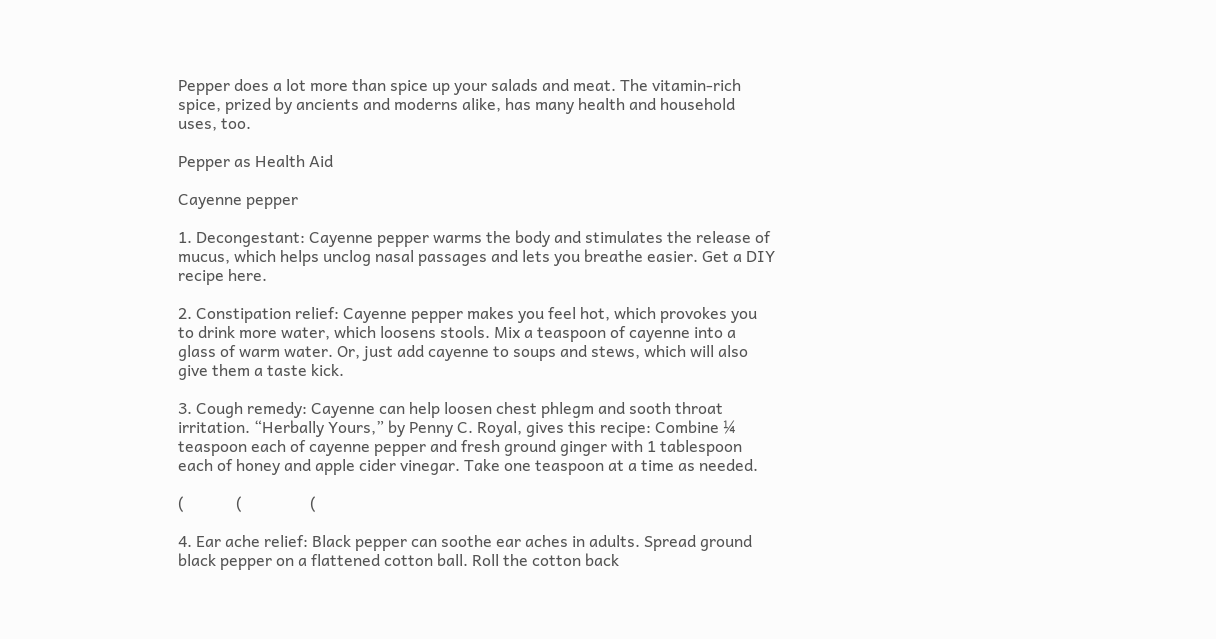Pepper does a lot more than spice up your salads and meat. The vitamin-rich spice, prized by ancients and moderns alike, has many health and household uses, too.

Pepper as Health Aid

Cayenne pepper

1. Decongestant: Cayenne pepper warms the body and stimulates the release of mucus, which helps unclog nasal passages and lets you breathe easier. Get a DIY recipe here.

2. Constipation relief: Cayenne pepper makes you feel hot, which provokes you to drink more water, which loosens stools. Mix a teaspoon of cayenne into a glass of warm water. Or, just add cayenne to soups and stews, which will also give them a taste kick.

3. Cough remedy: Cayenne can help loosen chest phlegm and sooth throat irritation. “Herbally Yours,” by Penny C. Royal, gives this recipe: Combine ¼ teaspoon each of cayenne pepper and fresh ground ginger with 1 tablespoon each of honey and apple cider vinegar. Take one teaspoon at a time as needed.

(             (                 (

4. Ear ache relief: Black pepper can soothe ear aches in adults. Spread ground black pepper on a flattened cotton ball. Roll the cotton back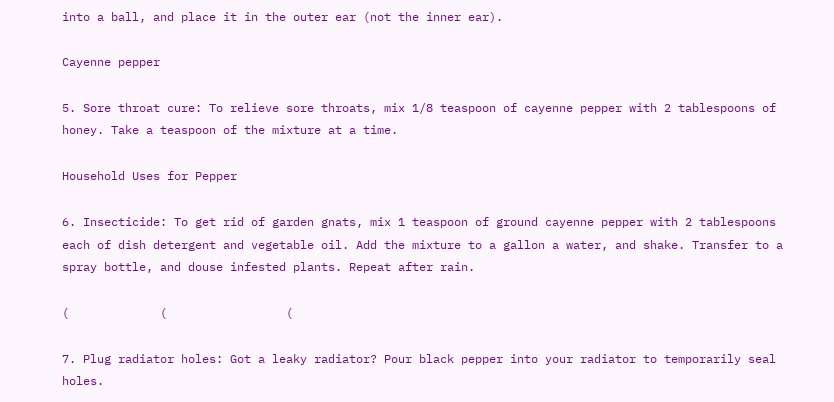into a ball, and place it in the outer ear (not the inner ear).

Cayenne pepper

5. Sore throat cure: To relieve sore throats, mix 1/8 teaspoon of cayenne pepper with 2 tablespoons of honey. Take a teaspoon of the mixture at a time.

Household Uses for Pepper

6. Insecticide: To get rid of garden gnats, mix 1 teaspoon of ground cayenne pepper with 2 tablespoons each of dish detergent and vegetable oil. Add the mixture to a gallon a water, and shake. Transfer to a spray bottle, and douse infested plants. Repeat after rain.

(             (                 (

7. Plug radiator holes: Got a leaky radiator? Pour black pepper into your radiator to temporarily seal holes.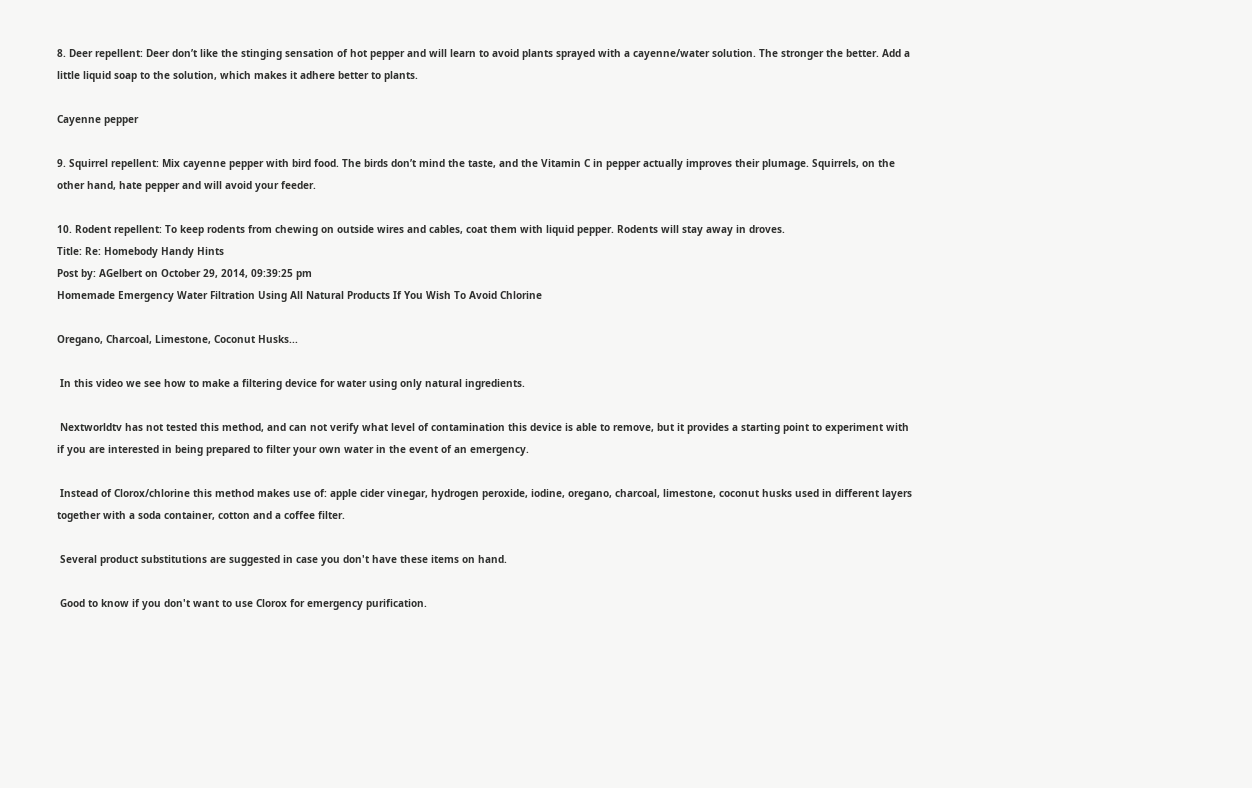8. Deer repellent: Deer don’t like the stinging sensation of hot pepper and will learn to avoid plants sprayed with a cayenne/water solution. The stronger the better. Add a little liquid soap to the solution, which makes it adhere better to plants.

Cayenne pepper

9. Squirrel repellent: Mix cayenne pepper with bird food. The birds don’t mind the taste, and the Vitamin C in pepper actually improves their plumage. Squirrels, on the other hand, hate pepper and will avoid your feeder.

10. Rodent repellent: To keep rodents from chewing on outside wires and cables, coat them with liquid pepper. Rodents will stay away in droves.
Title: Re: Homebody Handy Hints
Post by: AGelbert on October 29, 2014, 09:39:25 pm
Homemade Emergency Water Filtration Using All Natural Products If You Wish To Avoid Chlorine

Oregano, Charcoal, Limestone, Coconut Husks...

 In this video we see how to make a filtering device for water using only natural ingredients.

 Nextworldtv has not tested this method, and can not verify what level of contamination this device is able to remove, but it provides a starting point to experiment with if you are interested in being prepared to filter your own water in the event of an emergency.

 Instead of Clorox/chlorine this method makes use of: apple cider vinegar, hydrogen peroxide, iodine, oregano, charcoal, limestone, coconut husks used in different layers together with a soda container, cotton and a coffee filter.

 Several product substitutions are suggested in case you don't have these items on hand.

 Good to know if you don't want to use Clorox for emergency purification.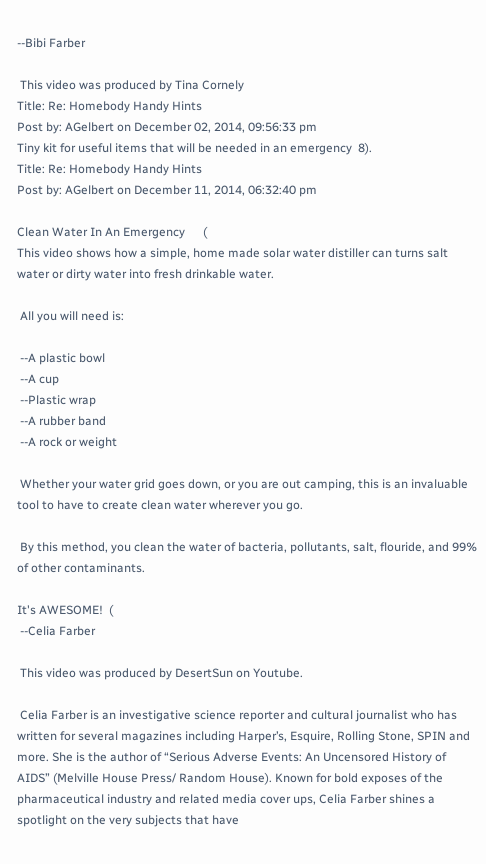--Bibi Farber

 This video was produced by Tina Cornely
Title: Re: Homebody Handy Hints
Post by: AGelbert on December 02, 2014, 09:56:33 pm
Tiny kit for useful items that will be needed in an emergency  8).
Title: Re: Homebody Handy Hints
Post by: AGelbert on December 11, 2014, 06:32:40 pm

Clean Water In An Emergency      (
This video shows how a simple, home made solar water distiller can turns salt water or dirty water into fresh drinkable water.

 All you will need is:

 --A plastic bowl
 --A cup
 --Plastic wrap
 --A rubber band
 --A rock or weight

 Whether your water grid goes down, or you are out camping, this is an invaluable tool to have to create clean water wherever you go.

 By this method, you clean the water of bacteria, pollutants, salt, flouride, and 99% of other contaminants.

It's AWESOME!  (
 --Celia Farber

 This video was produced by DesertSun on Youtube.

 Celia Farber is an investigative science reporter and cultural journalist who has written for several magazines including Harper’s, Esquire, Rolling Stone, SPIN and more. She is the author of “Serious Adverse Events: An Uncensored History of AIDS” (Melville House Press/ Random House). Known for bold exposes of the pharmaceutical industry and related media cover ups, Celia Farber shines a spotlight on the very subjects that have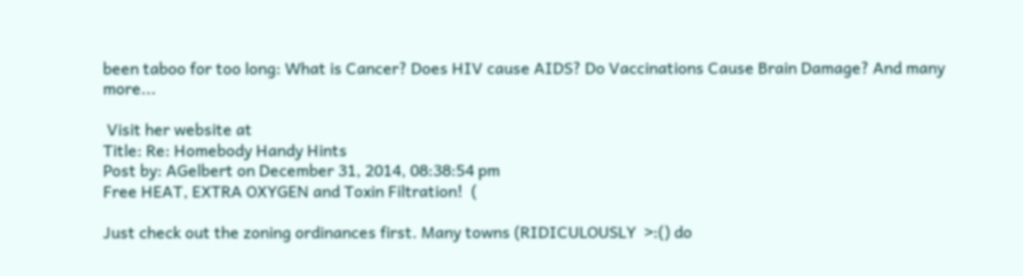been taboo for too long: What is Cancer? Does HIV cause AIDS? Do Vaccinations Cause Brain Damage? And many more...

 Visit her website at
Title: Re: Homebody Handy Hints
Post by: AGelbert on December 31, 2014, 08:38:54 pm
Free HEAT, EXTRA OXYGEN and Toxin Filtration!  (

Just check out the zoning ordinances first. Many towns (RIDICULOUSLY  >:() do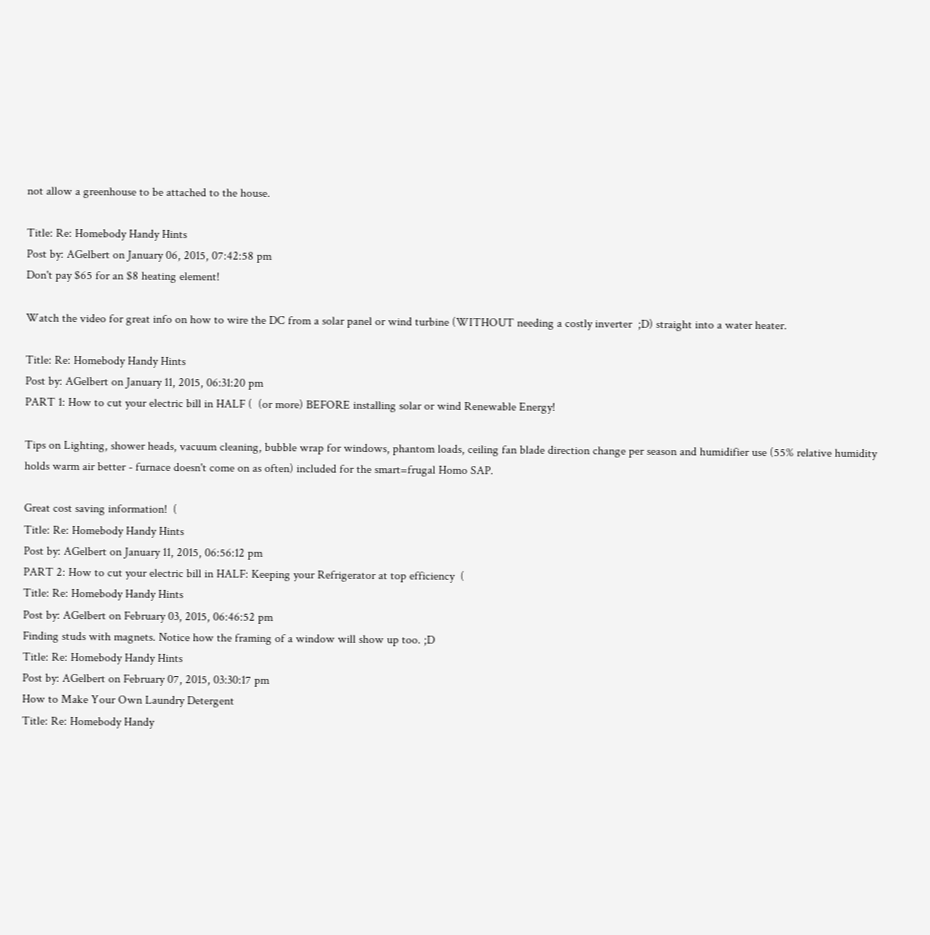not allow a greenhouse to be attached to the house.

Title: Re: Homebody Handy Hints
Post by: AGelbert on January 06, 2015, 07:42:58 pm
Don't pay $65 for an $8 heating element!

Watch the video for great info on how to wire the DC from a solar panel or wind turbine (WITHOUT needing a costly inverter  ;D) straight into a water heater.

Title: Re: Homebody Handy Hints
Post by: AGelbert on January 11, 2015, 06:31:20 pm
PART 1: How to cut your electric bill in HALF (  (or more) BEFORE installing solar or wind Renewable Energy!

Tips on Lighting, shower heads, vacuum cleaning, bubble wrap for windows, phantom loads, ceiling fan blade direction change per season and humidifier use (55% relative humidity holds warm air better - furnace doesn't come on as often) included for the smart=frugal Homo SAP.

Great cost saving information!  (
Title: Re: Homebody Handy Hints
Post by: AGelbert on January 11, 2015, 06:56:12 pm
PART 2: How to cut your electric bill in HALF: Keeping your Refrigerator at top efficiency  (
Title: Re: Homebody Handy Hints
Post by: AGelbert on February 03, 2015, 06:46:52 pm
Finding studs with magnets. Notice how the framing of a window will show up too. ;D
Title: Re: Homebody Handy Hints
Post by: AGelbert on February 07, 2015, 03:30:17 pm
How to Make Your Own Laundry Detergent
Title: Re: Homebody Handy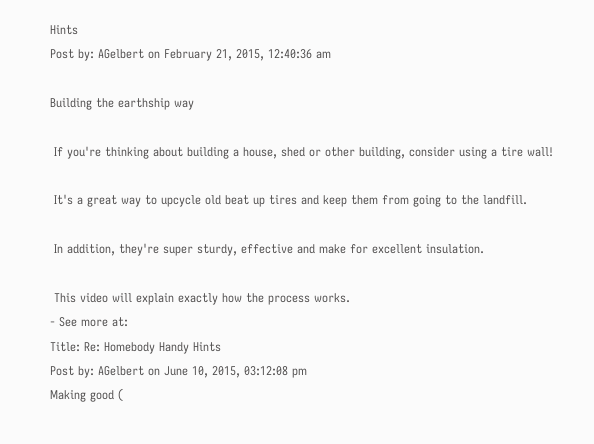Hints
Post by: AGelbert on February 21, 2015, 12:40:36 am

Building the earthship way

 If you're thinking about building a house, shed or other building, consider using a tire wall!

 It's a great way to upcycle old beat up tires and keep them from going to the landfill.

 In addition, they're super sturdy, effective and make for excellent insulation.

 This video will explain exactly how the process works.
- See more at:
Title: Re: Homebody Handy Hints
Post by: AGelbert on June 10, 2015, 03:12:08 pm
Making good (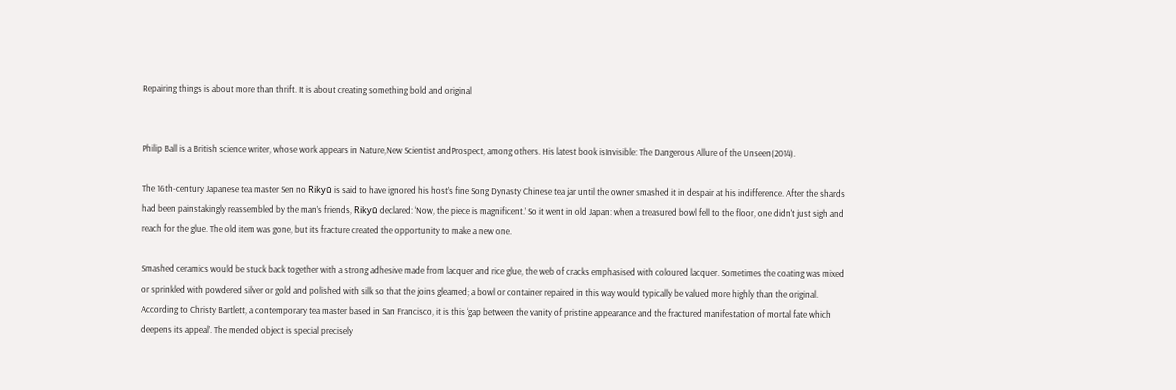Repairing things is about more than thrift. It is about creating something bold and original


Philip Ball is a British science writer, whose work appears in Nature,New Scientist andProspect, among others. His latest book isInvisible: The Dangerous Allure of the Unseen(2014).

The 16th-century Japanese tea master Sen no Rikyū is said to have ignored his host’s fine Song Dynasty Chinese tea jar until the owner smashed it in despair at his indifference. After the shards had been painstakingly reassembled by the man’s friends, Rikyū declared: ‘Now, the piece is magnificent.’ So it went in old Japan: when a treasured bowl fell to the floor, one didn't just sigh and reach for the glue. The old item was gone, but its fracture created the opportunity to make a new one.

Smashed ceramics would be stuck back together with a strong adhesive made from lacquer and rice glue, the web of cracks emphasised with coloured lacquer. Sometimes the coating was mixed or sprinkled with powdered silver or gold and polished with silk so that the joins gleamed; a bowl or container repaired in this way would typically be valued more highly than the original. According to Christy Bartlett, a contemporary tea master based in San Francisco, it is this ‘gap between the vanity of pristine appearance and the fractured manifestation of mortal fate which deepens its appeal’. The mended object is special precisely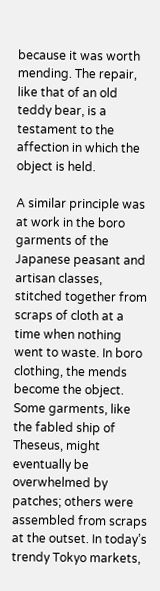because it was worth mending. The repair, like that of an old teddy bear, is a testament to the affection in which the object is held.

A similar principle was at work in the boro garments of the Japanese peasant and artisan classes, stitched together from scraps of cloth at a time when nothing went to waste. In boro clothing, the mends become the object. Some garments, like the fabled ship of Theseus, might eventually be overwhelmed by patches; others were assembled from scraps at the outset. In today’s trendy Tokyo markets,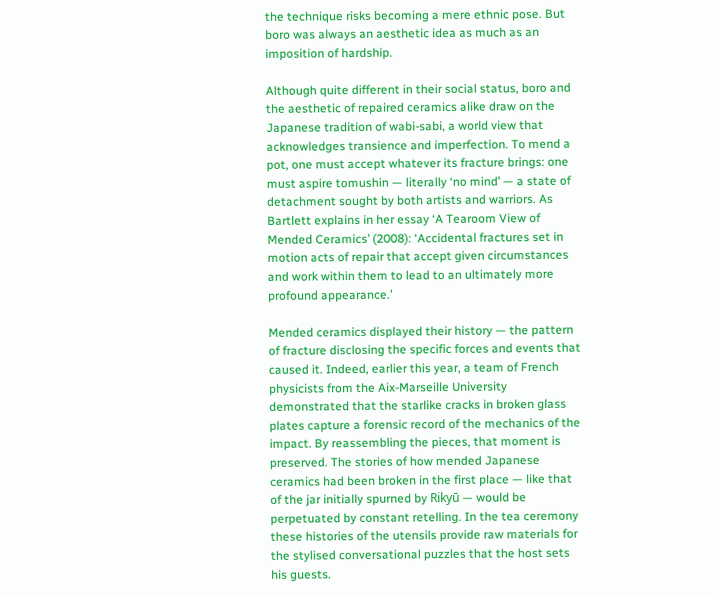the technique risks becoming a mere ethnic pose. But boro was always an aesthetic idea as much as an imposition of hardship.

Although quite different in their social status, boro and the aesthetic of repaired ceramics alike draw on the Japanese tradition of wabi-sabi, a world view that acknowledges transience and imperfection. To mend a pot, one must accept whatever its fracture brings: one must aspire tomushin — literally ‘no mind’ — a state of detachment sought by both artists and warriors. As Bartlett explains in her essay ‘A Tearoom View of Mended Ceramics’ (2008): ‘Accidental fractures set in motion acts of repair that accept given circumstances and work within them to lead to an ultimately more profound appearance.’

Mended ceramics displayed their history — the pattern of fracture disclosing the specific forces and events that caused it. Indeed, earlier this year, a team of French physicists from the Aix-Marseille University demonstrated that the starlike cracks in broken glass plates capture a forensic record of the mechanics of the impact. By reassembling the pieces, that moment is preserved. The stories of how mended Japanese ceramics had been broken in the first place — like that of the jar initially spurned by Rikyū — would be perpetuated by constant retelling. In the tea ceremony these histories of the utensils provide raw materials for the stylised conversational puzzles that the host sets his guests.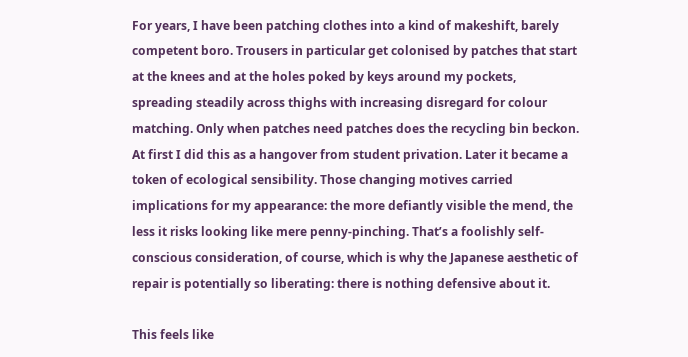For years, I have been patching clothes into a kind of makeshift, barely competent boro. Trousers in particular get colonised by patches that start at the knees and at the holes poked by keys around my pockets, spreading steadily across thighs with increasing disregard for colour matching. Only when patches need patches does the recycling bin beckon. At first I did this as a hangover from student privation. Later it became a token of ecological sensibility. Those changing motives carried implications for my appearance: the more defiantly visible the mend, the less it risks looking like mere penny-pinching. That’s a foolishly self-conscious consideration, of course, which is why the Japanese aesthetic of repair is potentially so liberating: there is nothing defensive about it.

This feels like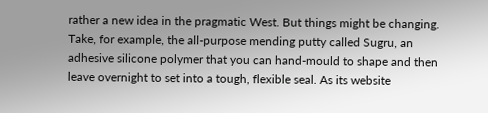rather a new idea in the pragmatic West. But things might be changing. Take, for example, the all-purpose mending putty called Sugru, an adhesive silicone polymer that you can hand-mould to shape and then leave overnight to set into a tough, flexible seal. As its website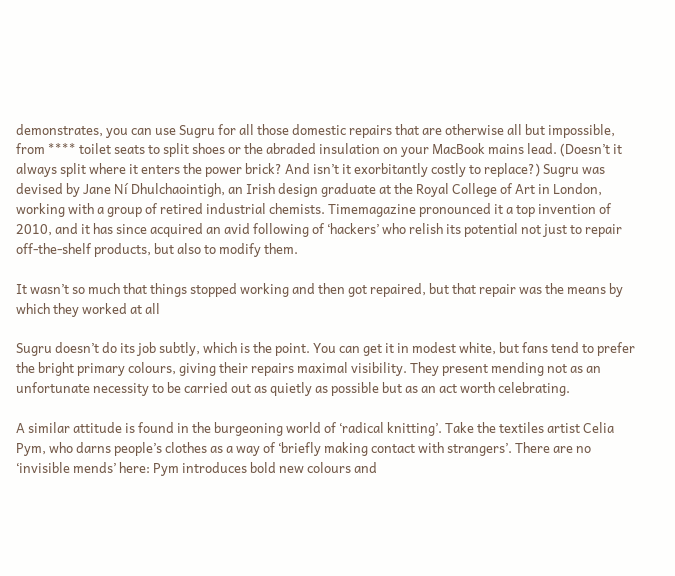demonstrates, you can use Sugru for all those domestic repairs that are otherwise all but impossible, from **** toilet seats to split shoes or the abraded insulation on your MacBook mains lead. (Doesn’t it always split where it enters the power brick? And isn’t it exorbitantly costly to replace?) Sugru was devised by Jane Ní Dhulchaointigh, an Irish design graduate at the Royal College of Art in London, working with a group of retired industrial chemists. Timemagazine pronounced it a top invention of 2010, and it has since acquired an avid following of ‘hackers’ who relish its potential not just to repair off-the-shelf products, but also to modify them.

It wasn’t so much that things stopped working and then got repaired, but that repair was the means by which they worked at all

Sugru doesn’t do its job subtly, which is the point. You can get it in modest white, but fans tend to prefer the bright primary colours, giving their repairs maximal visibility. They present mending not as an unfortunate necessity to be carried out as quietly as possible but as an act worth celebrating.

A similar attitude is found in the burgeoning world of ‘radical knitting’. Take the textiles artist Celia Pym, who darns people’s clothes as a way of ‘briefly making contact with strangers’. There are no ‘invisible mends’ here: Pym introduces bold new colours and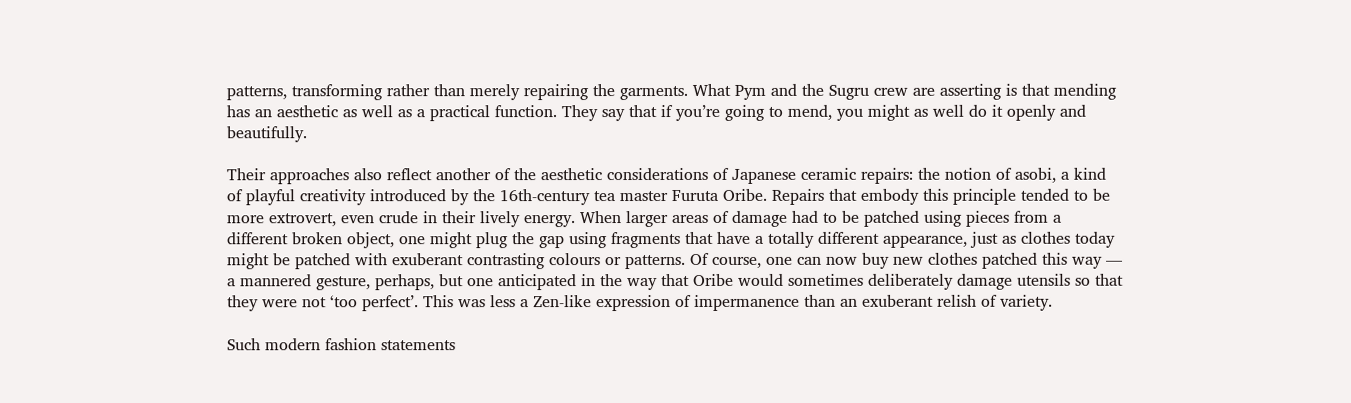patterns, transforming rather than merely repairing the garments. What Pym and the Sugru crew are asserting is that mending has an aesthetic as well as a practical function. They say that if you’re going to mend, you might as well do it openly and beautifully.

Their approaches also reflect another of the aesthetic considerations of Japanese ceramic repairs: the notion of asobi, a kind of playful creativity introduced by the 16th-century tea master Furuta Oribe. Repairs that embody this principle tended to be more extrovert, even crude in their lively energy. When larger areas of damage had to be patched using pieces from a different broken object, one might plug the gap using fragments that have a totally different appearance, just as clothes today might be patched with exuberant contrasting colours or patterns. Of course, one can now buy new clothes patched this way — a mannered gesture, perhaps, but one anticipated in the way that Oribe would sometimes deliberately damage utensils so that they were not ‘too perfect’. This was less a Zen-like expression of impermanence than an exuberant relish of variety.

Such modern fashion statements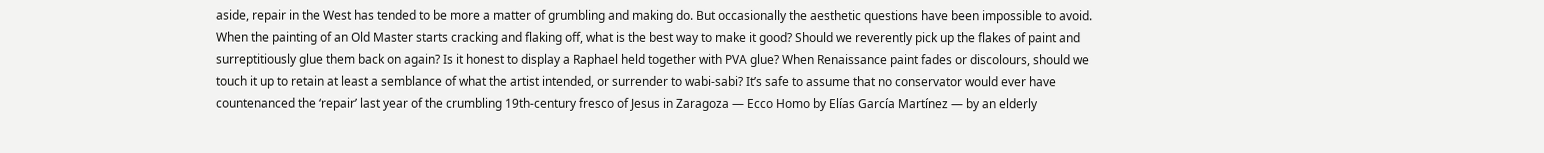aside, repair in the West has tended to be more a matter of grumbling and making do. But occasionally the aesthetic questions have been impossible to avoid. When the painting of an Old Master starts cracking and flaking off, what is the best way to make it good? Should we reverently pick up the flakes of paint and surreptitiously glue them back on again? Is it honest to display a Raphael held together with PVA glue? When Renaissance paint fades or discolours, should we touch it up to retain at least a semblance of what the artist intended, or surrender to wabi-sabi? It’s safe to assume that no conservator would ever have countenanced the ‘repair’ last year of the crumbling 19th-century fresco of Jesus in Zaragoza — Ecco Homo by Elías García Martínez — by an elderly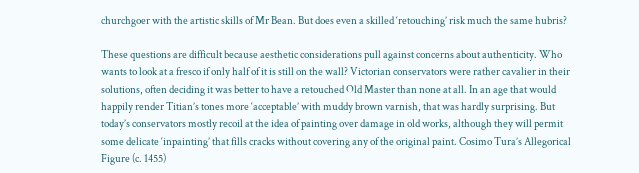churchgoer with the artistic skills of Mr Bean. But does even a skilled ‘retouching’ risk much the same hubris?

These questions are difficult because aesthetic considerations pull against concerns about authenticity. Who wants to look at a fresco if only half of it is still on the wall? Victorian conservators were rather cavalier in their solutions, often deciding it was better to have a retouched Old Master than none at all. In an age that would happily render Titian’s tones more ‘acceptable’ with muddy brown varnish, that was hardly surprising. But today’s conservators mostly recoil at the idea of painting over damage in old works, although they will permit some delicate ‘inpainting’ that fills cracks without covering any of the original paint. Cosimo Tura’s Allegorical Figure (c. 1455)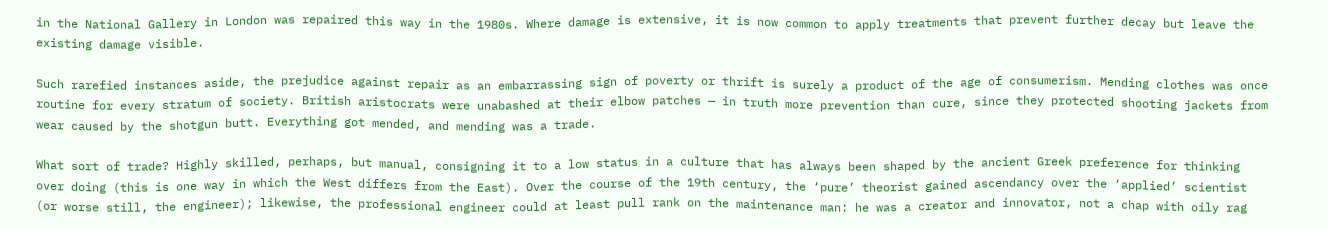in the National Gallery in London was repaired this way in the 1980s. Where damage is extensive, it is now common to apply treatments that prevent further decay but leave the existing damage visible.

Such rarefied instances aside, the prejudice against repair as an embarrassing sign of poverty or thrift is surely a product of the age of consumerism. Mending clothes was once routine for every stratum of society. British aristocrats were unabashed at their elbow patches — in truth more prevention than cure, since they protected shooting jackets from wear caused by the shotgun butt. Everything got mended, and mending was a trade.

What sort of trade? Highly skilled, perhaps, but manual, consigning it to a low status in a culture that has always been shaped by the ancient Greek preference for thinking over doing (this is one way in which the West differs from the East). Over the course of the 19th century, the ‘pure’ theorist gained ascendancy over the ‘applied’ scientist (or worse still, the engineer); likewise, the professional engineer could at least pull rank on the maintenance man: he was a creator and innovator, not a chap with oily rag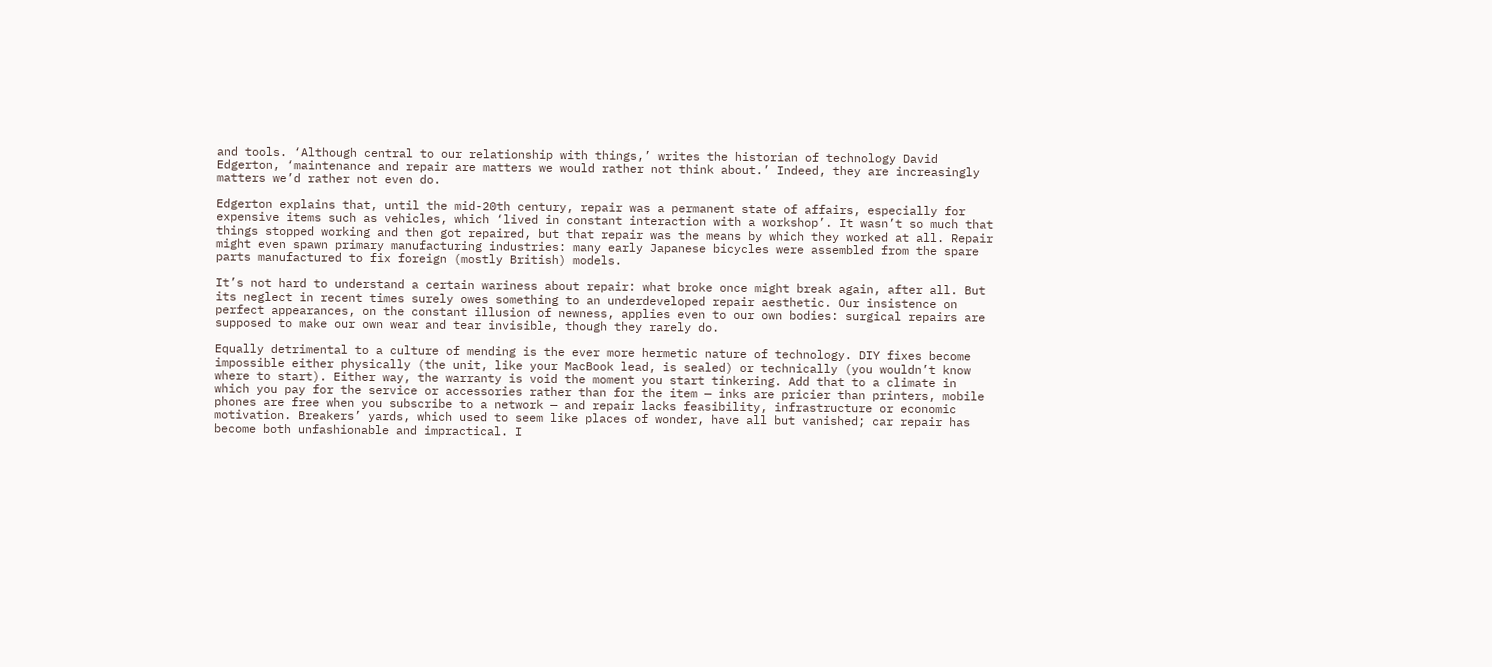and tools. ‘Although central to our relationship with things,’ writes the historian of technology David Edgerton, ‘maintenance and repair are matters we would rather not think about.’ Indeed, they are increasingly matters we’d rather not even do.

Edgerton explains that, until the mid-20th century, repair was a permanent state of affairs, especially for expensive items such as vehicles, which ‘lived in constant interaction with a workshop’. It wasn’t so much that things stopped working and then got repaired, but that repair was the means by which they worked at all. Repair might even spawn primary manufacturing industries: many early Japanese bicycles were assembled from the spare parts manufactured to fix foreign (mostly British) models.

It’s not hard to understand a certain wariness about repair: what broke once might break again, after all. But its neglect in recent times surely owes something to an underdeveloped repair aesthetic. Our insistence on perfect appearances, on the constant illusion of newness, applies even to our own bodies: surgical repairs are supposed to make our own wear and tear invisible, though they rarely do.

Equally detrimental to a culture of mending is the ever more hermetic nature of technology. DIY fixes become impossible either physically (the unit, like your MacBook lead, is sealed) or technically (you wouldn’t know where to start). Either way, the warranty is void the moment you start tinkering. Add that to a climate in which you pay for the service or accessories rather than for the item — inks are pricier than printers, mobile phones are free when you subscribe to a network — and repair lacks feasibility, infrastructure or economic motivation. Breakers’ yards, which used to seem like places of wonder, have all but vanished; car repair has become both unfashionable and impractical. I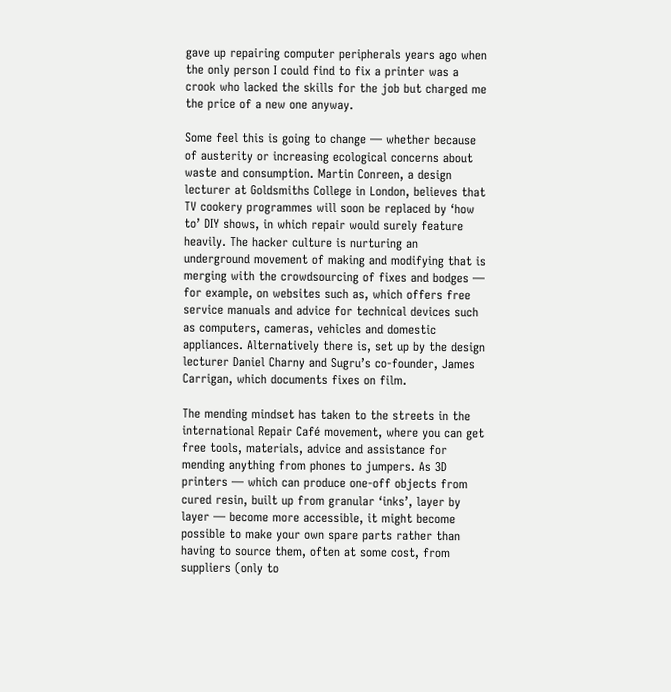gave up repairing computer peripherals years ago when the only person I could find to fix a printer was a crook who lacked the skills for the job but charged me the price of a new one anyway.

Some feel this is going to change — whether because of austerity or increasing ecological concerns about waste and consumption. Martin Conreen, a design lecturer at Goldsmiths College in London, believes that TV cookery programmes will soon be replaced by ‘how to’ DIY shows, in which repair would surely feature heavily. The hacker culture is nurturing an underground movement of making and modifying that is merging with the crowdsourcing of fixes and bodges — for example, on websites such as, which offers free service manuals and advice for technical devices such as computers, cameras, vehicles and domestic appliances. Alternatively there is, set up by the design lecturer Daniel Charny and Sugru’s co-founder, James Carrigan, which documents fixes on film.

The mending mindset has taken to the streets in the international Repair Café movement, where you can get free tools, materials, advice and assistance for mending anything from phones to jumpers. As 3D printers — which can produce one-off objects from cured resin, built up from granular ‘inks’, layer by layer — become more accessible, it might become possible to make your own spare parts rather than having to source them, often at some cost, from suppliers (only to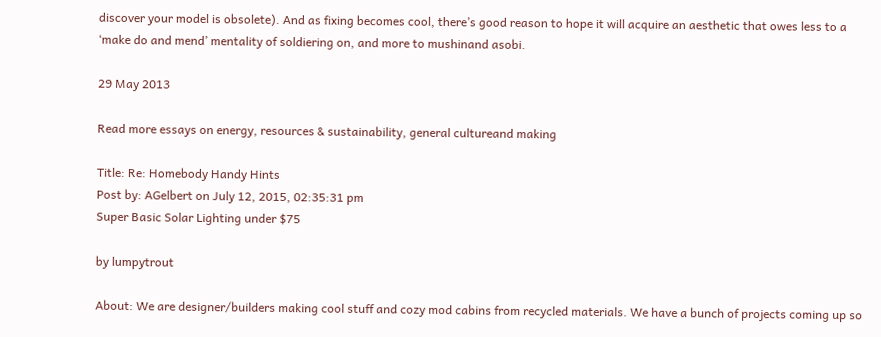discover your model is obsolete). And as fixing becomes cool, there’s good reason to hope it will acquire an aesthetic that owes less to a ‘make do and mend’ mentality of soldiering on, and more to mushinand asobi.

29 May 2013

Read more essays on energy, resources & sustainability, general cultureand making

Title: Re: Homebody Handy Hints
Post by: AGelbert on July 12, 2015, 02:35:31 pm
Super Basic Solar Lighting under $75

by lumpytrout

About: We are designer/builders making cool stuff and cozy mod cabins from recycled materials. We have a bunch of projects coming up so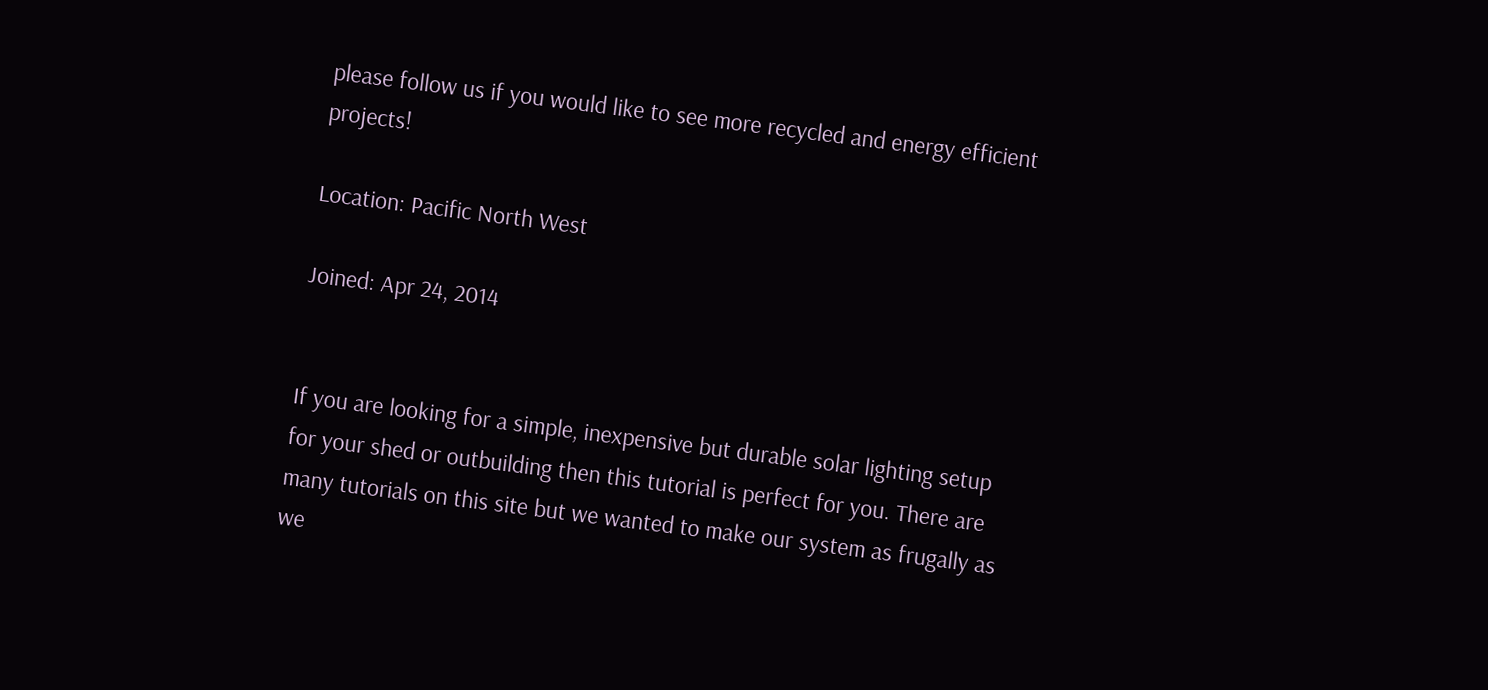please follow us if you would like to see more recycled and energy efficient projects!

Location: Pacific North West

Joined: Apr 24, 2014


If you are looking for a simple, inexpensive but durable solar lighting setup for your shed or outbuilding then this tutorial is perfect for you. There are many tutorials on this site but we wanted to make our system as frugally as we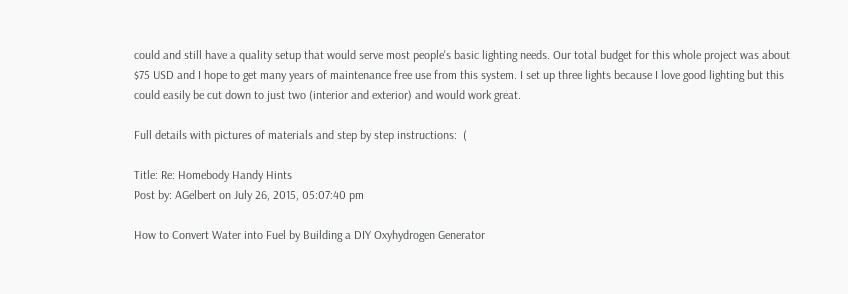could and still have a quality setup that would serve most people's basic lighting needs. Our total budget for this whole project was about $75 USD and I hope to get many years of maintenance free use from this system. I set up three lights because I love good lighting but this could easily be cut down to just two (interior and exterior) and would work great.

Full details with pictures of materials and step by step instructions:  (

Title: Re: Homebody Handy Hints
Post by: AGelbert on July 26, 2015, 05:07:40 pm

How to Convert Water into Fuel by Building a DIY Oxyhydrogen Generator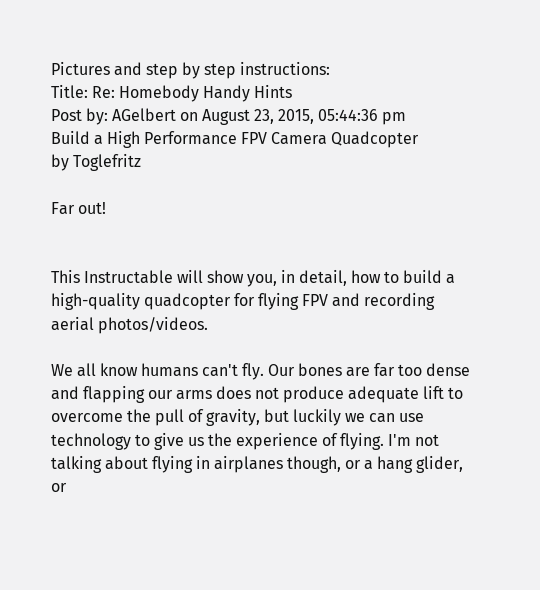Pictures and step by step instructions:
Title: Re: Homebody Handy Hints
Post by: AGelbert on August 23, 2015, 05:44:36 pm
Build a High Performance FPV Camera Quadcopter
by Toglefritz

Far out!


This Instructable will show you, in detail, how to build a high-quality quadcopter for flying FPV and recording aerial photos/videos.

We all know humans can't fly. Our bones are far too dense and flapping our arms does not produce adequate lift to overcome the pull of gravity, but luckily we can use technology to give us the experience of flying. I'm not talking about flying in airplanes though, or a hang glider, or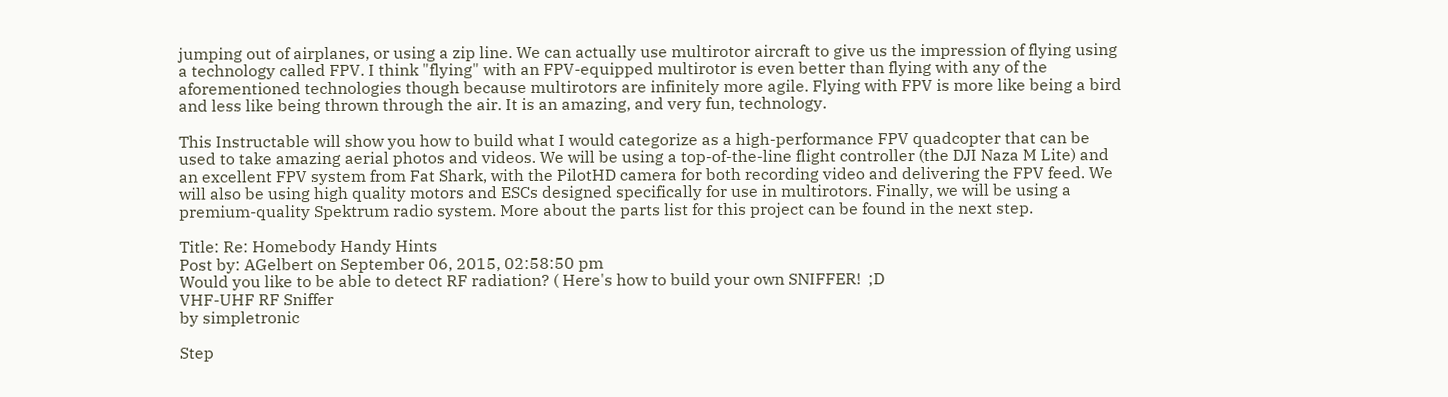jumping out of airplanes, or using a zip line. We can actually use multirotor aircraft to give us the impression of flying using a technology called FPV. I think "flying" with an FPV-equipped multirotor is even better than flying with any of the aforementioned technologies though because multirotors are infinitely more agile. Flying with FPV is more like being a bird and less like being thrown through the air. It is an amazing, and very fun, technology.

This Instructable will show you how to build what I would categorize as a high-performance FPV quadcopter that can be used to take amazing aerial photos and videos. We will be using a top-of-the-line flight controller (the DJI Naza M Lite) and an excellent FPV system from Fat Shark, with the PilotHD camera for both recording video and delivering the FPV feed. We will also be using high quality motors and ESCs designed specifically for use in multirotors. Finally, we will be using a premium-quality Spektrum radio system. More about the parts list for this project can be found in the next step.

Title: Re: Homebody Handy Hints
Post by: AGelbert on September 06, 2015, 02:58:50 pm
Would you like to be able to detect RF radiation? ( Here's how to build your own SNIFFER!  ;D
VHF-UHF RF Sniffer
by simpletronic

Step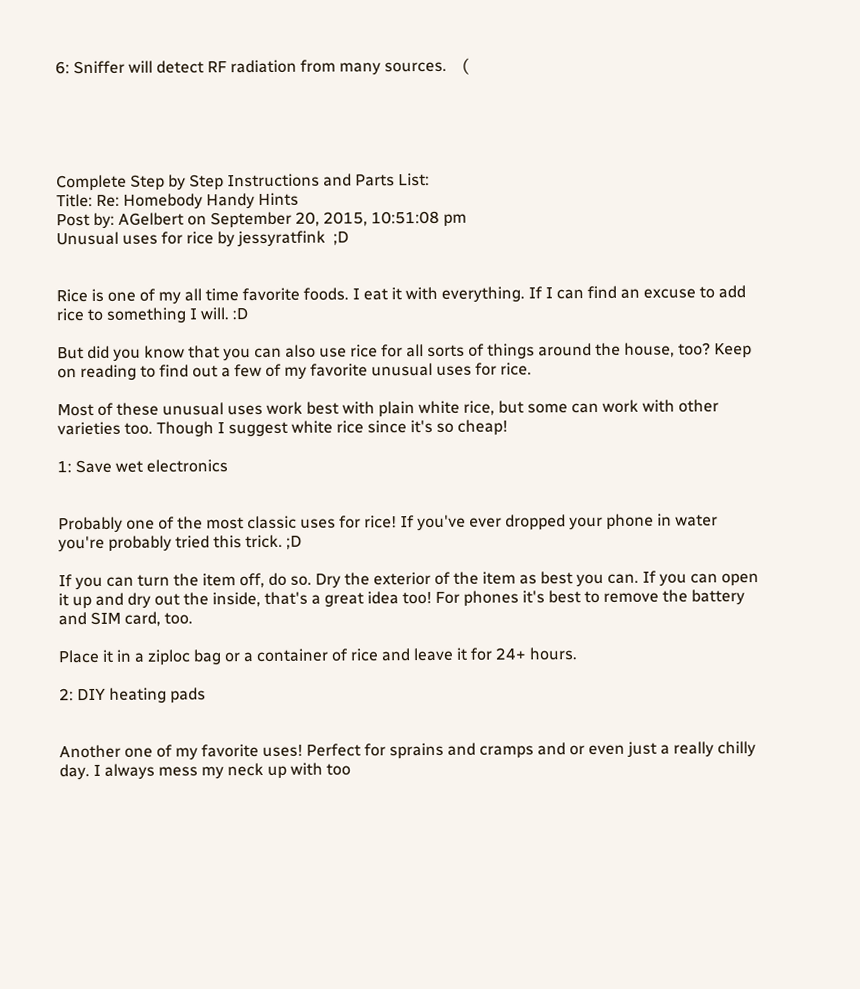6: Sniffer will detect RF radiation from many sources.    (





Complete Step by Step Instructions and Parts List:
Title: Re: Homebody Handy Hints
Post by: AGelbert on September 20, 2015, 10:51:08 pm
Unusual uses for rice by jessyratfink  ;D


Rice is one of my all time favorite foods. I eat it with everything. If I can find an excuse to add rice to something I will. :D

But did you know that you can also use rice for all sorts of things around the house, too? Keep on reading to find out a few of my favorite unusual uses for rice.

Most of these unusual uses work best with plain white rice, but some can work with other varieties too. Though I suggest white rice since it's so cheap!

1: Save wet electronics


Probably one of the most classic uses for rice! If you've ever dropped your phone in water you're probably tried this trick. ;D

If you can turn the item off, do so. Dry the exterior of the item as best you can. If you can open it up and dry out the inside, that's a great idea too! For phones it's best to remove the battery and SIM card, too.

Place it in a ziploc bag or a container of rice and leave it for 24+ hours.

2: DIY heating pads


Another one of my favorite uses! Perfect for sprains and cramps and or even just a really chilly day. I always mess my neck up with too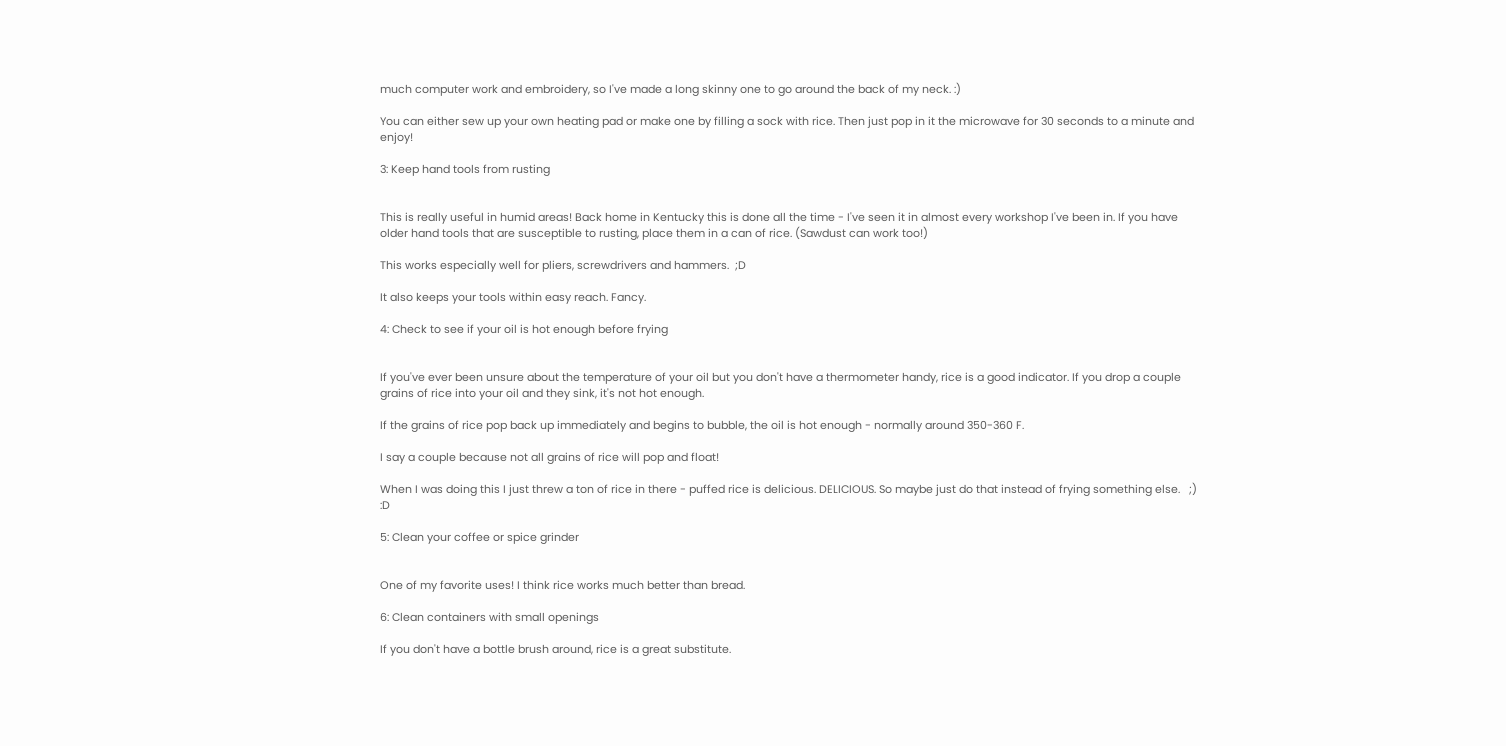much computer work and embroidery, so I've made a long skinny one to go around the back of my neck. :)

You can either sew up your own heating pad or make one by filling a sock with rice. Then just pop in it the microwave for 30 seconds to a minute and enjoy!

3: Keep hand tools from rusting


This is really useful in humid areas! Back home in Kentucky this is done all the time - I've seen it in almost every workshop I've been in. If you have older hand tools that are susceptible to rusting, place them in a can of rice. (Sawdust can work too!)

This works especially well for pliers, screwdrivers and hammers.  ;D

It also keeps your tools within easy reach. Fancy.

4: Check to see if your oil is hot enough before frying


If you've ever been unsure about the temperature of your oil but you don't have a thermometer handy, rice is a good indicator. If you drop a couple grains of rice into your oil and they sink, it's not hot enough.

If the grains of rice pop back up immediately and begins to bubble, the oil is hot enough - normally around 350-360 F.

I say a couple because not all grains of rice will pop and float!

When I was doing this I just threw a ton of rice in there - puffed rice is delicious. DELICIOUS. So maybe just do that instead of frying something else.   ;) :D

5: Clean your coffee or spice grinder


One of my favorite uses! I think rice works much better than bread.

6: Clean containers with small openings

If you don't have a bottle brush around, rice is a great substitute.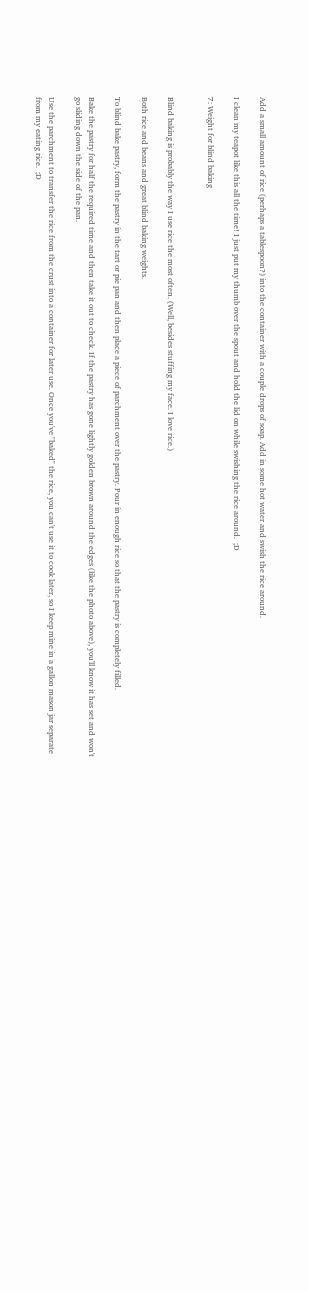Add a small amount of rice (perhaps a tablespoon?) into the container with a couple drops of soap. Add in some hot water and swish the rice around.

I clean my teapot like this all the time! I just put my thumb over the spout and hold the lid on while swishing the rice around.  ;D

7: Weight for blind baking


Blind baking is probably the way I use rice the most often. (Well, besides stuffing my face. I love rice.)

Both rice and beans and great blind baking weights.

To blind bake pastry, form the pastry in the tart or pie pan and then place a piece of parchment over the pastry. Pour in enough rice so that the pastry is completely filled.

Bake the pastry for half the required time and then take it out to check. If the pastry has gone lightly golden brown around the edges (like the photo above), you'll know it has set and won't go sliding down the side of the pan.

Use the parchment to transfer the rice from the crust into a container for later use. Once you've "baked" the rice, you can't use it to cook later, so I keep mine in a gallon mason jar separate from my eating rice.  ;D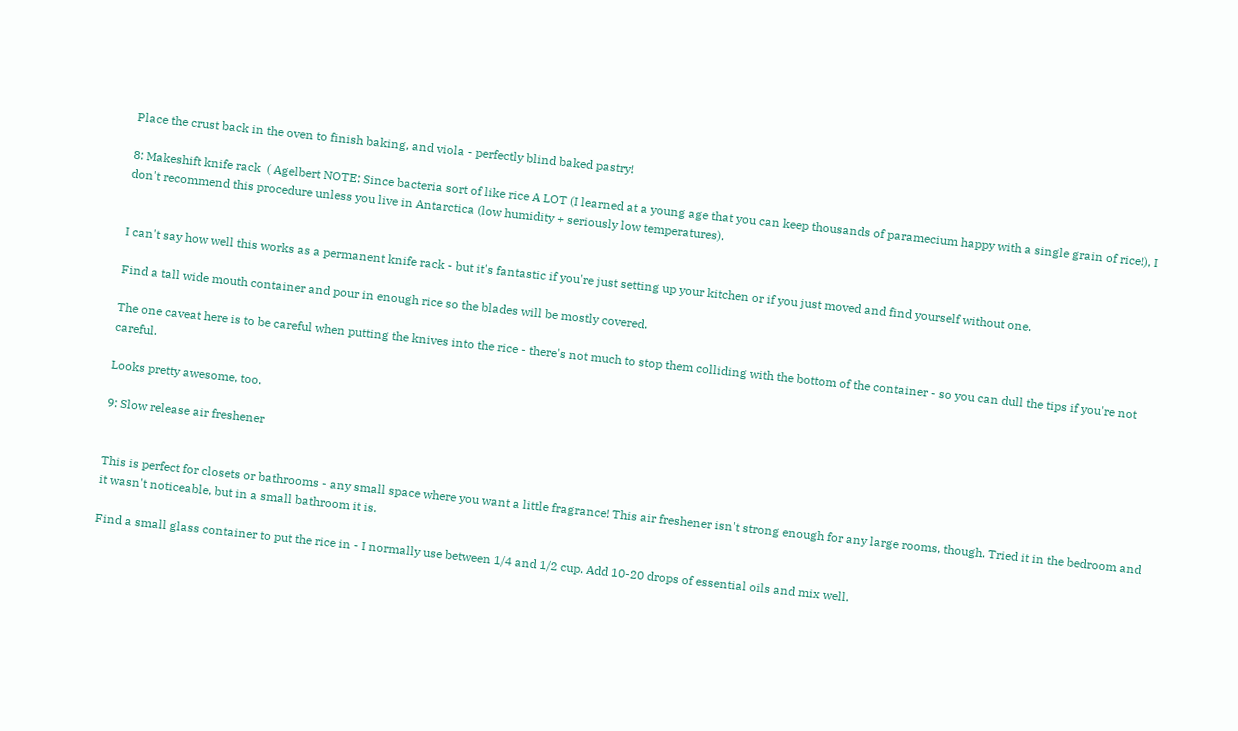Place the crust back in the oven to finish baking, and viola - perfectly blind baked pastry!

8: Makeshift knife rack  ( Agelbert NOTE: Since bacteria sort of like rice A LOT (I learned at a young age that you can keep thousands of paramecium happy with a single grain of rice!), I don't recommend this procedure unless you live in Antarctica (low humidity + seriously low temperatures).


I can't say how well this works as a permanent knife rack - but it's fantastic if you're just setting up your kitchen or if you just moved and find yourself without one.

Find a tall wide mouth container and pour in enough rice so the blades will be mostly covered.

The one caveat here is to be careful when putting the knives into the rice - there's not much to stop them colliding with the bottom of the container - so you can dull the tips if you're not careful.

Looks pretty awesome, too.

9: Slow release air freshener


This is perfect for closets or bathrooms - any small space where you want a little fragrance! This air freshener isn't strong enough for any large rooms, though. Tried it in the bedroom and it wasn't noticeable, but in a small bathroom it is.

Find a small glass container to put the rice in - I normally use between 1/4 and 1/2 cup. Add 10-20 drops of essential oils and mix well.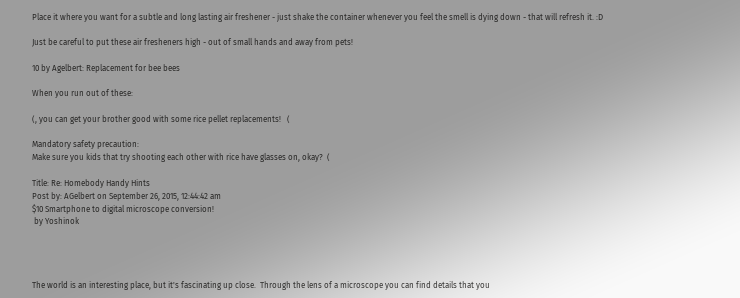Place it where you want for a subtle and long lasting air freshener - just shake the container whenever you feel the smell is dying down - that will refresh it. :D

Just be careful to put these air fresheners high - out of small hands and away from pets!

10 by Agelbert: Replacement for bee bees

When you run out of these:

(, you can get your brother good with some rice pellet replacements!   (

Mandatory safety precaution:
Make sure you kids that try shooting each other with rice have glasses on, okay?  (

Title: Re: Homebody Handy Hints
Post by: AGelbert on September 26, 2015, 12:44:42 am
$10 Smartphone to digital microscope conversion!
 by Yoshinok




The world is an interesting place, but it's fascinating up close.  Through the lens of a microscope you can find details that you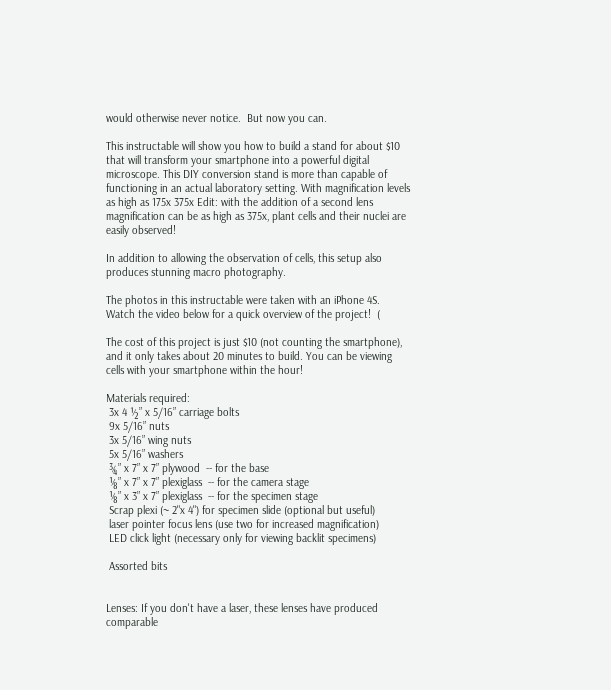would otherwise never notice.  But now you can.

This instructable will show you how to build a stand for about $10 that will transform your smartphone into a powerful digital microscope. This DIY conversion stand is more than capable of functioning in an actual laboratory setting. With magnification levels as high as 175x 375x Edit: with the addition of a second lens magnification can be as high as 375x, plant cells and their nuclei are easily observed!

In addition to allowing the observation of cells, this setup also produces stunning macro photography.

The photos in this instructable were taken with an iPhone 4S.  Watch the video below for a quick overview of the project!  (

The cost of this project is just $10 (not counting the smartphone), and it only takes about 20 minutes to build. You can be viewing cells with your smartphone within the hour!

Materials required:
 3x 4 ½” x 5/16” carriage bolts
 9x 5/16” nuts
 3x 5/16” wing nuts
 5x 5/16” washers
 ¾” x 7” x 7” plywood  -- for the base
 ⅛” x 7” x 7” plexiglass  -- for the camera stage
 ⅛” x 3” x 7” plexiglass  -- for the specimen stage
 Scrap plexi (~ 2"x 4") for specimen slide (optional but useful)
 laser pointer focus lens (use two for increased magnification)
 LED click light (necessary only for viewing backlit specimens)

 Assorted bits


Lenses: If you don't have a laser, these lenses have produced comparable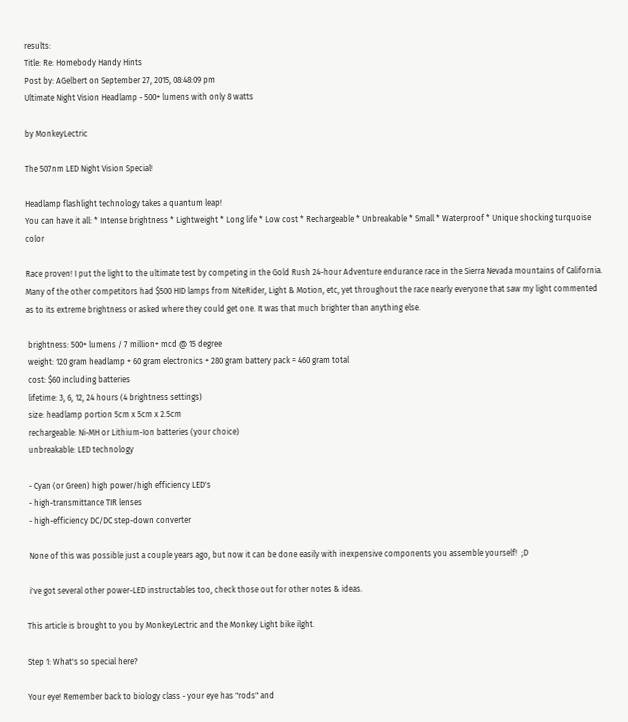results:
Title: Re: Homebody Handy Hints
Post by: AGelbert on September 27, 2015, 08:48:09 pm
Ultimate Night Vision Headlamp - 500+ lumens with only 8 watts

by MonkeyLectric

The 507nm LED Night Vision Special!

Headlamp flashlight technology takes a quantum leap!
You can have it all: * Intense brightness * Lightweight * Long life * Low cost * Rechargeable * Unbreakable * Small * Waterproof * Unique shocking turquoise color

Race proven! I put the light to the ultimate test by competing in the Gold Rush 24-hour Adventure endurance race in the Sierra Nevada mountains of California. Many of the other competitors had $500 HID lamps from NiteRider, Light & Motion, etc, yet throughout the race nearly everyone that saw my light commented as to its extreme brightness or asked where they could get one. It was that much brighter than anything else.

 brightness: 500+ lumens / 7 million+ mcd @ 15 degree
 weight: 120 gram headlamp + 60 gram electronics + 280 gram battery pack = 460 gram total
 cost: $60 including batteries
 lifetime: 3, 6, 12, 24 hours (4 brightness settings)
 size: headlamp portion 5cm x 5cm x 2.5cm
 rechargeable: Ni-MH or Lithium-Ion batteries (your choice)
 unbreakable: LED technology

 - Cyan (or Green) high power/high efficiency LED's
 - high-transmittance TIR lenses
 - high-efficiency DC/DC step-down converter

 None of this was possible just a couple years ago, but now it can be done easily with inexpensive components you assemble yourself!  ;D

 i've got several other power-LED instructables too, check those out for other notes & ideas.

This article is brought to you by MonkeyLectric and the Monkey Light bike ilght.

Step 1: What's so special here?

Your eye! Remember back to biology class - your eye has "rods" and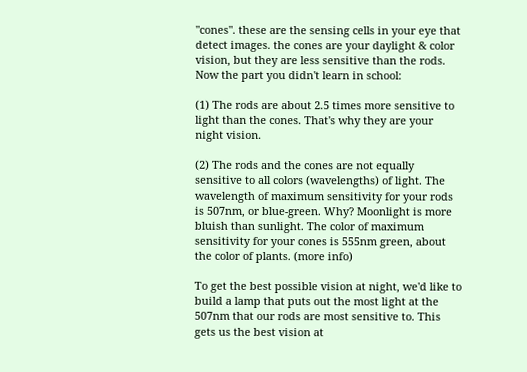"cones". these are the sensing cells in your eye that detect images. the cones are your daylight & color vision, but they are less sensitive than the rods. Now the part you didn't learn in school:

(1) The rods are about 2.5 times more sensitive to light than the cones. That's why they are your night vision.

(2) The rods and the cones are not equally sensitive to all colors (wavelengths) of light. The wavelength of maximum sensitivity for your rods is 507nm, or blue-green. Why? Moonlight is more bluish than sunlight. The color of maximum sensitivity for your cones is 555nm green, about the color of plants. (more info)

To get the best possible vision at night, we'd like to build a lamp that puts out the most light at the 507nm that our rods are most sensitive to. This gets us the best vision at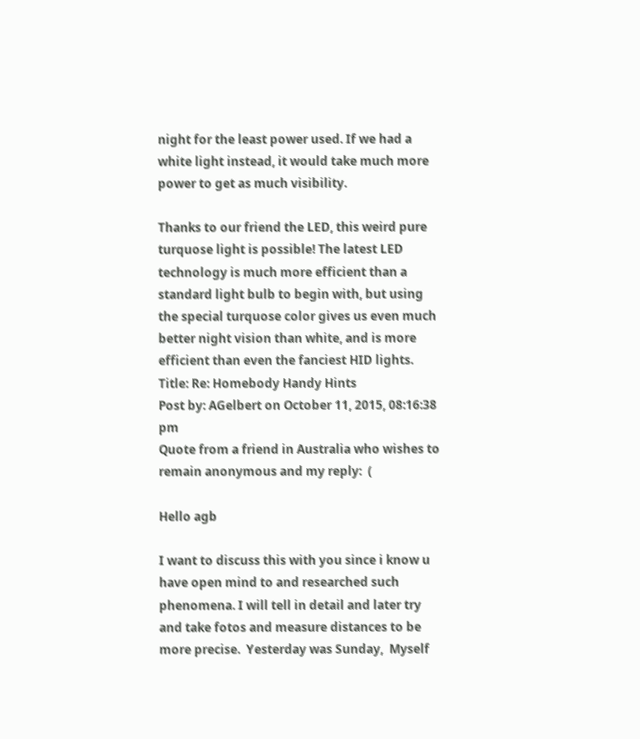night for the least power used. If we had a white light instead, it would take much more power to get as much visibility.

Thanks to our friend the LED, this weird pure turquose light is possible! The latest LED technology is much more efficient than a standard light bulb to begin with, but using the special turquose color gives us even much better night vision than white, and is more efficient than even the fanciest HID lights.
Title: Re: Homebody Handy Hints
Post by: AGelbert on October 11, 2015, 08:16:38 pm
Quote from a friend in Australia who wishes to remain anonymous and my reply:  (

Hello agb

I want to discuss this with you since i know u have open mind to and researched such phenomena. I will tell in detail and later try and take fotos and measure distances to be more precise.  Yesterday was Sunday,  Myself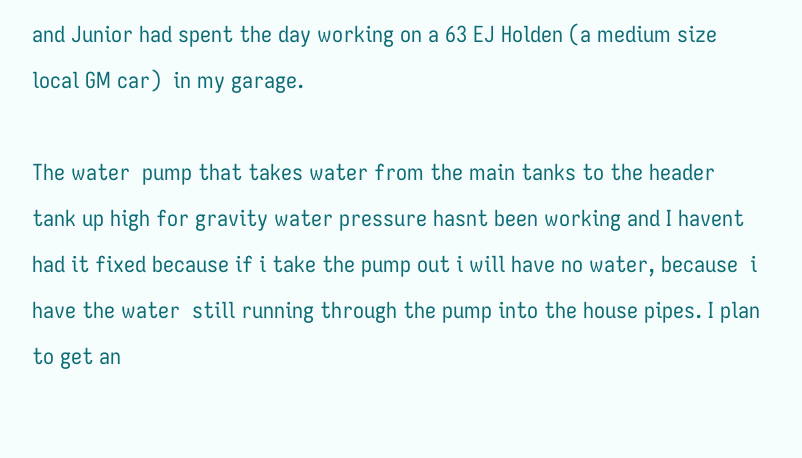and Junior had spent the day working on a 63 EJ Holden (a medium size   local GM car)  in my garage.

The water  pump that takes water from the main tanks to the header tank up high for gravity water pressure hasnt been working and I havent had it fixed because if i take the pump out i will have no water, because  i have the water  still running through the pump into the house pipes. I plan to get an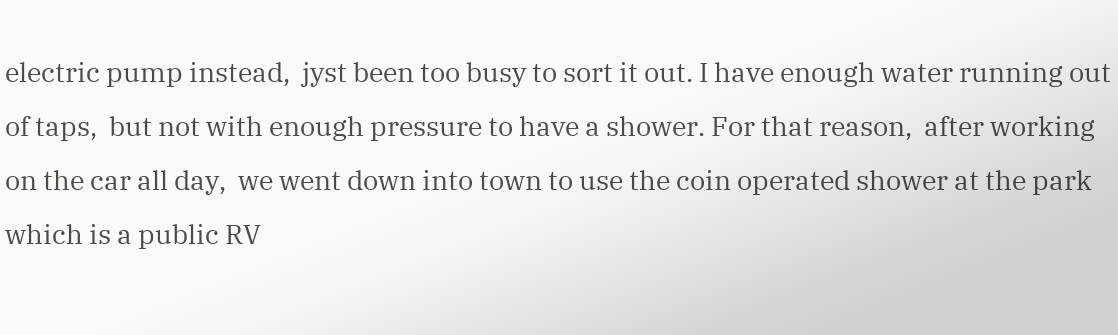electric pump instead,  jyst been too busy to sort it out. I have enough water running out of taps,  but not with enough pressure to have a shower. For that reason,  after working on the car all day,  we went down into town to use the coin operated shower at the park which is a public RV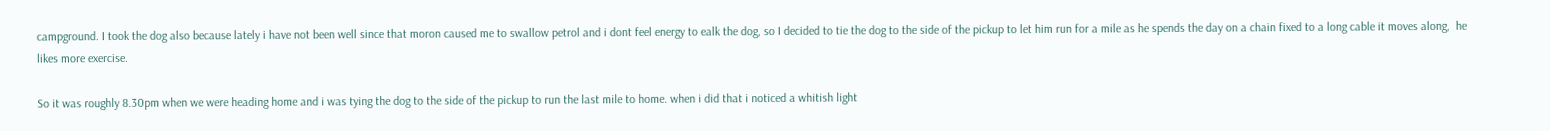campground. I took the dog also because lately i have not been well since that moron caused me to swallow petrol and i dont feel energy to ealk the dog, so I decided to tie the dog to the side of the pickup to let him run for a mile as he spends the day on a chain fixed to a long cable it moves along,  he likes more exercise.

So it was roughly 8.30pm when we were heading home and i was tying the dog to the side of the pickup to run the last mile to home. when i did that i noticed a whitish light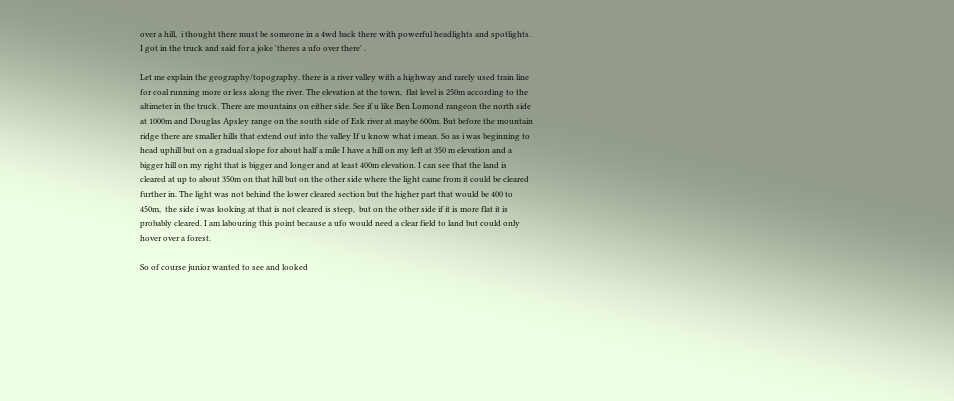over a hill,  i thought there must be someone in a 4wd back there with powerful headlights and spotlights. I got in the truck and said for a joke 'theres a ufo over there' .

Let me explain the geography/topography. there is a river valley with a highway and rarely used train line for coal running more or less along the river. The elevation at the town,  flat level is 250m according to the altimeter in the truck. There are mountains on either side. See if u like Ben Lomond rangeon the north side at 1000m and Douglas Apsley range on the south side of Esk river at maybe 600m. But before the mountain ridge there are smaller hills that extend out into the valley If u know what i mean. So as i was beginning to head uphill but on a gradual slope for about half a mile I have a hill on my left at 350 m elevation and a bigger hill on my right that is bigger and longer and at least 400m elevation. I can see that the land is cleared at up to about 350m on that hill but on the other side where the light came from it could be cleared further in. The light was not behind the lower cleared section but the higher part that would be 400 to 450m,  the side i was looking at that is not cleared is steep,  but on the other side if it is more flat it is probably cleared. I am labouring this point because a ufo would need a clear field to land but could only hover over a forest.

So of course junior wanted to see and looked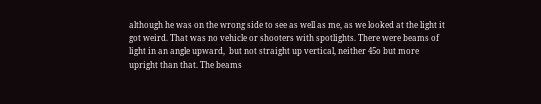although he was on the wrong side to see as well as me, as we looked at the light it got weird. That was no vehicle or shooters with spotlights. There were beams of light in an angle upward,  but not straight up vertical, neither 45o but more upright than that. The beams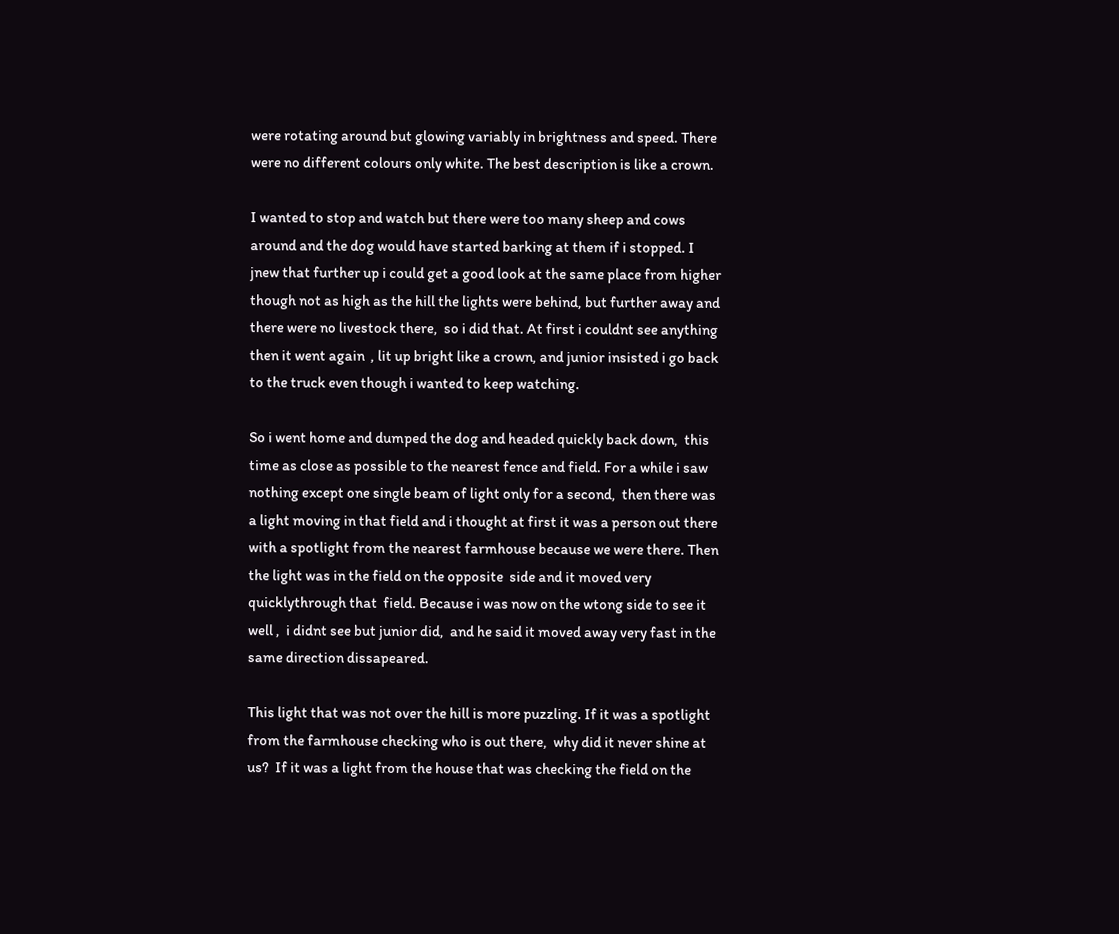were rotating around but glowing variably in brightness and speed. There were no different colours only white. The best description is like a crown.

I wanted to stop and watch but there were too many sheep and cows around and the dog would have started barking at them if i stopped. I jnew that further up i could get a good look at the same place from higher though not as high as the hill the lights were behind, but further away and there were no livestock there,  so i did that. At first i couldnt see anything then it went again  , lit up bright like a crown, and junior insisted i go back to the truck even though i wanted to keep watching.

So i went home and dumped the dog and headed quickly back down,  this time as close as possible to the nearest fence and field. For a while i saw nothing except one single beam of light only for a second,  then there was a light moving in that field and i thought at first it was a person out there with a spotlight from the nearest farmhouse because we were there. Then the light was in the field on the opposite  side and it moved very quicklythrough that  field. Because i was now on the wtong side to see it well ,  i didnt see but junior did,  and he said it moved away very fast in the same direction dissapeared.

This light that was not over the hill is more puzzling. If it was a spotlight from the farmhouse checking who is out there,  why did it never shine at us?  If it was a light from the house that was checking the field on the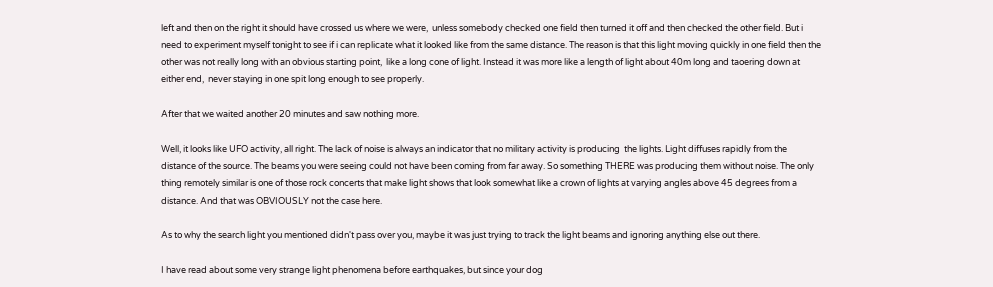left and then on the right it should have crossed us where we were,  unless somebody checked one field then turned it off and then checked the other field. But i need to experiment myself tonight to see if i can replicate what it looked like from the same distance. The reason is that this light moving quickly in one field then the other was not really long with an obvious starting point,  like a long cone of light. Instead it was more like a length of light about 40m long and taoering down at either end,  never staying in one spit long enough to see properly.

After that we waited another 20 minutes and saw nothing more.

Well, it looks like UFO activity, all right. The lack of noise is always an indicator that no military activity is producing  the lights. Light diffuses rapidly from the distance of the source. The beams you were seeing could not have been coming from far away. So something THERE was producing them without noise. The only thing remotely similar is one of those rock concerts that make light shows that look somewhat like a crown of lights at varying angles above 45 degrees from a distance. And that was OBVIOUSLY not the case here.

As to why the search light you mentioned didn't pass over you, maybe it was just trying to track the light beams and ignoring anything else out there.

I have read about some very strange light phenomena before earthquakes, but since your dog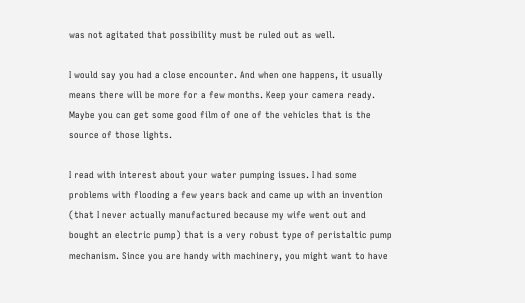was not agitated that possibility must be ruled out as well.

I would say you had a close encounter. And when one happens, it usually means there will be more for a few months. Keep your camera ready. Maybe you can get some good film of one of the vehicles that is the source of those lights.

I read with interest about your water pumping issues. I had some problems with flooding a few years back and came up with an invention (that I never actually manufactured because my wife went out and bought an electric pump) that is a very robust type of peristaltic pump mechanism. Since you are handy with machinery, you might want to have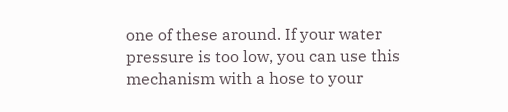one of these around. If your water pressure is too low, you can use this mechanism with a hose to your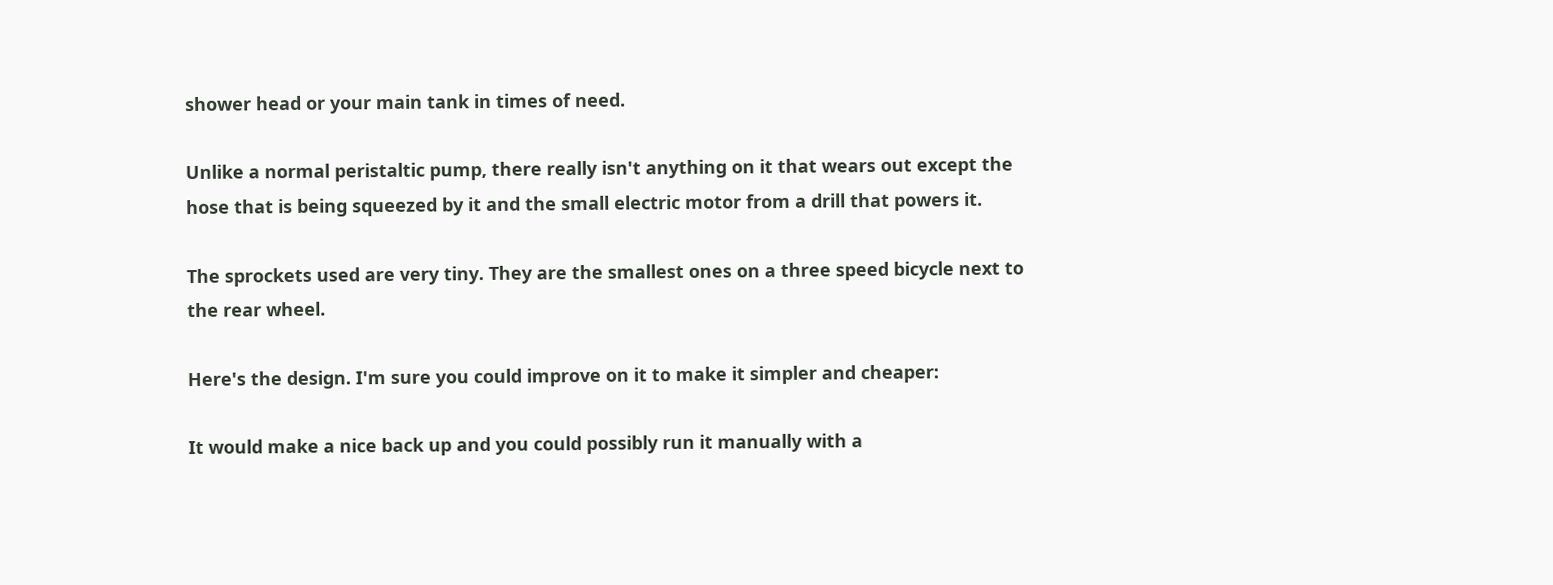shower head or your main tank in times of need.

Unlike a normal peristaltic pump, there really isn't anything on it that wears out except the hose that is being squeezed by it and the small electric motor from a drill that powers it.

The sprockets used are very tiny. They are the smallest ones on a three speed bicycle next to the rear wheel.

Here's the design. I'm sure you could improve on it to make it simpler and cheaper:

It would make a nice back up and you could possibly run it manually with a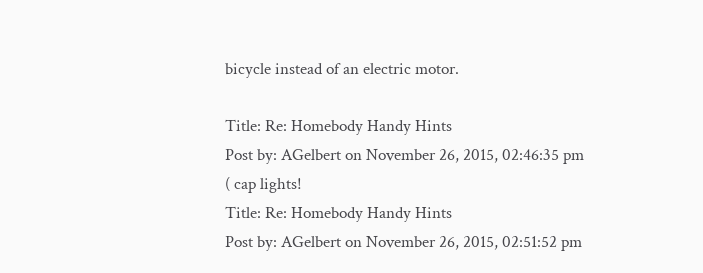bicycle instead of an electric motor.

Title: Re: Homebody Handy Hints
Post by: AGelbert on November 26, 2015, 02:46:35 pm
( cap lights!
Title: Re: Homebody Handy Hints
Post by: AGelbert on November 26, 2015, 02:51:52 pm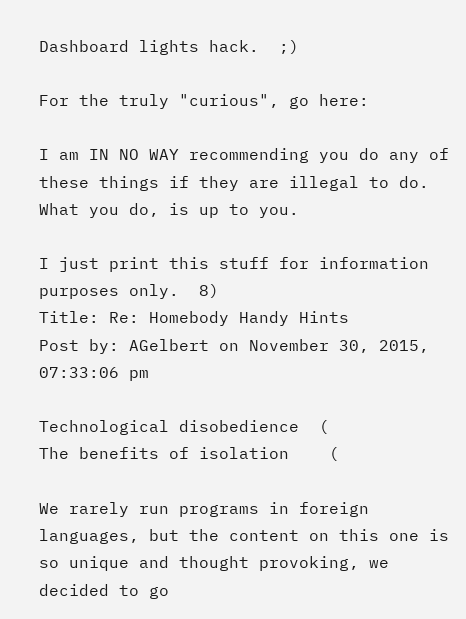Dashboard lights hack.  ;)

For the truly "curious", go here:

I am IN NO WAY recommending you do any of these things if they are illegal to do. What you do, is up to you.

I just print this stuff for information purposes only.  8)
Title: Re: Homebody Handy Hints
Post by: AGelbert on November 30, 2015, 07:33:06 pm

Technological disobedience  (
The benefits of isolation    (

We rarely run programs in foreign languages, but the content on this one is so unique and thought provoking, we decided to go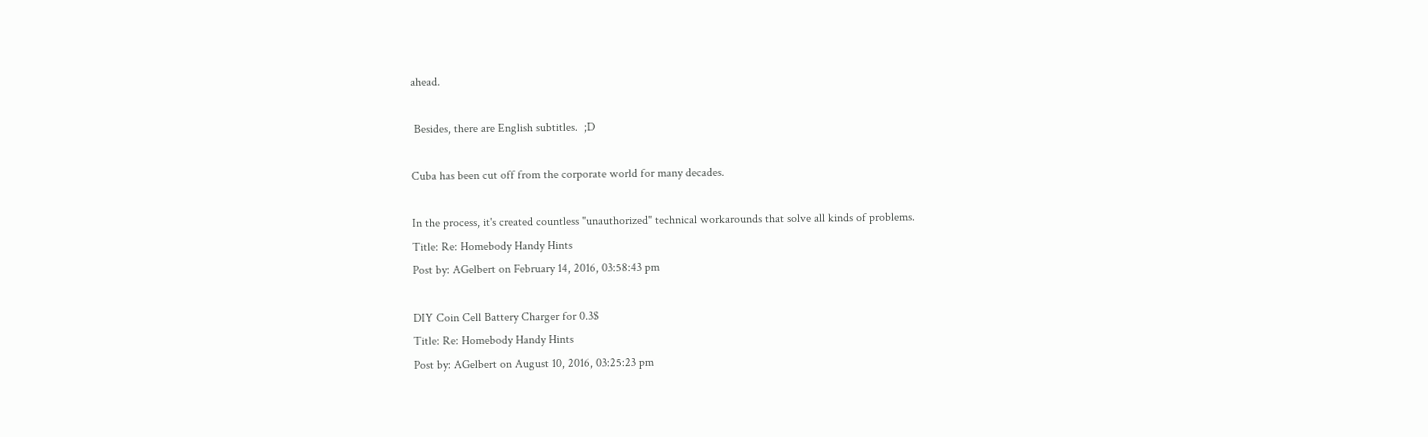ahead.

 Besides, there are English subtitles.  ;D

Cuba has been cut off from the corporate world for many decades.

In the process, it's created countless "unauthorized" technical workarounds that solve all kinds of problems.
Title: Re: Homebody Handy Hints
Post by: AGelbert on February 14, 2016, 03:58:43 pm

DIY Coin Cell Battery Charger for 0.3$
Title: Re: Homebody Handy Hints
Post by: AGelbert on August 10, 2016, 03:25:23 pm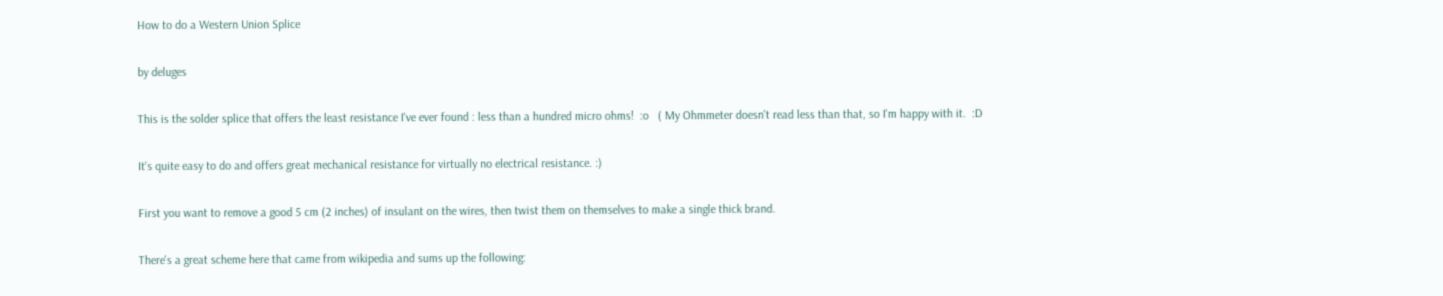How to do a Western Union Splice

by deluges

This is the solder splice that offers the least resistance I've ever found : less than a hundred micro ohms!  :o   ( My Ohmmeter doesn't read less than that, so I'm happy with it.  :D

It's quite easy to do and offers great mechanical resistance for virtually no electrical resistance. :)

First you want to remove a good 5 cm (2 inches) of insulant on the wires, then twist them on themselves to make a single thick brand.

There's a great scheme here that came from wikipedia and sums up the following: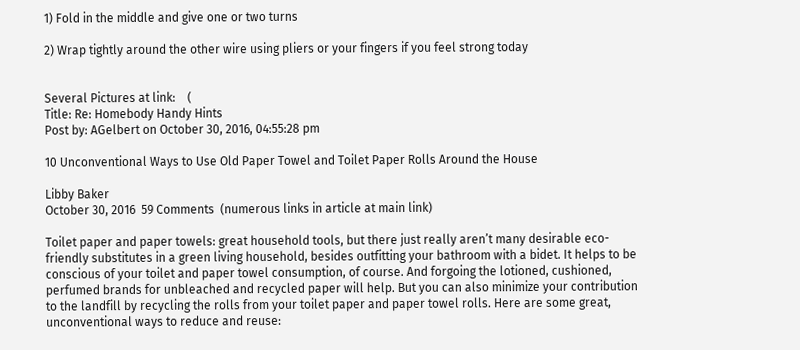1) Fold in the middle and give one or two turns

2) Wrap tightly around the other wire using pliers or your fingers if you feel strong today


Several Pictures at link:    (
Title: Re: Homebody Handy Hints
Post by: AGelbert on October 30, 2016, 04:55:28 pm

10 Unconventional Ways to Use Old Paper Towel and Toilet Paper Rolls Around the House

Libby Baker
October 30, 2016  59 Comments  (numerous links in article at main link)

Toilet paper and paper towels: great household tools, but there just really aren’t many desirable eco-friendly substitutes in a green living household, besides outfitting your bathroom with a bidet. It helps to be conscious of your toilet and paper towel consumption, of course. And forgoing the lotioned, cushioned, perfumed brands for unbleached and recycled paper will help. But you can also minimize your contribution to the landfill by recycling the rolls from your toilet paper and paper towel rolls. Here are some great, unconventional ways to reduce and reuse: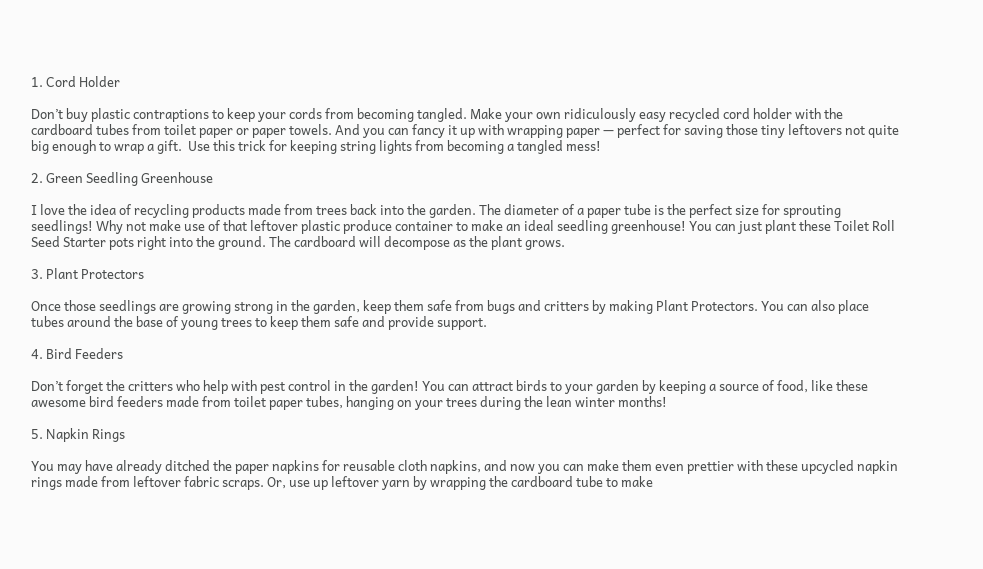1. Cord Holder

Don’t buy plastic contraptions to keep your cords from becoming tangled. Make your own ridiculously easy recycled cord holder with the cardboard tubes from toilet paper or paper towels. And you can fancy it up with wrapping paper — perfect for saving those tiny leftovers not quite big enough to wrap a gift.  Use this trick for keeping string lights from becoming a tangled mess!

2. Green Seedling Greenhouse

I love the idea of recycling products made from trees back into the garden. The diameter of a paper tube is the perfect size for sprouting seedlings! Why not make use of that leftover plastic produce container to make an ideal seedling greenhouse! You can just plant these Toilet Roll Seed Starter pots right into the ground. The cardboard will decompose as the plant grows.

3. Plant Protectors

Once those seedlings are growing strong in the garden, keep them safe from bugs and critters by making Plant Protectors. You can also place tubes around the base of young trees to keep them safe and provide support.

4. Bird Feeders

Don’t forget the critters who help with pest control in the garden! You can attract birds to your garden by keeping a source of food, like these awesome bird feeders made from toilet paper tubes, hanging on your trees during the lean winter months!

5. Napkin Rings

You may have already ditched the paper napkins for reusable cloth napkins, and now you can make them even prettier with these upcycled napkin rings made from leftover fabric scraps. Or, use up leftover yarn by wrapping the cardboard tube to make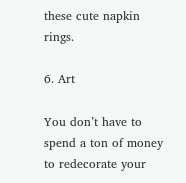these cute napkin rings.

6. Art

You don’t have to spend a ton of money to redecorate your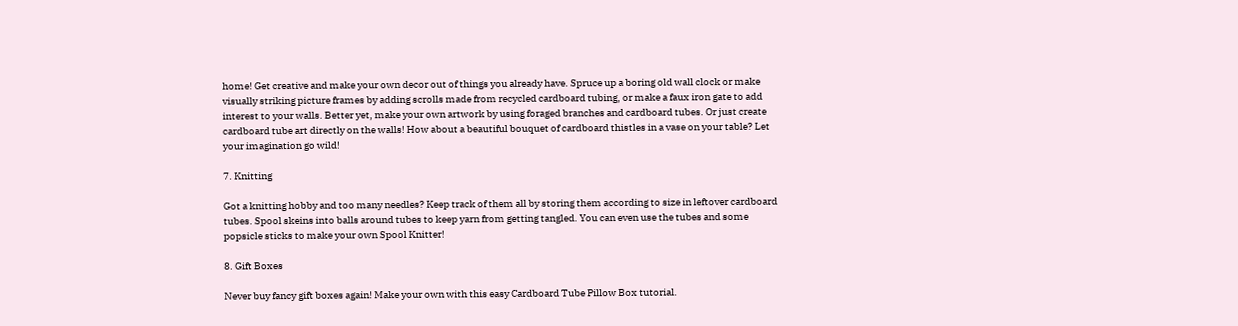home! Get creative and make your own decor out of things you already have. Spruce up a boring old wall clock or make visually striking picture frames by adding scrolls made from recycled cardboard tubing, or make a faux iron gate to add interest to your walls. Better yet, make your own artwork by using foraged branches and cardboard tubes. Or just create cardboard tube art directly on the walls! How about a beautiful bouquet of cardboard thistles in a vase on your table? Let your imagination go wild!

7. Knitting

Got a knitting hobby and too many needles? Keep track of them all by storing them according to size in leftover cardboard tubes. Spool skeins into balls around tubes to keep yarn from getting tangled. You can even use the tubes and some popsicle sticks to make your own Spool Knitter!

8. Gift Boxes

Never buy fancy gift boxes again! Make your own with this easy Cardboard Tube Pillow Box tutorial.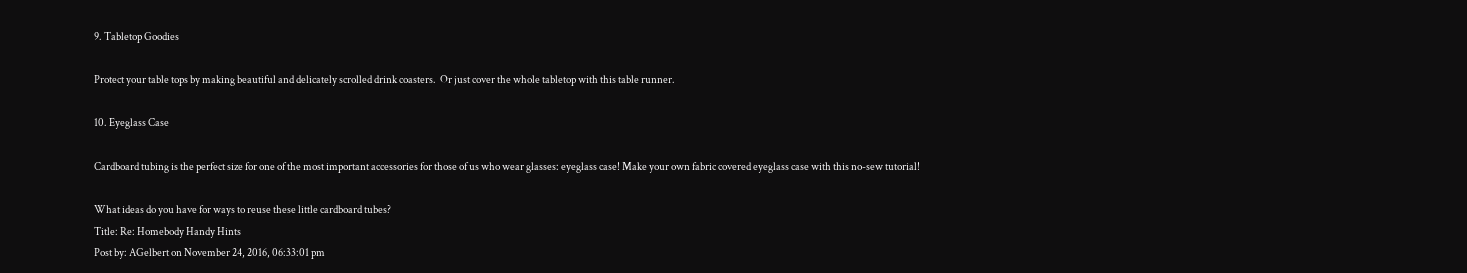9. Tabletop Goodies

Protect your table tops by making beautiful and delicately scrolled drink coasters.  Or just cover the whole tabletop with this table runner.

10. Eyeglass Case

Cardboard tubing is the perfect size for one of the most important accessories for those of us who wear glasses: eyeglass case! Make your own fabric covered eyeglass case with this no-sew tutorial!

What ideas do you have for ways to reuse these little cardboard tubes?
Title: Re: Homebody Handy Hints
Post by: AGelbert on November 24, 2016, 06:33:01 pm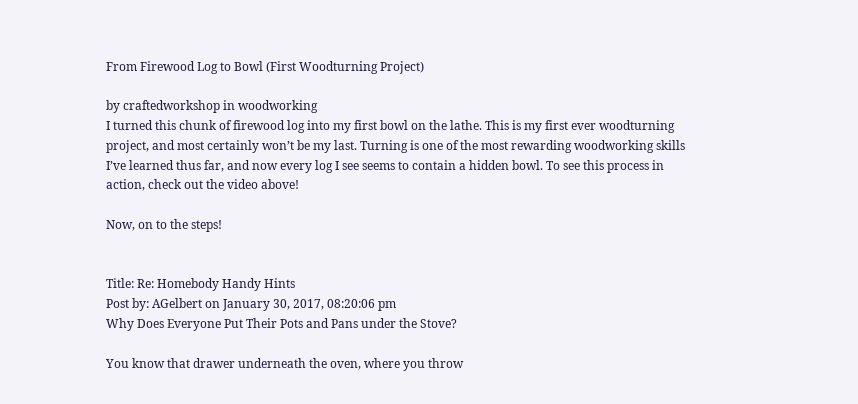From Firewood Log to Bowl (First Woodturning Project)

by craftedworkshop in woodworking
I turned this chunk of firewood log into my first bowl on the lathe. This is my first ever woodturning project, and most certainly won’t be my last. Turning is one of the most rewarding woodworking skills I’ve learned thus far, and now every log I see seems to contain a hidden bowl. To see this process in action, check out the video above!

Now, on to the steps!


Title: Re: Homebody Handy Hints
Post by: AGelbert on January 30, 2017, 08:20:06 pm
Why Does Everyone Put Their Pots and Pans under the Stove?

You know that drawer underneath the oven, where you throw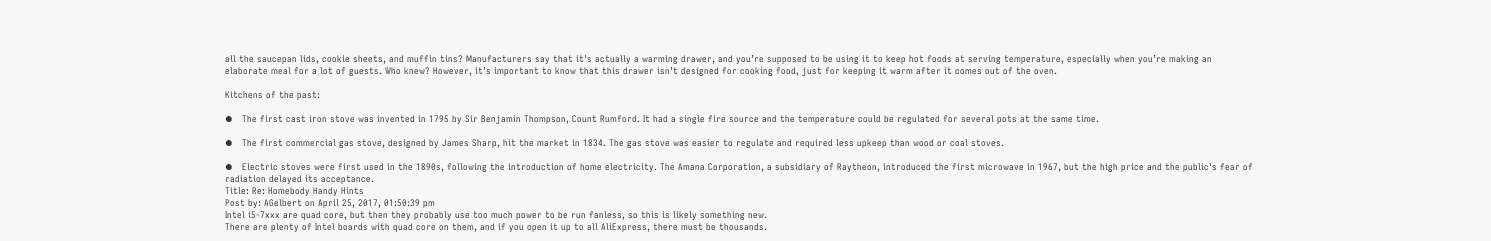all the saucepan lids, cookie sheets, and muffin tins? Manufacturers say that it's actually a warming drawer, and you’re supposed to be using it to keep hot foods at serving temperature, especially when you’re making an elaborate meal for a lot of guests. Who knew? However, it’s important to know that this drawer isn’t designed for cooking food, just for keeping it warm after it comes out of the oven.

Kitchens of the past:

⦁   The first cast iron stove was invented in 1795 by Sir Benjamin Thompson, Count Rumford. It had a single fire source and the temperature could be regulated for several pots at the same time.

⦁   The first commercial gas stove, designed by James Sharp, hit the market in 1834. The gas stove was easier to regulate and required less upkeep than wood or coal stoves.

⦁   Electric stoves were first used in the 1890s, following the introduction of home electricity. The Amana Corporation, a subsidiary of Raytheon, introduced the first microwave in 1967, but the high price and the public's fear of radiation delayed its acceptance.
Title: Re: Homebody Handy Hints
Post by: AGelbert on April 25, 2017, 01:50:39 pm
Intel i5-7xxx are quad core, but then they probably use too much power to be run fanless, so this is likely something new.
There are plenty of Intel boards with quad core on them, and if you open it up to all AliExpress, there must be thousands.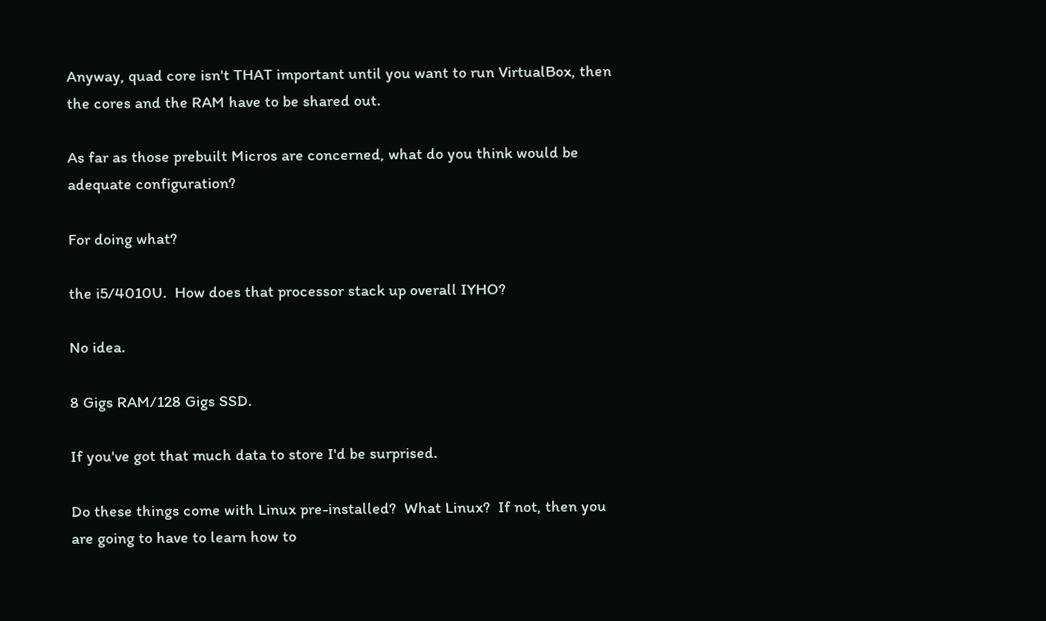Anyway, quad core isn't THAT important until you want to run VirtualBox, then the cores and the RAM have to be shared out.

As far as those prebuilt Micros are concerned, what do you think would be adequate configuration?

For doing what?

the i5/4010U.  How does that processor stack up overall IYHO?

No idea.

8 Gigs RAM/128 Gigs SSD.

If you've got that much data to store I'd be surprised.

Do these things come with Linux pre-installed?  What Linux?  If not, then you are going to have to learn how to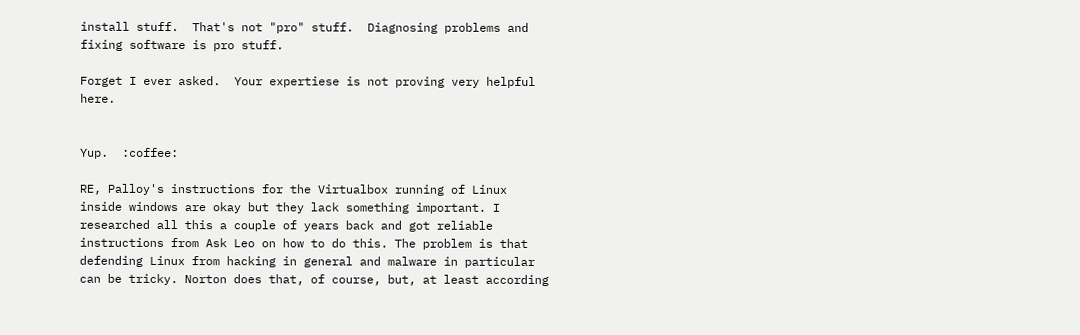install stuff.  That's not "pro" stuff.  Diagnosing problems and fixing software is pro stuff.

Forget I ever asked.  Your expertiese is not proving very helpful here.


Yup.  :coffee:

RE, Palloy's instructions for the Virtualbox running of Linux inside windows are okay but they lack something important. I researched all this a couple of years back and got reliable instructions from Ask Leo on how to do this. The problem is that defending Linux from hacking in general and malware in particular can be tricky. Norton does that, of course, but, at least according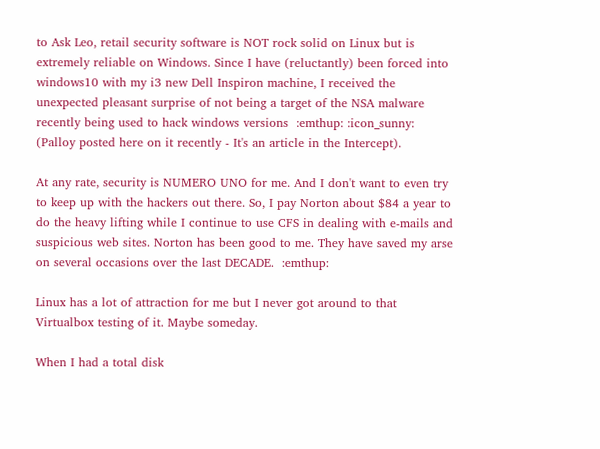to Ask Leo, retail security software is NOT rock solid on Linux but is extremely reliable on Windows. Since I have (reluctantly) been forced into windows10 with my i3 new Dell Inspiron machine, I received the unexpected pleasant surprise of not being a target of the NSA malware recently being used to hack windows versions  :emthup: :icon_sunny:  (Palloy posted here on it recently - It's an article in the Intercept).

At any rate, security is NUMERO UNO for me. And I don't want to even try to keep up with the hackers out there. So, I pay Norton about $84 a year to do the heavy lifting while I continue to use CFS in dealing with e-mails and suspicious web sites. Norton has been good to me. They have saved my arse on several occasions over the last DECADE.  :emthup:

Linux has a lot of attraction for me but I never got around to that Virtualbox testing of it. Maybe someday.

When I had a total disk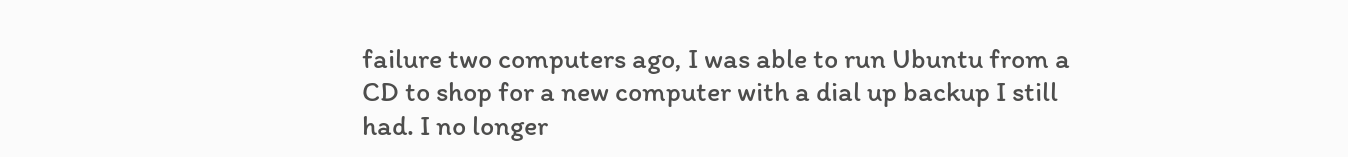failure two computers ago, I was able to run Ubuntu from a CD to shop for a new computer with a dial up backup I still had. I no longer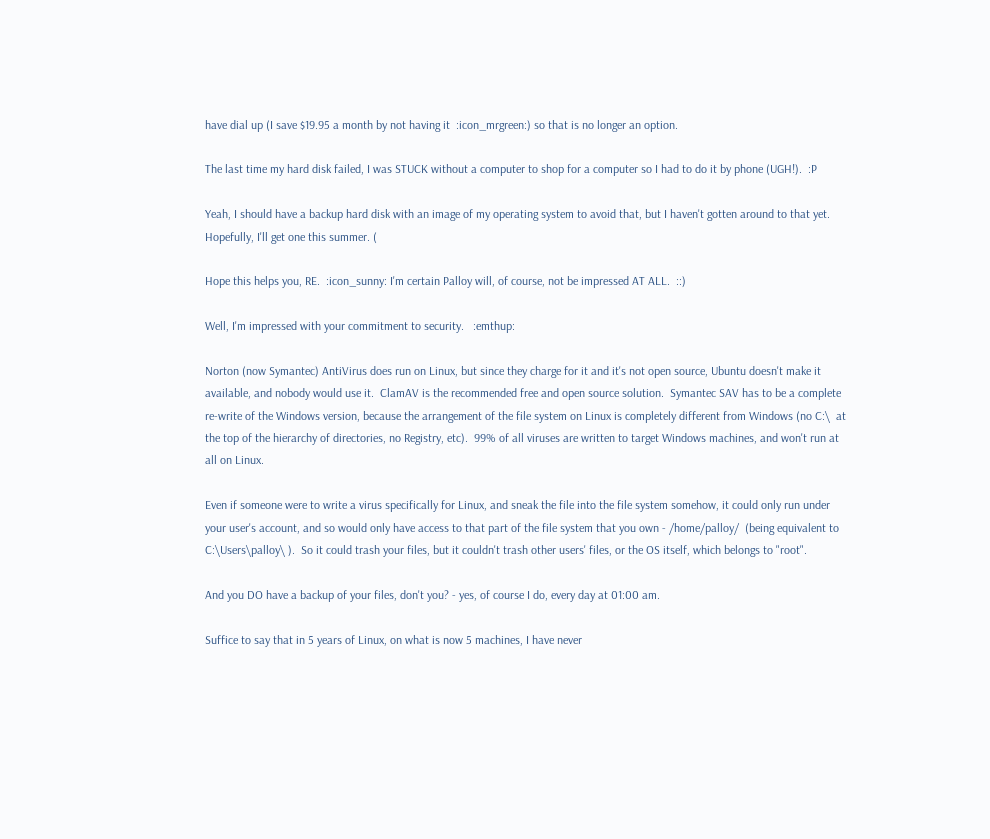have dial up (I save $19.95 a month by not having it  :icon_mrgreen:) so that is no longer an option.

The last time my hard disk failed, I was STUCK without a computer to shop for a computer so I had to do it by phone (UGH!).  :P

Yeah, I should have a backup hard disk with an image of my operating system to avoid that, but I haven't gotten around to that yet. Hopefully, I'll get one this summer. (

Hope this helps you, RE.  :icon_sunny: I'm certain Palloy will, of course, not be impressed AT ALL.  ::)

Well, I'm impressed with your commitment to security.   :emthup:

Norton (now Symantec) AntiVirus does run on Linux, but since they charge for it and it's not open source, Ubuntu doesn't make it available, and nobody would use it.  ClamAV is the recommended free and open source solution.  Symantec SAV has to be a complete re-write of the Windows version, because the arrangement of the file system on Linux is completely different from Windows (no C:\  at the top of the hierarchy of directories, no Registry, etc).  99% of all viruses are written to target Windows machines, and won't run at all on Linux.

Even if someone were to write a virus specifically for Linux, and sneak the file into the file system somehow, it could only run under your user's account, and so would only have access to that part of the file system that you own - /home/palloy/  (being equivalent to C:\Users\palloy\ ).  So it could trash your files, but it couldn't trash other users' files, or the OS itself, which belongs to "root".

And you DO have a backup of your files, don't you? - yes, of course I do, every day at 01:00 am.

Suffice to say that in 5 years of Linux, on what is now 5 machines, I have never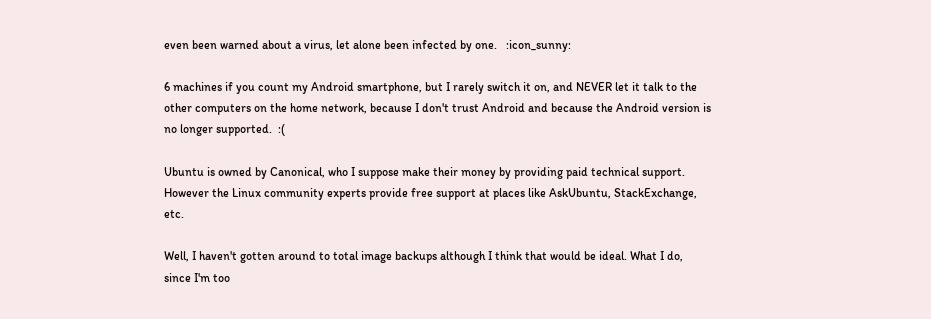even been warned about a virus, let alone been infected by one.   :icon_sunny:

6 machines if you count my Android smartphone, but I rarely switch it on, and NEVER let it talk to the other computers on the home network, because I don't trust Android and because the Android version is no longer supported.  :(

Ubuntu is owned by Canonical, who I suppose make their money by providing paid technical support.  However the Linux community experts provide free support at places like AskUbuntu, StackExchange, etc.

Well, I haven't gotten around to total image backups although I think that would be ideal. What I do, since I'm too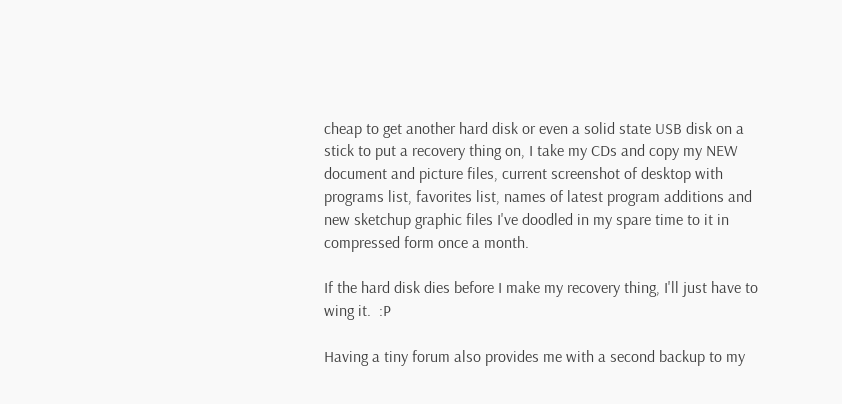cheap to get another hard disk or even a solid state USB disk on a stick to put a recovery thing on, I take my CDs and copy my NEW document and picture files, current screenshot of desktop with programs list, favorites list, names of latest program additions and new sketchup graphic files I've doodled in my spare time to it in compressed form once a month.

If the hard disk dies before I make my recovery thing, I'll just have to wing it.  :P

Having a tiny forum also provides me with a second backup to my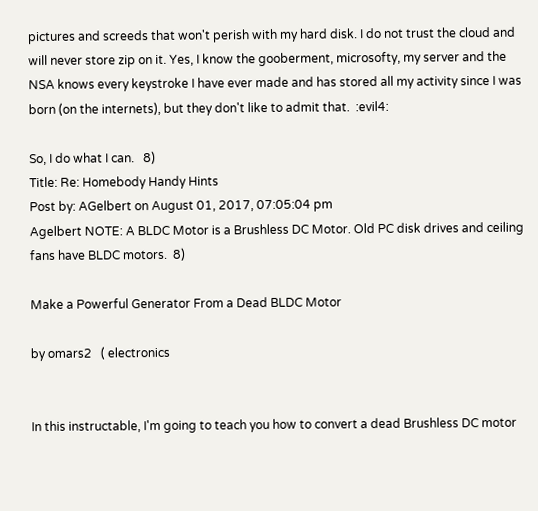pictures and screeds that won't perish with my hard disk. I do not trust the cloud and will never store zip on it. Yes, I know the gooberment, microsofty, my server and the NSA knows every keystroke I have ever made and has stored all my activity since I was born (on the internets), but they don't like to admit that.  :evil4:

So, I do what I can.   8)
Title: Re: Homebody Handy Hints
Post by: AGelbert on August 01, 2017, 07:05:04 pm
Agelbert NOTE: A BLDC Motor is a Brushless DC Motor. Old PC disk drives and ceiling fans have BLDC motors.  8)

Make a Powerful Generator From a Dead BLDC Motor

by omars2   ( electronics


In this instructable, I'm going to teach you how to convert a dead Brushless DC motor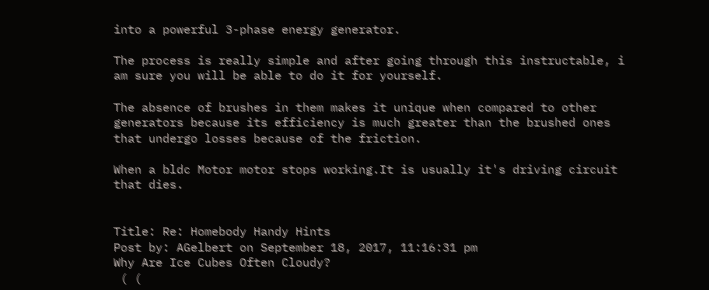into a powerful 3-phase energy generator.

The process is really simple and after going through this instructable, i am sure you will be able to do it for yourself.

The absence of brushes in them makes it unique when compared to other generators because its efficiency is much greater than the brushed ones that undergo losses because of the friction.

When a bldc Motor motor stops working.It is usually it's driving circuit that dies.


Title: Re: Homebody Handy Hints
Post by: AGelbert on September 18, 2017, 11:16:31 pm
Why Are Ice Cubes Often Cloudy?
 ( (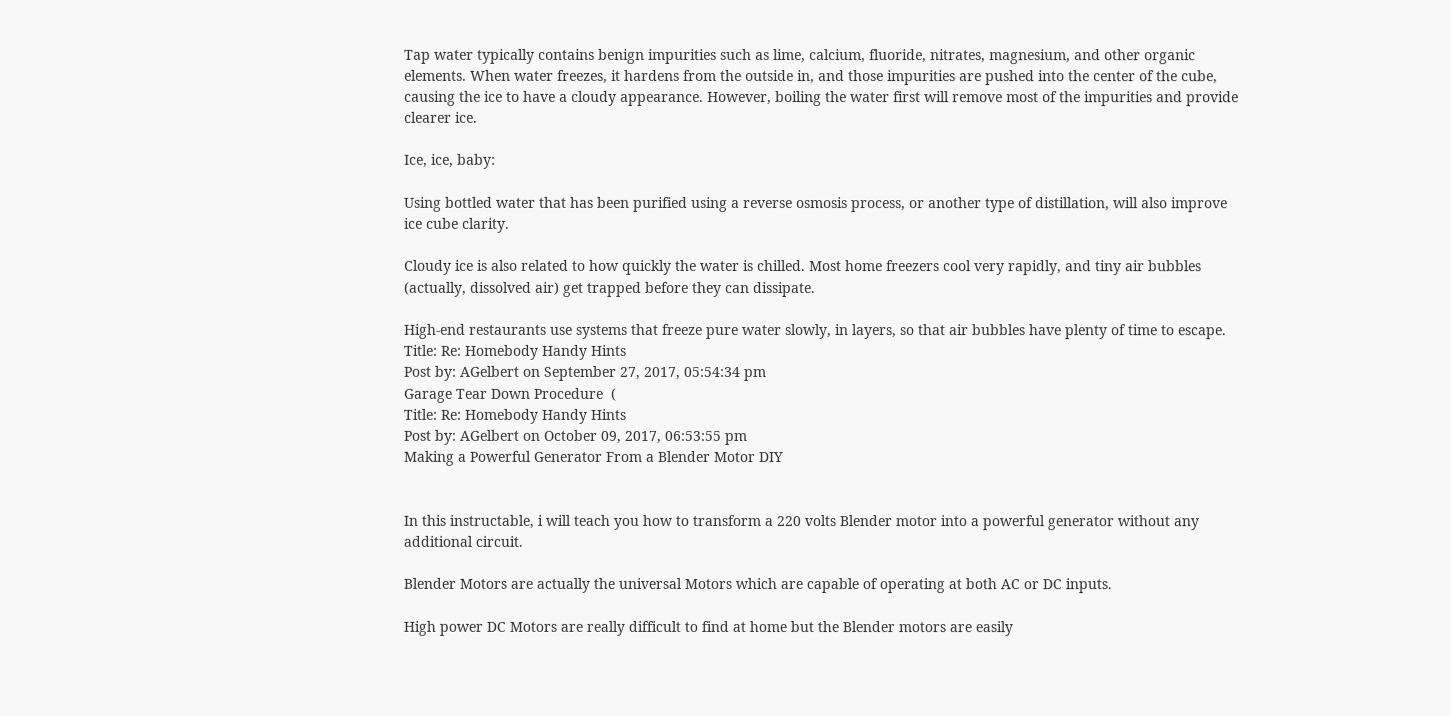Tap water typically contains benign impurities such as lime, calcium, fluoride, nitrates, magnesium, and other organic elements. When water freezes, it hardens from the outside in, and those impurities are pushed into the center of the cube, causing the ice to have a cloudy appearance. However, boiling the water first will remove most of the impurities and provide clearer ice.

Ice, ice, baby:

Using bottled water that has been purified using a reverse osmosis process, or another type of distillation, will also improve ice cube clarity.

Cloudy ice is also related to how quickly the water is chilled. Most home freezers cool very rapidly, and tiny air bubbles (actually, dissolved air) get trapped before they can dissipate.

High-end restaurants use systems that freeze pure water slowly, in layers, so that air bubbles have plenty of time to escape.
Title: Re: Homebody Handy Hints
Post by: AGelbert on September 27, 2017, 05:54:34 pm
Garage Tear Down Procedure  (
Title: Re: Homebody Handy Hints
Post by: AGelbert on October 09, 2017, 06:53:55 pm
Making a Powerful Generator From a Blender Motor DIY


In this instructable, i will teach you how to transform a 220 volts Blender motor into a powerful generator without any additional circuit.

Blender Motors are actually the universal Motors which are capable of operating at both AC or DC inputs.

High power DC Motors are really difficult to find at home but the Blender motors are easily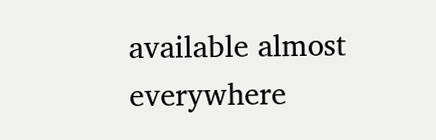available almost everywhere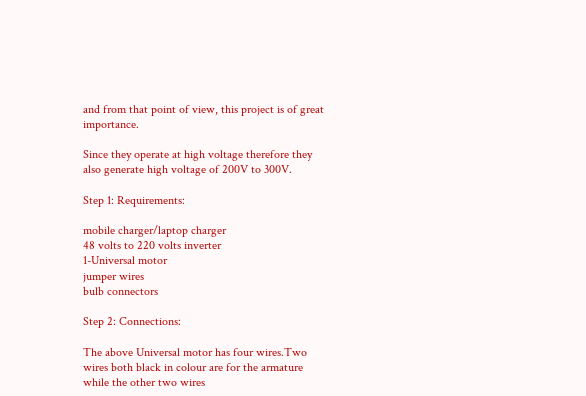and from that point of view, this project is of great importance.

Since they operate at high voltage therefore they also generate high voltage of 200V to 300V.

Step 1: Requirements:

mobile charger/laptop charger
48 volts to 220 volts inverter
1-Universal motor
jumper wires
bulb connectors

Step 2: Connections:

The above Universal motor has four wires.Two wires both black in colour are for the armature while the other two wires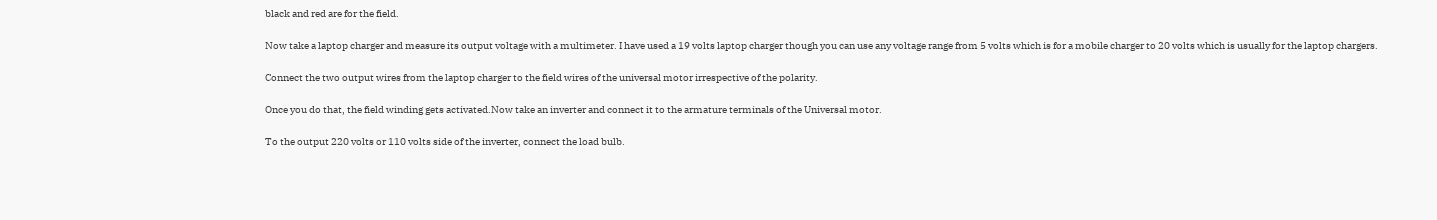black and red are for the field.

Now take a laptop charger and measure its output voltage with a multimeter. I have used a 19 volts laptop charger though you can use any voltage range from 5 volts which is for a mobile charger to 20 volts which is usually for the laptop chargers.

Connect the two output wires from the laptop charger to the field wires of the universal motor irrespective of the polarity.

Once you do that, the field winding gets activated.Now take an inverter and connect it to the armature terminals of the Universal motor.

To the output 220 volts or 110 volts side of the inverter, connect the load bulb.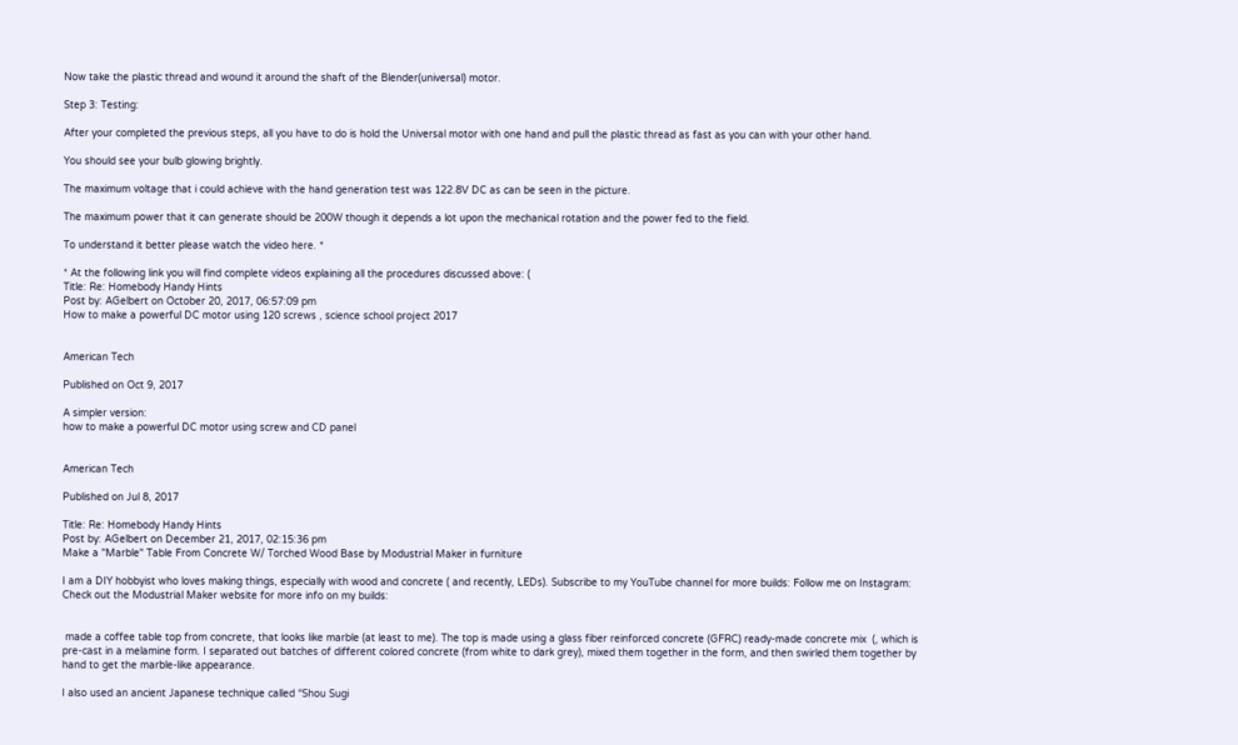Now take the plastic thread and wound it around the shaft of the Blender(universal) motor.

Step 3: Testing:

After your completed the previous steps, all you have to do is hold the Universal motor with one hand and pull the plastic thread as fast as you can with your other hand.

You should see your bulb glowing brightly.

The maximum voltage that i could achieve with the hand generation test was 122.8V DC as can be seen in the picture.

The maximum power that it can generate should be 200W though it depends a lot upon the mechanical rotation and the power fed to the field.

To understand it better please watch the video here. *

* At the following link you will find complete videos explaining all the procedures discussed above: (
Title: Re: Homebody Handy Hints
Post by: AGelbert on October 20, 2017, 06:57:09 pm
How to make a powerful DC motor using 120 screws , science school project 2017


American Tech

Published on Oct 9, 2017

A simpler version:
how to make a powerful DC motor using screw and CD panel


American Tech

Published on Jul 8, 2017

Title: Re: Homebody Handy Hints
Post by: AGelbert on December 21, 2017, 02:15:36 pm
Make a "Marble" Table From Concrete W/ Torched Wood Base by Modustrial Maker in furniture

I am a DIY hobbyist who loves making things, especially with wood and concrete ( and recently, LEDs). Subscribe to my YouTube channel for more builds: Follow me on Instagram: Check out the Modustrial Maker website for more info on my builds:


 made a coffee table top from concrete, that looks like marble (at least to me). The top is made using a glass fiber reinforced concrete (GFRC) ready-made concrete mix  (, which is pre-cast in a melamine form. I separated out batches of different colored concrete (from white to dark grey), mixed them together in the form, and then swirled them together by hand to get the marble-like appearance.

I also used an ancient Japanese technique called “Shou Sugi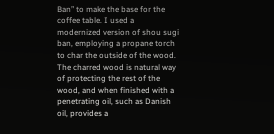Ban” to make the base for the coffee table. I used a modernized version of shou sugi ban, employing a propane torch to char the outside of the wood. The charred wood is natural way of protecting the rest of the wood, and when finished with a penetrating oil, such as Danish oil, provides a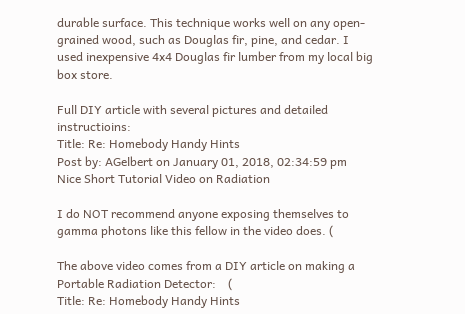durable surface. This technique works well on any open-grained wood, such as Douglas fir, pine, and cedar. I used inexpensive 4x4 Douglas fir lumber from my local big box store.

Full DIY article with several pictures and detailed instructioins:
Title: Re: Homebody Handy Hints
Post by: AGelbert on January 01, 2018, 02:34:59 pm
Nice Short Tutorial Video on Radiation

I do NOT recommend anyone exposing themselves to gamma photons like this fellow in the video does. (

The above video comes from a DIY article on making a Portable Radiation Detector:    (
Title: Re: Homebody Handy Hints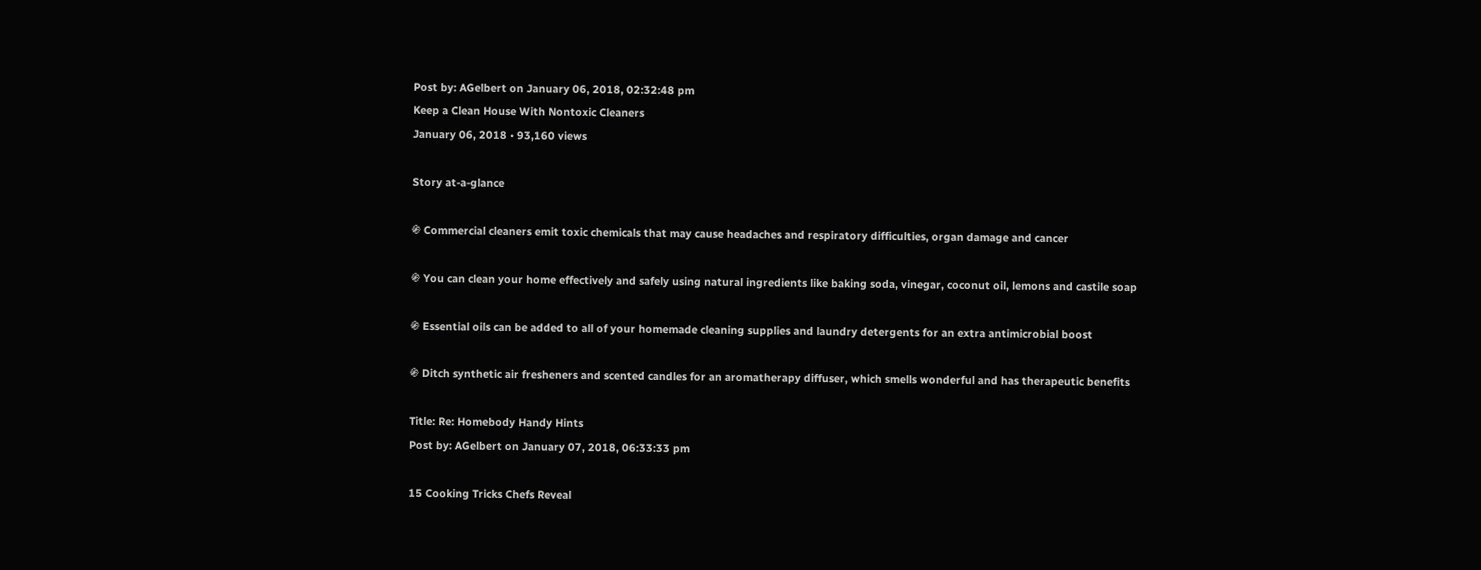Post by: AGelbert on January 06, 2018, 02:32:48 pm
Keep a Clean House With Nontoxic Cleaners
January 06, 2018 • 93,160 views

Story at-a-glance

֍ Commercial cleaners emit toxic chemicals that may cause headaches and respiratory difficulties, organ damage and cancer

֍ You can clean your home effectively and safely using natural ingredients like baking soda, vinegar, coconut oil, lemons and castile soap

֍ Essential oils can be added to all of your homemade cleaning supplies and laundry detergents for an extra antimicrobial boost

֍ Ditch synthetic air fresheners and scented candles for an aromatherapy diffuser, which smells wonderful and has therapeutic benefits

Title: Re: Homebody Handy Hints
Post by: AGelbert on January 07, 2018, 06:33:33 pm

15 Cooking Tricks Chefs Reveal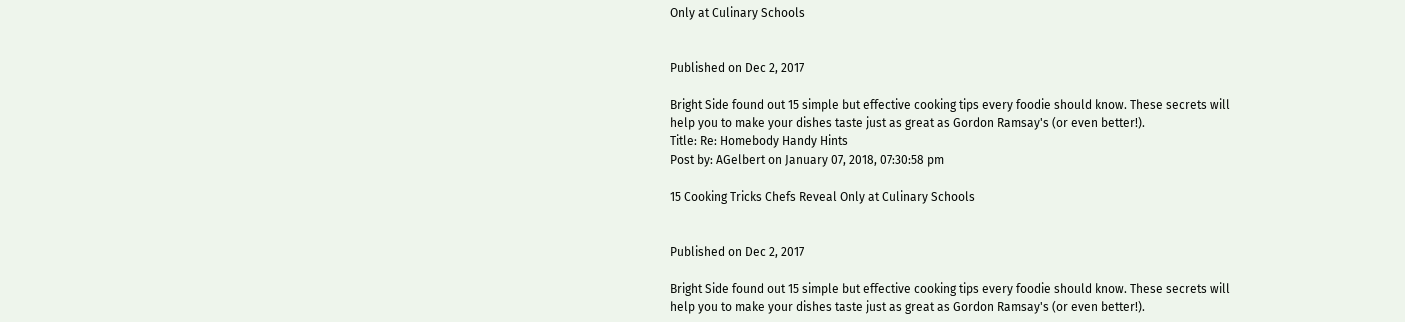Only at Culinary Schools


Published on Dec 2, 2017

Bright Side found out 15 simple but effective cooking tips every foodie should know. These secrets will help you to make your dishes taste just as great as Gordon Ramsay's (or even better!).
Title: Re: Homebody Handy Hints
Post by: AGelbert on January 07, 2018, 07:30:58 pm

15 Cooking Tricks Chefs Reveal Only at Culinary Schools


Published on Dec 2, 2017

Bright Side found out 15 simple but effective cooking tips every foodie should know. These secrets will help you to make your dishes taste just as great as Gordon Ramsay's (or even better!).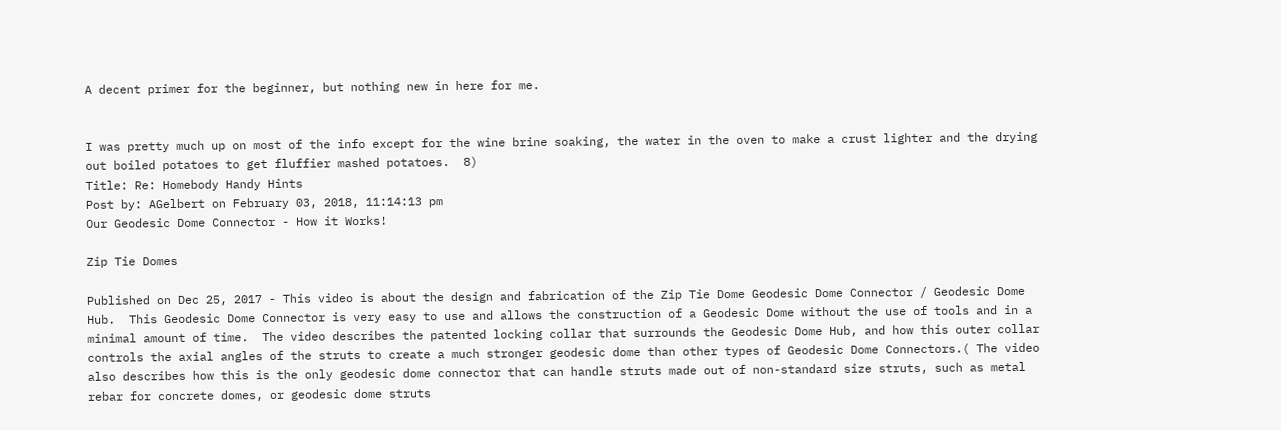A decent primer for the beginner, but nothing new in here for me.


I was pretty much up on most of the info except for the wine brine soaking, the water in the oven to make a crust lighter and the drying out boiled potatoes to get fluffier mashed potatoes.  8)
Title: Re: Homebody Handy Hints
Post by: AGelbert on February 03, 2018, 11:14:13 pm
Our Geodesic Dome Connector - How it Works!

Zip Tie Domes

Published on Dec 25, 2017 - This video is about the design and fabrication of the Zip Tie Dome Geodesic Dome Connector / Geodesic Dome Hub.  This Geodesic Dome Connector is very easy to use and allows the construction of a Geodesic Dome without the use of tools and in a minimal amount of time.  The video describes the patented locking collar that surrounds the Geodesic Dome Hub, and how this outer collar controls the axial angles of the struts to create a much stronger geodesic dome than other types of Geodesic Dome Connectors.( The video also describes how this is the only geodesic dome connector that can handle struts made out of non-standard size struts, such as metal rebar for concrete domes, or geodesic dome struts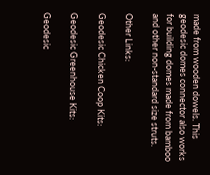made from wooden dowels. This geodesic domes connector also works for building domes made from bamboo and other non-standard size struts.

Other Links:

Geodesic Chicken Coop Kits:

Geodesic Greenhouse Kits:

Geodesic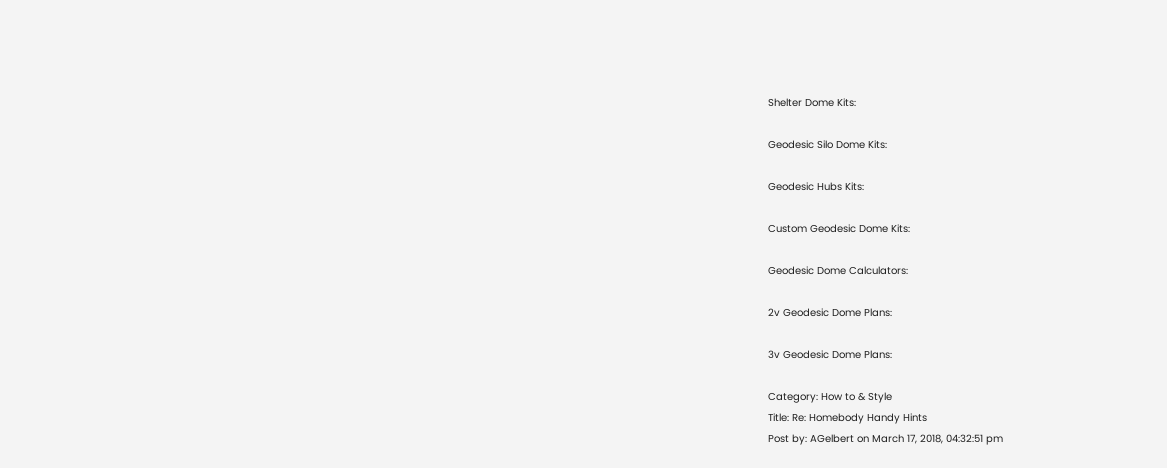Shelter Dome Kits:

Geodesic Silo Dome Kits:

Geodesic Hubs Kits:

Custom Geodesic Dome Kits:

Geodesic Dome Calculators:

2v Geodesic Dome Plans:

3v Geodesic Dome Plans:

Category: How to & Style
Title: Re: Homebody Handy Hints
Post by: AGelbert on March 17, 2018, 04:32:51 pm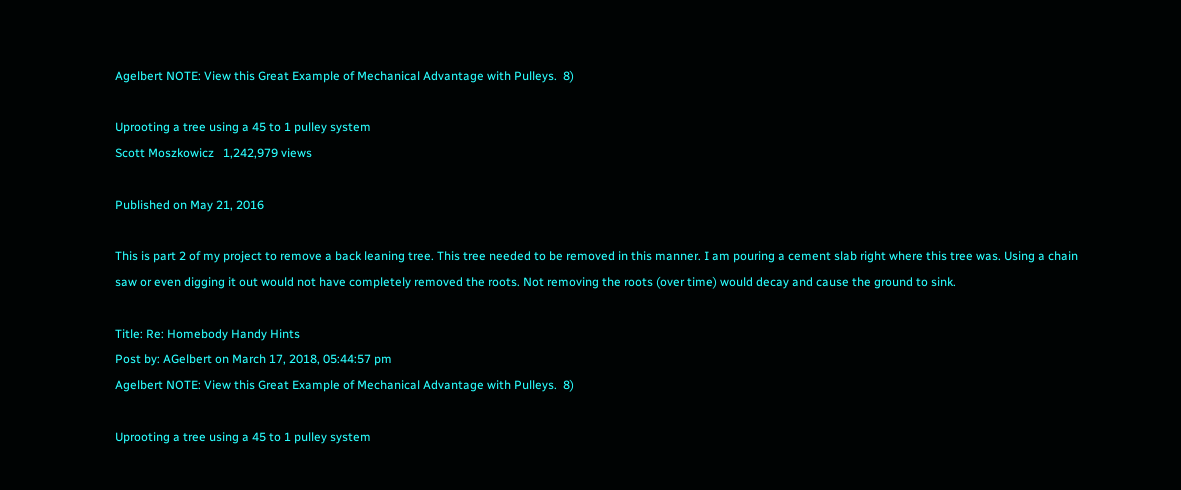Agelbert NOTE: View this Great Example of Mechanical Advantage with Pulleys.  8)

Uprooting a tree using a 45 to 1 pulley system
Scott Moszkowicz   1,242,979 views

Published on May 21, 2016

This is part 2 of my project to remove a back leaning tree. This tree needed to be removed in this manner. I am pouring a cement slab right where this tree was. Using a chain saw or even digging it out would not have completely removed the roots. Not removing the roots (over time) would decay and cause the ground to sink.

Title: Re: Homebody Handy Hints
Post by: AGelbert on March 17, 2018, 05:44:57 pm
Agelbert NOTE: View this Great Example of Mechanical Advantage with Pulleys.  8)

Uprooting a tree using a 45 to 1 pulley system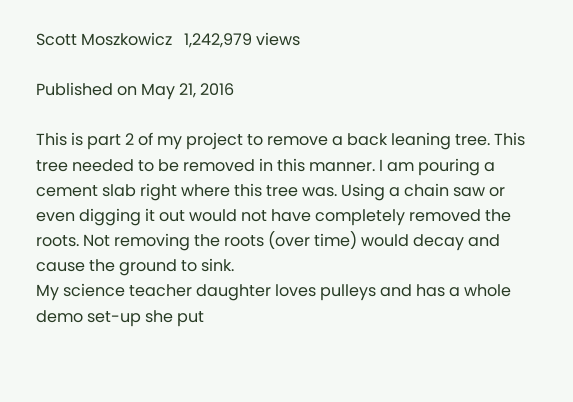Scott Moszkowicz   1,242,979 views

Published on May 21, 2016

This is part 2 of my project to remove a back leaning tree. This tree needed to be removed in this manner. I am pouring a cement slab right where this tree was. Using a chain saw or even digging it out would not have completely removed the roots. Not removing the roots (over time) would decay and cause the ground to sink.
My science teacher daughter loves pulleys and has a whole demo set-up she put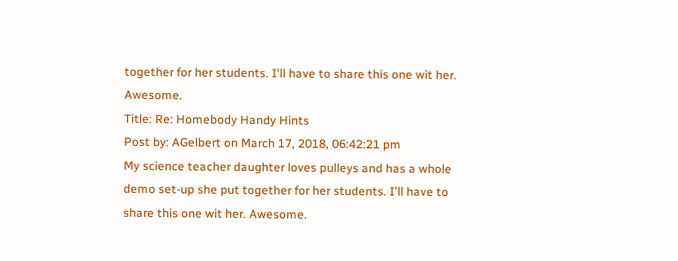together for her students. I'll have to share this one wit her. Awesome.
Title: Re: Homebody Handy Hints
Post by: AGelbert on March 17, 2018, 06:42:21 pm
My science teacher daughter loves pulleys and has a whole demo set-up she put together for her students. I'll have to share this one wit her. Awesome.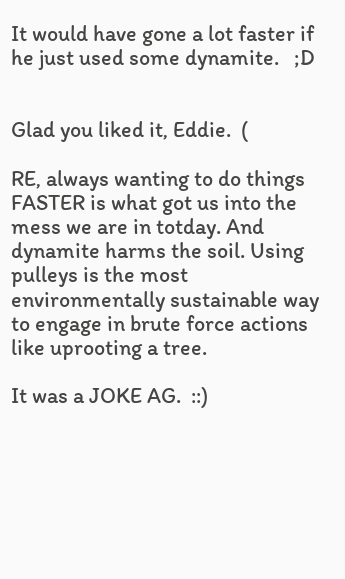It would have gone a lot faster if he just used some dynamite.   ;D


Glad you liked it, Eddie.  (

RE, always wanting to do things FASTER is what got us into the mess we are in totday. And dynamite harms the soil. Using pulleys is the most environmentally sustainable way to engage in brute force actions like uprooting a tree.

It was a JOKE AG.  ::)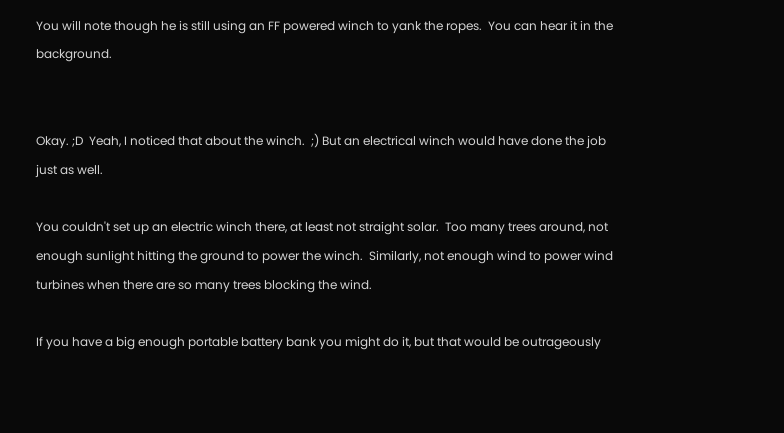You will note though he is still using an FF powered winch to yank the ropes.  You can hear it in the background.


Okay. ;D  Yeah, I noticed that about the winch.  ;) But an electrical winch would have done the job just as well.

You couldn't set up an electric winch there, at least not straight solar.  Too many trees around, not enough sunlight hitting the ground to power the winch.  Similarly, not enough wind to power wind turbines when there are so many trees blocking the wind.

If you have a big enough portable battery bank you might do it, but that would be outrageously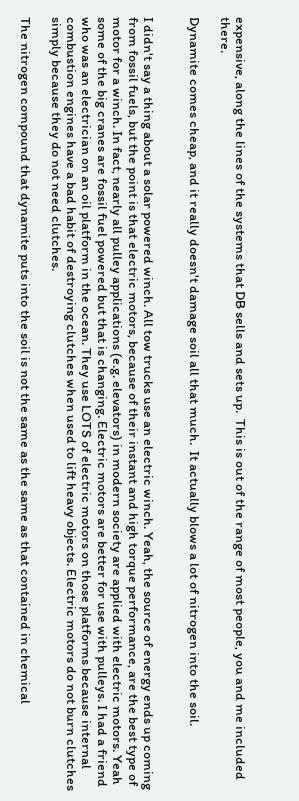expensive, along the lines of the systems that DB sells and sets up.  This is out of the range of most people, you and me included there.

Dynamite comes cheap, and it really doesn't damage soil all that much.  It actually blows a lot of nitrogen into the soil.


I didn't say a thing about a solar powered winch. All tow trucks use an electric winch. Yeah, the source of energy ends up coming from fossil fuels, but the point is that electric motors, because of their instant and high torque performance, are the best type of motor for a winch. In fact, nearly all pulley applications (e.g. elevators) in modern society are applied with electric motors. Yeah some of the big cranes are fossil fuel powered but that is changing. Electric motors are better for use with pulleys. I had a friend who was an electrician on an oil platform in the ocean. They use LOTS of electric motors on those platforms because internal combustion engines have a bad habit of destroying clutches when used to lift heavy objects. Electric motors do not burn clutches simply because they do not need clutches.

The nitrogen compound that dynamite puts into the soil is not the same as the same as that contained in chemical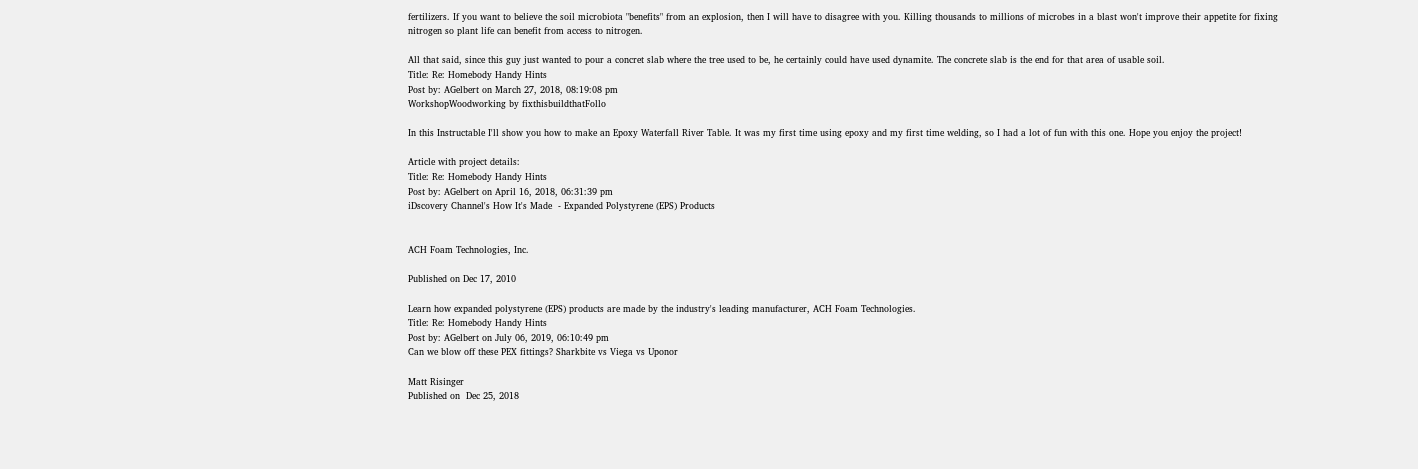fertilizers. If you want to believe the soil microbiota "benefits" from an explosion, then I will have to disagree with you. Killing thousands to millions of microbes in a blast won't improve their appetite for fixing nitrogen so plant life can benefit from access to nitrogen.

All that said, since this guy just wanted to pour a concret slab where the tree used to be, he certainly could have used dynamite. The concrete slab is the end for that area of usable soil.
Title: Re: Homebody Handy Hints
Post by: AGelbert on March 27, 2018, 08:19:08 pm
WorkshopWoodworking by fixthisbuildthatFollo

In this Instructable I'll show you how to make an Epoxy Waterfall River Table. It was my first time using epoxy and my first time welding, so I had a lot of fun with this one. Hope you enjoy the project!

Article with project details:
Title: Re: Homebody Handy Hints
Post by: AGelbert on April 16, 2018, 06:31:39 pm
iDscovery Channel's How It's Made  - Expanded Polystyrene (EPS) Products


ACH Foam Technologies, Inc.

Published on Dec 17, 2010

Learn how expanded polystyrene (EPS) products are made by the industry's leading manufacturer, ACH Foam Technologies.
Title: Re: Homebody Handy Hints
Post by: AGelbert on July 06, 2019, 06:10:49 pm
Can we blow off these PEX fittings? Sharkbite vs Viega vs Uponor

Matt Risinger
Published on  Dec 25, 2018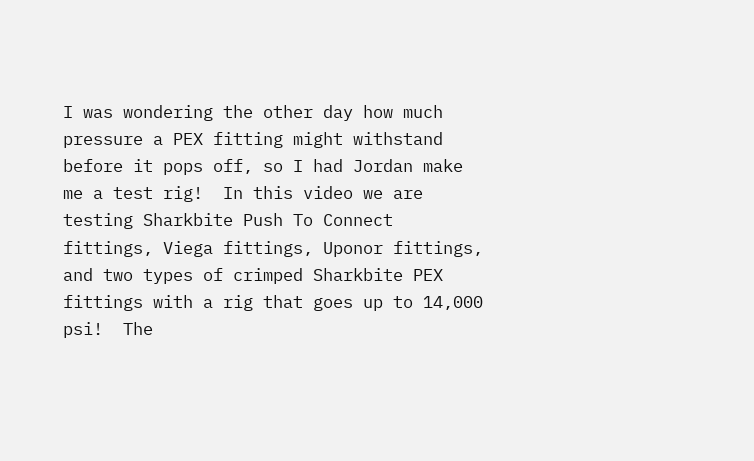I was wondering the other day how much pressure a PEX fitting might withstand before it pops off, so I had Jordan make me a test rig!  In this video we are testing Sharkbite Push To Connect fittings, Viega fittings, Uponor fittings, and two types of crimped Sharkbite PEX fittings with a rig that goes up to 14,000 psi!  The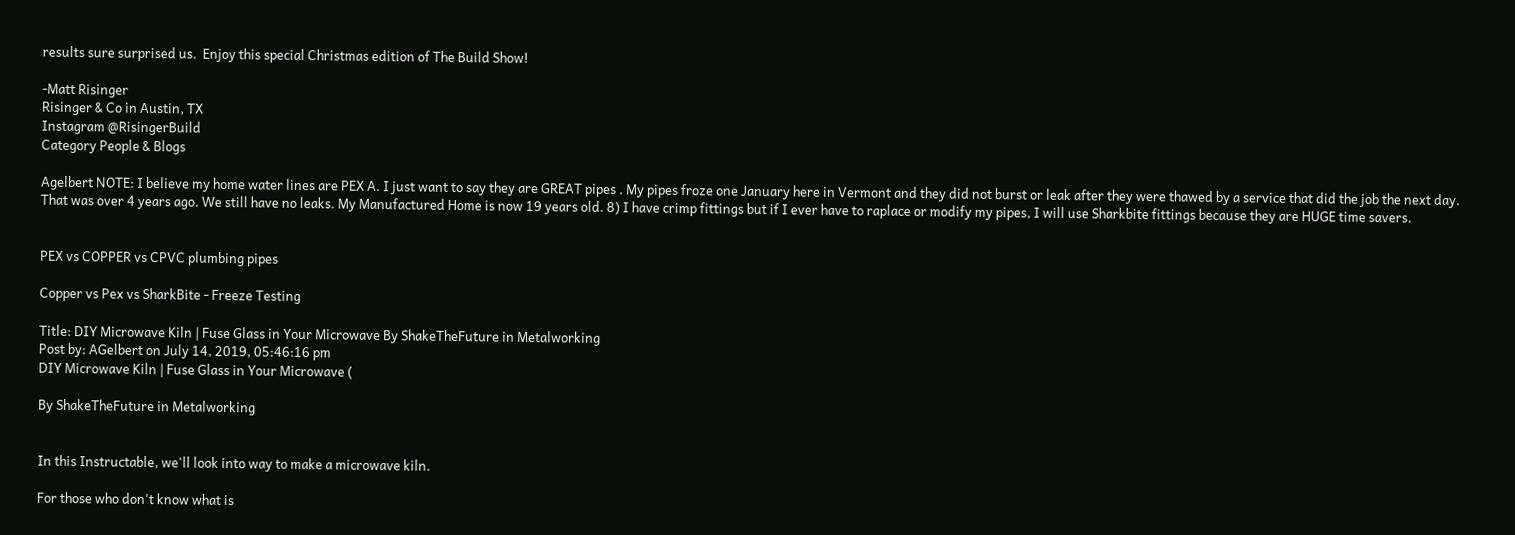results sure surprised us.  Enjoy this special Christmas edition of The Build Show!

-Matt Risinger
Risinger & Co in Austin, TX
Instagram @RisingerBuild
Category People & Blogs

Agelbert NOTE: I believe my home water lines are PEX A. I just want to say they are GREAT pipes . My pipes froze one January here in Vermont and they did not burst or leak after they were thawed by a service that did the job the next day. That was over 4 years ago. We still have no leaks. My Manufactured Home is now 19 years old. 8) I have crimp fittings but if I ever have to raplace or modify my pipes, I will use Sharkbite fittings because they are HUGE time savers.


PEX vs COPPER vs CPVC plumbing pipes

Copper vs Pex vs SharkBite - Freeze Testing

Title: DIY Microwave Kiln | Fuse Glass in Your Microwave By ShakeTheFuture in Metalworking
Post by: AGelbert on July 14, 2019, 05:46:16 pm
DIY Microwave Kiln | Fuse Glass in Your Microwave (

By ShakeTheFuture in Metalworking


In this Instructable, we'll look into way to make a microwave kiln.

For those who don't know what is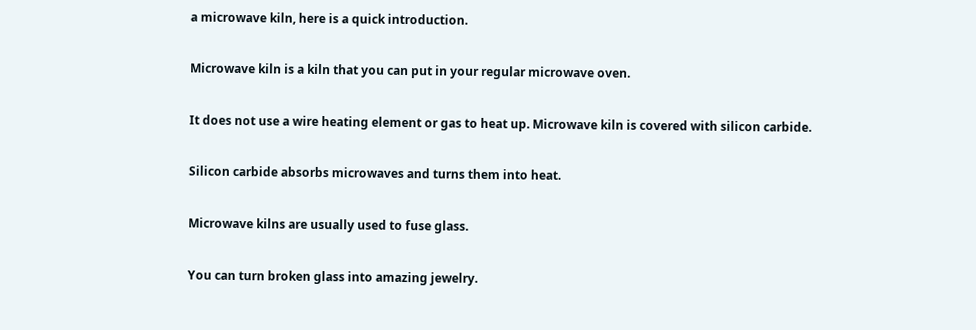a microwave kiln, here is a quick introduction.

Microwave kiln is a kiln that you can put in your regular microwave oven.

It does not use a wire heating element or gas to heat up. Microwave kiln is covered with silicon carbide.

Silicon carbide absorbs microwaves and turns them into heat.

Microwave kilns are usually used to fuse glass.

You can turn broken glass into amazing jewelry.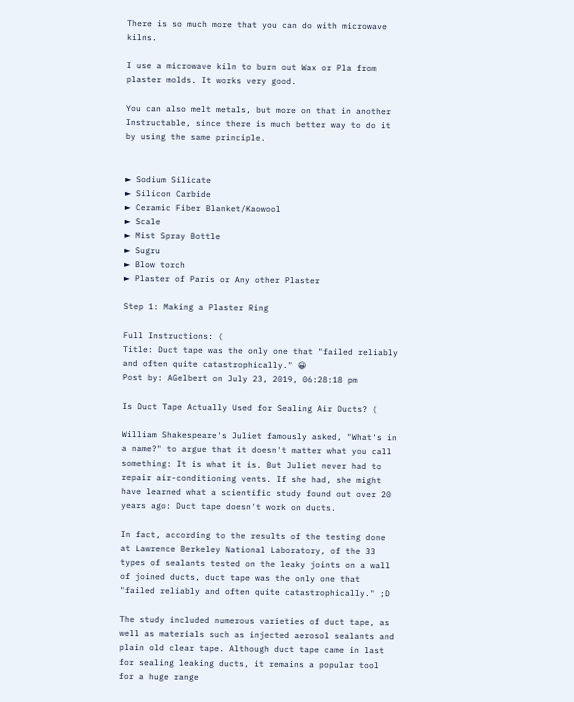There is so much more that you can do with microwave kilns.

I use a microwave kiln to burn out Wax or Pla from plaster molds. It works very good.

You can also melt metals, but more on that in another Instructable, since there is much better way to do it by using the same principle.


► Sodium Silicate
► Silicon Carbide
► Ceramic Fiber Blanket/Kaowool
► Scale
► Mist Spray Bottle
► Sugru
► Blow torch
► Plaster of Paris or Any other Plaster

Step 1: Making a Plaster Ring

Full Instructions: (
Title: Duct tape was the only one that "failed reliably and often quite catastrophically." 😀
Post by: AGelbert on July 23, 2019, 06:28:18 pm

Is Duct Tape Actually Used for Sealing Air Ducts? (

William Shakespeare's Juliet famously asked, "What's in a name?" to argue that it doesn't matter what you call something: It is what it is. But Juliet never had to repair air-conditioning vents. If she had, she might have learned what a scientific study found out over 20 years ago: Duct tape doesn't work on ducts.

In fact, according to the results of the testing done at Lawrence Berkeley National Laboratory, of the 33 types of sealants tested on the leaky joints on a wall of joined ducts, duct tape was the only one that "failed reliably and often quite catastrophically." ;D

The study included numerous varieties of duct tape, as well as materials such as injected aerosol sealants and plain old clear tape. Although duct tape came in last for sealing leaking ducts, it remains a popular tool for a huge range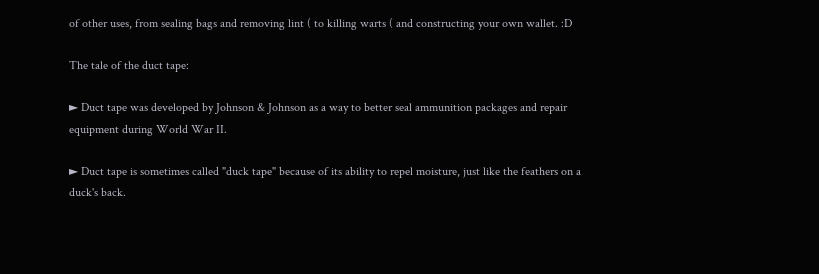of other uses, from sealing bags and removing lint ( to killing warts ( and constructing your own wallet. :D

The tale of the duct tape:

► Duct tape was developed by Johnson & Johnson as a way to better seal ammunition packages and repair equipment during World War II.

► Duct tape is sometimes called "duck tape" because of its ability to repel moisture, just like the feathers on a  duck's back.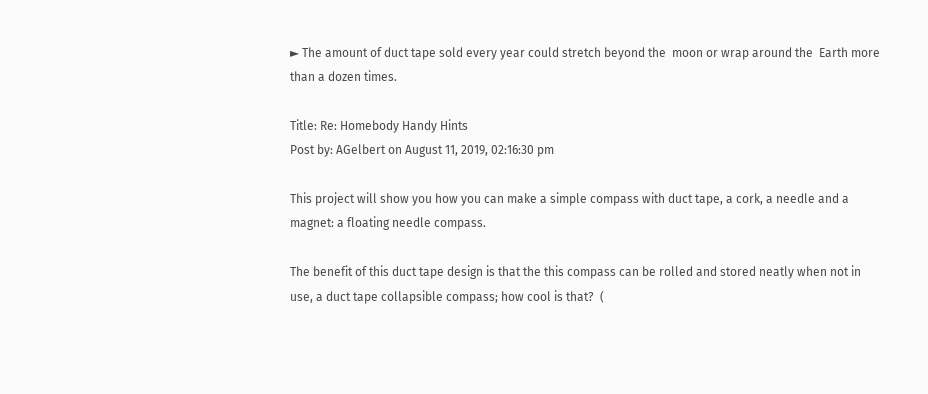► The amount of duct tape sold every year could stretch beyond the  moon or wrap around the  Earth more than a dozen times.

Title: Re: Homebody Handy Hints
Post by: AGelbert on August 11, 2019, 02:16:30 pm

This project will show you how you can make a simple compass with duct tape, a cork, a needle and a magnet: a floating needle compass.

The benefit of this duct tape design is that the this compass can be rolled and stored neatly when not in use, a duct tape collapsible compass; how cool is that?  (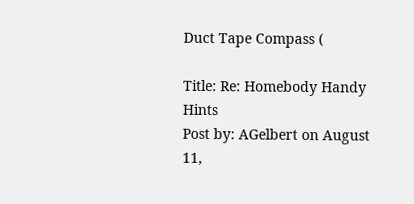Duct Tape Compass (

Title: Re: Homebody Handy Hints
Post by: AGelbert on August 11,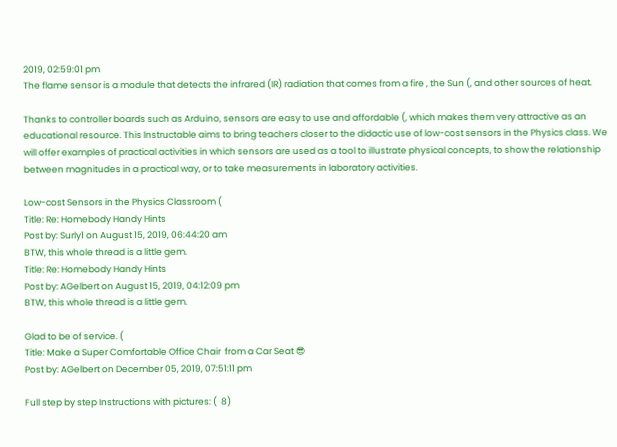2019, 02:59:01 pm
The flame sensor is a module that detects the infrared (IR) radiation that comes from a fire , the Sun (, and other sources of heat.

Thanks to controller boards such as Arduino, sensors are easy to use and affordable (, which makes them very attractive as an educational resource. This lnstructable aims to bring teachers closer to the didactic use of low-cost sensors in the Physics class. We will offer examples of practical activities in which sensors are used as a tool to illustrate physical concepts, to show the relationship between magnitudes in a practical way, or to take measurements in laboratory activities.

Low-cost Sensors in the Physics Classroom (
Title: Re: Homebody Handy Hints
Post by: Surly1 on August 15, 2019, 06:44:20 am
BTW, this whole thread is a little gem.
Title: Re: Homebody Handy Hints
Post by: AGelbert on August 15, 2019, 04:12:09 pm
BTW, this whole thread is a little gem.

Glad to be of service. (
Title: Make a Super Comfortable Office Chair  from a Car Seat 😎
Post by: AGelbert on December 05, 2019, 07:51:11 pm

Full step by step Instructions with pictures: (  8)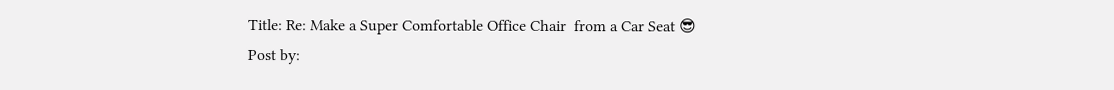Title: Re: Make a Super Comfortable Office Chair  from a Car Seat 😎
Post by: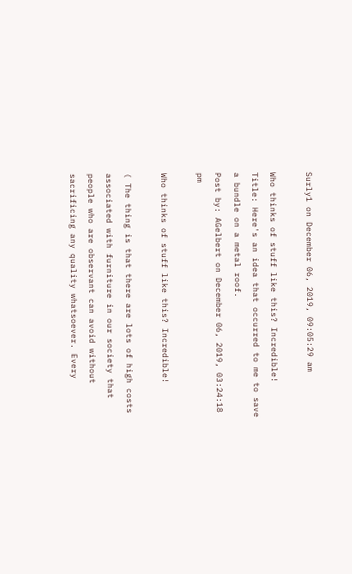Surly1 on December 06, 2019, 09:05:29 am

Who thinks of stuff like this? Incredible!
Title: Here's an idea that occurred to me to save a bundle on a metal roof.
Post by: AGelbert on December 06, 2019, 03:24:18 pm

Who thinks of stuff like this? Incredible!

( The thing is that there are lots of high costs associated with furniture in our society that people who are observant can avoid without sacrificing any quality whatsoever. Every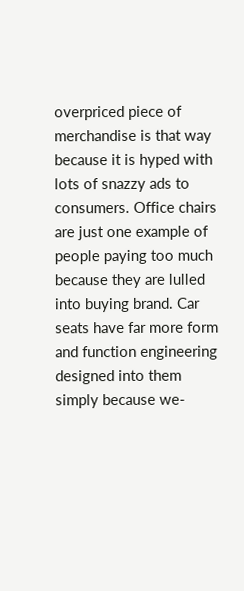overpriced piece of merchandise is that way because it is hyped with lots of snazzy ads to consumers. Office chairs are just one example of people paying too much because they are lulled into buying brand. Car seats have far more form and function engineering designed into them simply because we-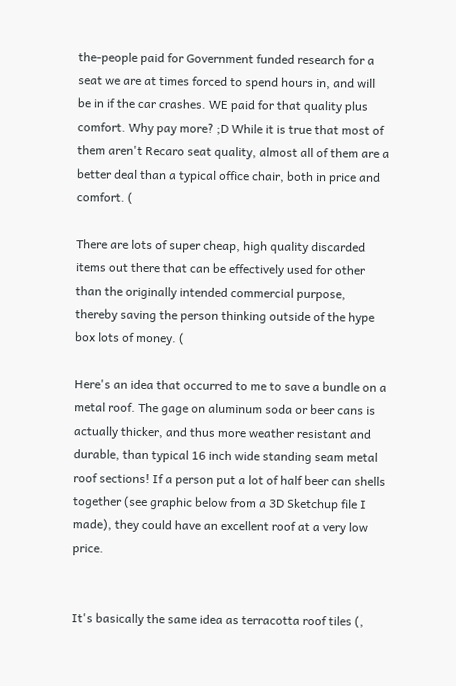the-people paid for Government funded research for a seat we are at times forced to spend hours in, and will be in if the car crashes. WE paid for that quality plus comfort. Why pay more? ;D While it is true that most of them aren't Recaro seat quality, almost all of them are a better deal than a typical office chair, both in price and comfort. (

There are lots of super cheap, high quality discarded items out there that can be effectively used for other than the originally intended commercial purpose, thereby saving the person thinking outside of the hype box lots of money. (

Here's an idea that occurred to me to save a bundle on a metal roof. The gage on aluminum soda or beer cans is actually thicker, and thus more weather resistant and durable, than typical 16 inch wide standing seam metal roof sections! If a person put a lot of half beer can shells together (see graphic below from a 3D Sketchup file I made), they could have an excellent roof at a very low price.


It's basically the same idea as terracotta roof tiles (,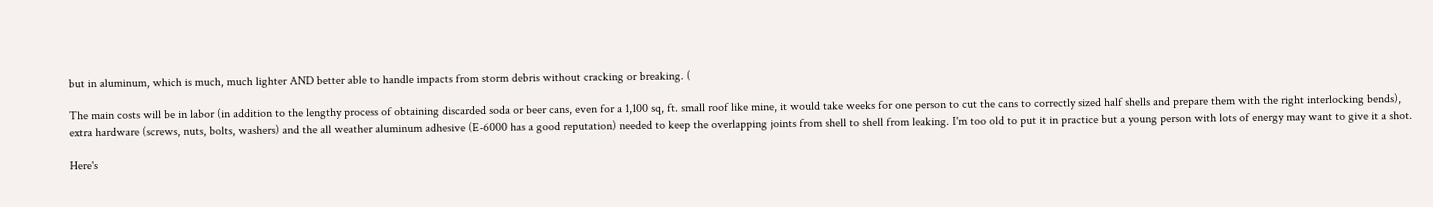but in aluminum, which is much, much lighter AND better able to handle impacts from storm debris without cracking or breaking. (

The main costs will be in labor (in addition to the lengthy process of obtaining discarded soda or beer cans, even for a 1,100 sq, ft. small roof like mine, it would take weeks for one person to cut the cans to correctly sized half shells and prepare them with the right interlocking bends), extra hardware (screws, nuts, bolts, washers) and the all weather aluminum adhesive (E-6000 has a good reputation) needed to keep the overlapping joints from shell to shell from leaking. I'm too old to put it in practice but a young person with lots of energy may want to give it a shot.

Here's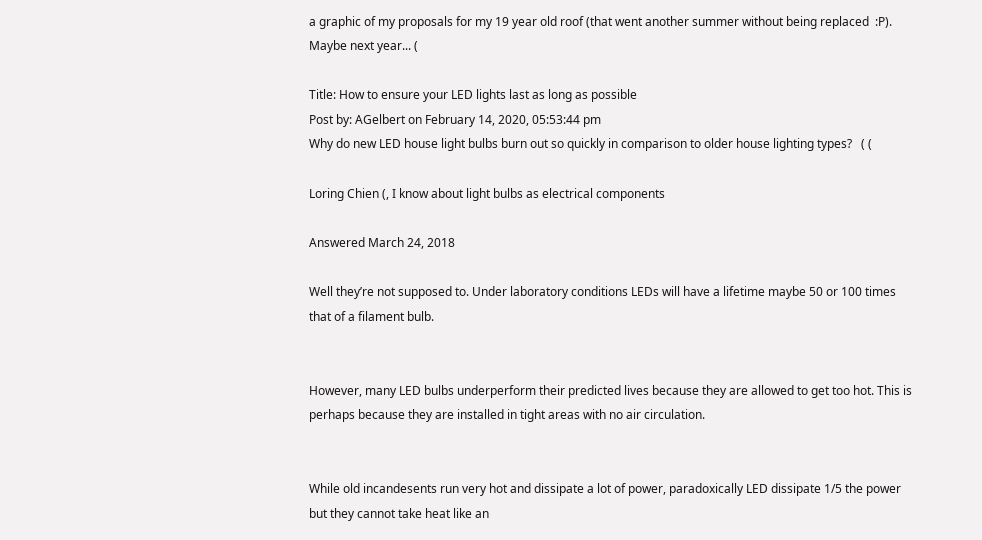a graphic of my proposals for my 19 year old roof (that went another summer without being replaced  :P). Maybe next year... (

Title: How to ensure your LED lights last as long as possible
Post by: AGelbert on February 14, 2020, 05:53:44 pm
Why do new LED house light bulbs burn out so quickly in comparison to older house lighting types?   ( (

Loring Chien (, I know about light bulbs as electrical components

Answered March 24, 2018

Well they’re not supposed to. Under laboratory conditions LEDs will have a lifetime maybe 50 or 100 times that of a filament bulb.


However, many LED bulbs underperform their predicted lives because they are allowed to get too hot. This is perhaps because they are installed in tight areas with no air circulation.


While old incandesents run very hot and dissipate a lot of power, paradoxically LED dissipate 1/5 the power but they cannot take heat like an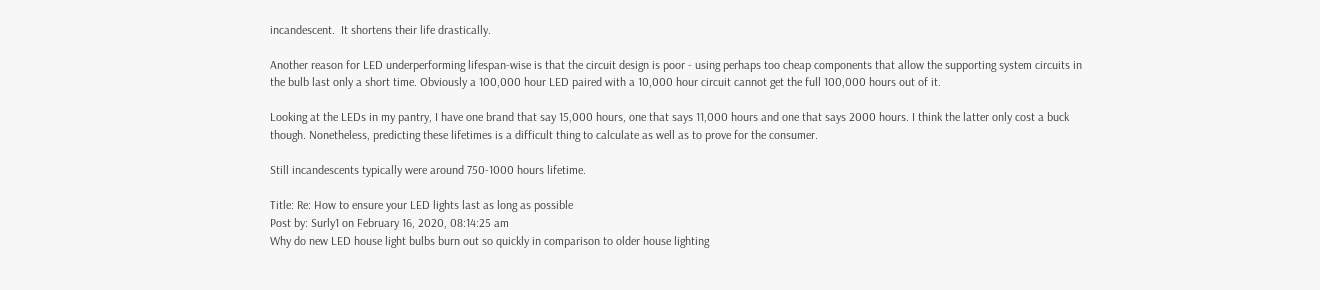incandescent.  It shortens their life drastically.

Another reason for LED underperforming lifespan-wise is that the circuit design is poor - using perhaps too cheap components that allow the supporting system circuits in the bulb last only a short time. Obviously a 100,000 hour LED paired with a 10,000 hour circuit cannot get the full 100,000 hours out of it.

Looking at the LEDs in my pantry, I have one brand that say 15,000 hours, one that says 11,000 hours and one that says 2000 hours. I think the latter only cost a buck though. Nonetheless, predicting these lifetimes is a difficult thing to calculate as well as to prove for the consumer.

Still incandescents typically were around 750-1000 hours lifetime.

Title: Re: How to ensure your LED lights last as long as possible
Post by: Surly1 on February 16, 2020, 08:14:25 am
Why do new LED house light bulbs burn out so quickly in comparison to older house lighting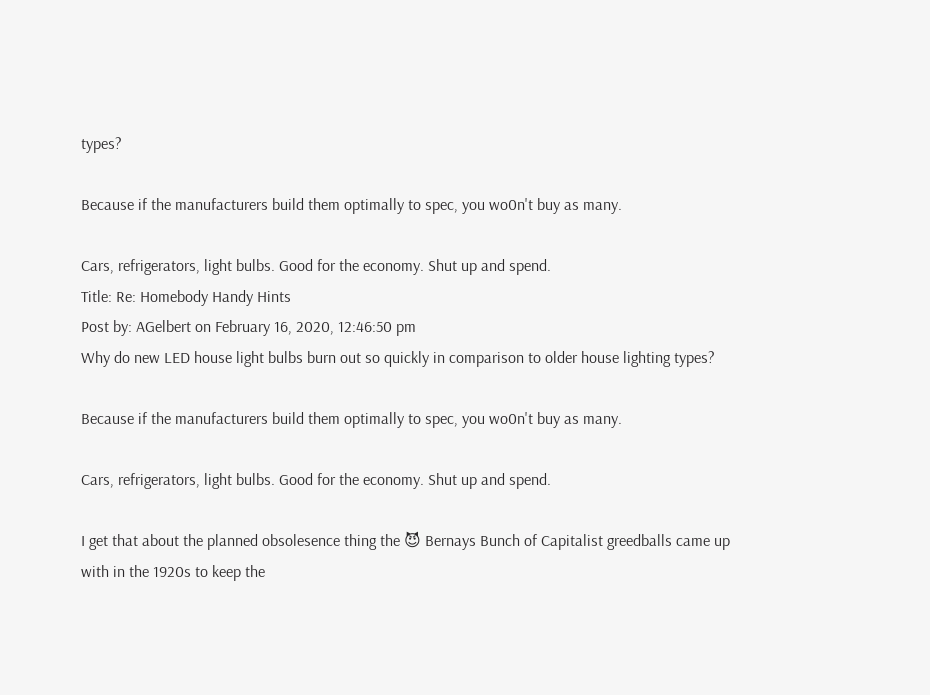types?

Because if the manufacturers build them optimally to spec, you wo0n't buy as many.

Cars, refrigerators, light bulbs. Good for the economy. Shut up and spend.
Title: Re: Homebody Handy Hints
Post by: AGelbert on February 16, 2020, 12:46:50 pm
Why do new LED house light bulbs burn out so quickly in comparison to older house lighting types?

Because if the manufacturers build them optimally to spec, you wo0n't buy as many.

Cars, refrigerators, light bulbs. Good for the economy. Shut up and spend.

I get that about the planned obsolesence thing the 😈 Bernays Bunch of Capitalist greedballs came up with in the 1920s to keep the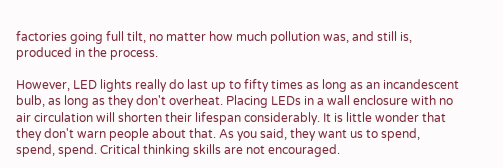factories going full tilt, no matter how much pollution was, and still is, produced in the process.

However, LED lights really do last up to fifty times as long as an incandescent bulb, as long as they don't overheat. Placing LEDs in a wall enclosure with no air circulation will shorten their lifespan considerably. It is little wonder that they don't warn people about that. As you said, they want us to spend, spend, spend. Critical thinking skills are not encouraged.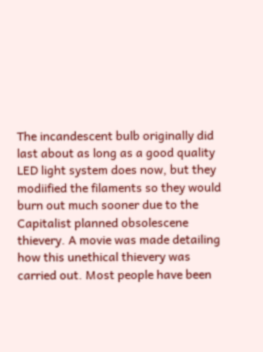The incandescent bulb originally did last about as long as a good quality LED light system does now, but they modiified the filaments so they would burn out much sooner due to the Capitalist planned obsolescene thievery. A movie was made detailing how this unethical thievery was carried out. Most people have been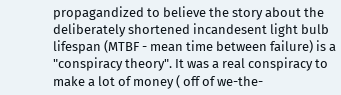propagandized to believe the story about the deliberately shortened incandesent light bulb lifespan (MTBF - mean time between failure) is a "conspiracy theory". It was a real conspiracy to make a lot of money ( off of we-the-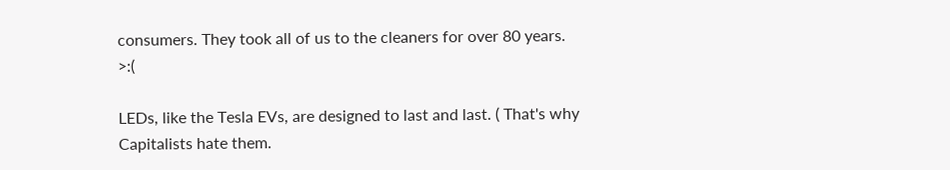consumers. They took all of us to the cleaners for over 80 years. >:(

LEDs, like the Tesla EVs, are designed to last and last. ( That's why Capitalists hate them.